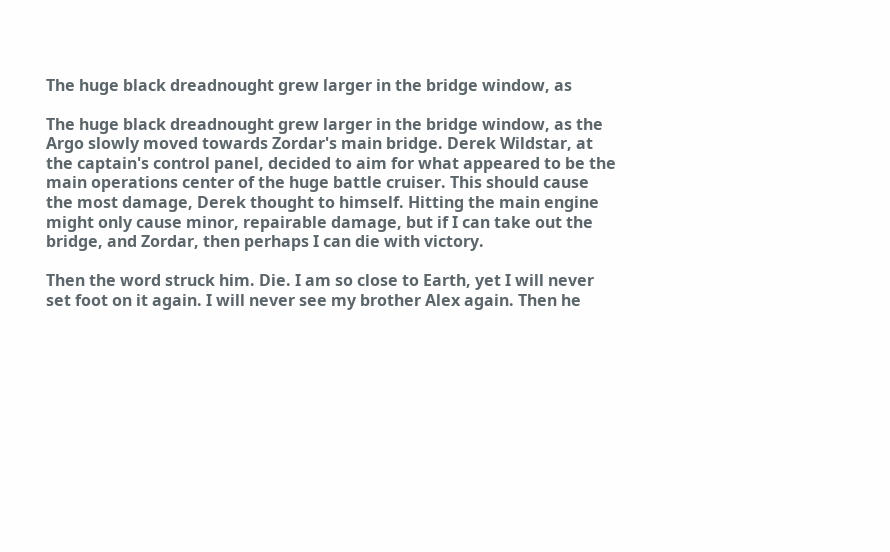The huge black dreadnought grew larger in the bridge window, as

The huge black dreadnought grew larger in the bridge window, as the Argo slowly moved towards Zordar's main bridge. Derek Wildstar, at the captain's control panel, decided to aim for what appeared to be the main operations center of the huge battle cruiser. This should cause the most damage, Derek thought to himself. Hitting the main engine might only cause minor, repairable damage, but if I can take out the bridge, and Zordar, then perhaps I can die with victory.

Then the word struck him. Die. I am so close to Earth, yet I will never set foot on it again. I will never see my brother Alex again. Then he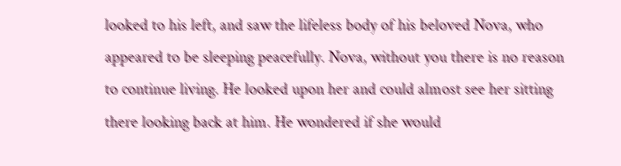looked to his left, and saw the lifeless body of his beloved Nova, who appeared to be sleeping peacefully. Nova, without you there is no reason to continue living. He looked upon her and could almost see her sitting there looking back at him. He wondered if she would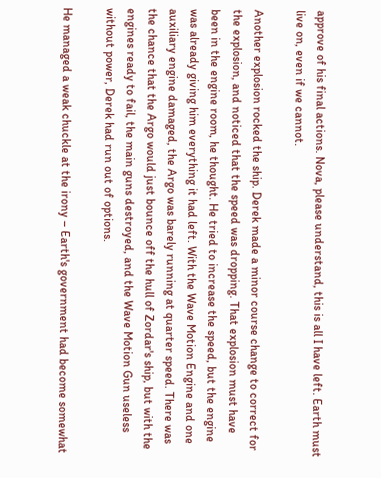approve of his final actions. Nova, please understand, this is all I have left. Earth must live on, even if we cannot.

Another explosion rocked the ship. Derek made a minor course change to correct for the explosion, and noticed that the speed was dropping. That explosion must have been in the engine room, he thought. He tried to increase the speed, but the engine was already giving him everything it had left. With the Wave Motion Engine and one auxiliary engine damaged, the Argo was barely running at quarter speed. There was the chance that the Argo would just bounce off the hull of Zordar's ship, but with the engines ready to fail, the main guns destroyed, and the Wave Motion Gun useless without power, Derek had run out of options.

He managed a weak chuckle at the irony – Earth's government had become somewhat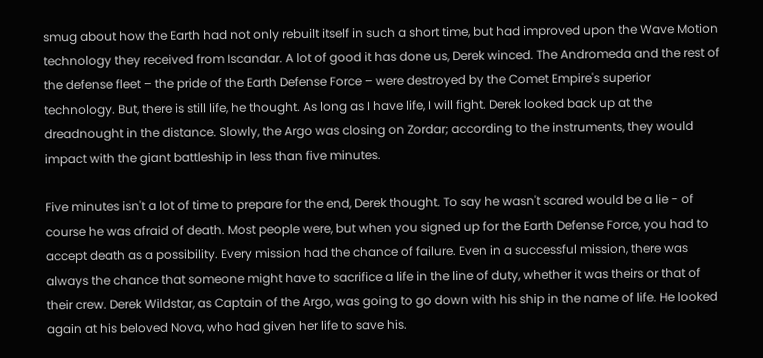smug about how the Earth had not only rebuilt itself in such a short time, but had improved upon the Wave Motion technology they received from Iscandar. A lot of good it has done us, Derek winced. The Andromeda and the rest of the defense fleet – the pride of the Earth Defense Force – were destroyed by the Comet Empire's superior technology. But, there is still life, he thought. As long as I have life, I will fight. Derek looked back up at the dreadnought in the distance. Slowly, the Argo was closing on Zordar; according to the instruments, they would impact with the giant battleship in less than five minutes.

Five minutes isn't a lot of time to prepare for the end, Derek thought. To say he wasn't scared would be a lie - of course he was afraid of death. Most people were, but when you signed up for the Earth Defense Force, you had to accept death as a possibility. Every mission had the chance of failure. Even in a successful mission, there was always the chance that someone might have to sacrifice a life in the line of duty, whether it was theirs or that of their crew. Derek Wildstar, as Captain of the Argo, was going to go down with his ship in the name of life. He looked again at his beloved Nova, who had given her life to save his.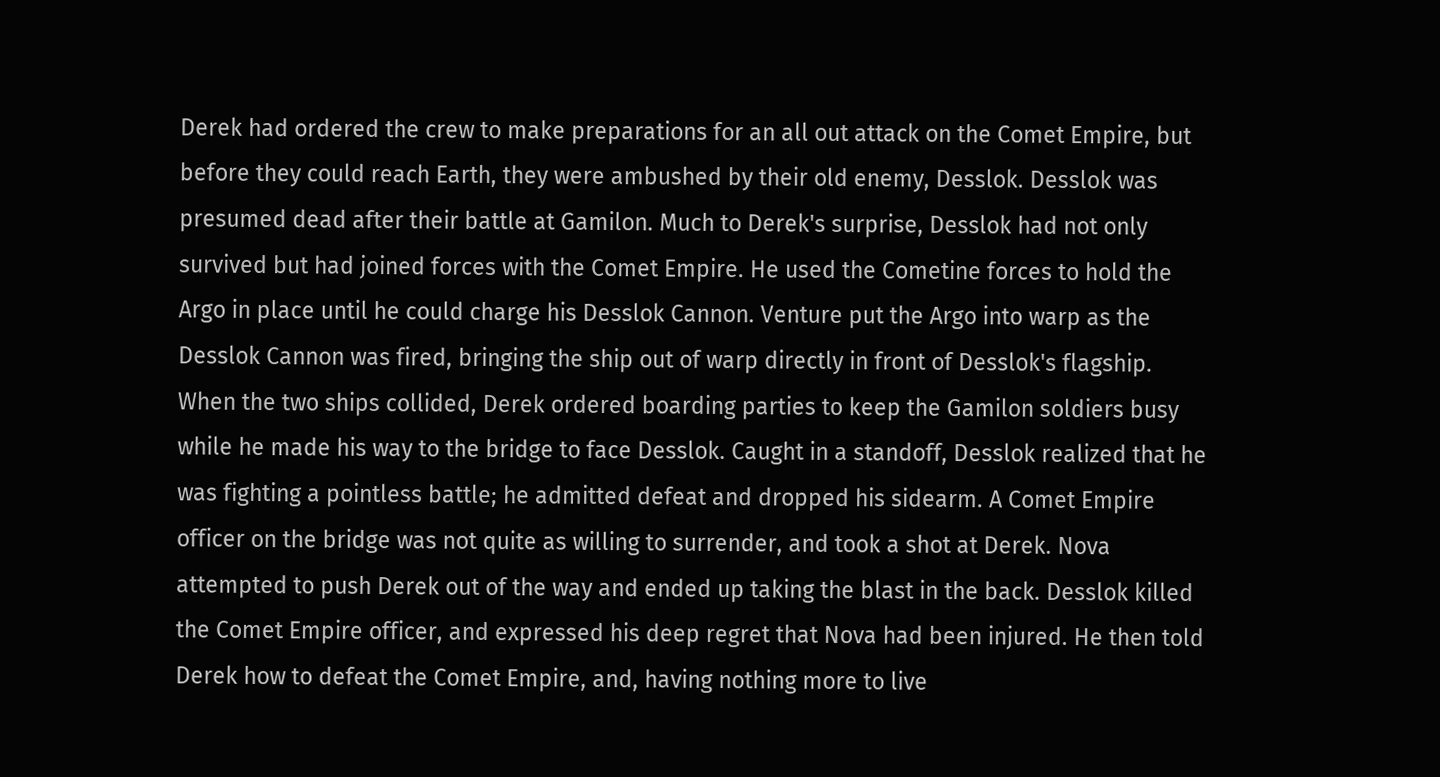Derek had ordered the crew to make preparations for an all out attack on the Comet Empire, but before they could reach Earth, they were ambushed by their old enemy, Desslok. Desslok was presumed dead after their battle at Gamilon. Much to Derek's surprise, Desslok had not only survived but had joined forces with the Comet Empire. He used the Cometine forces to hold the Argo in place until he could charge his Desslok Cannon. Venture put the Argo into warp as the Desslok Cannon was fired, bringing the ship out of warp directly in front of Desslok's flagship. When the two ships collided, Derek ordered boarding parties to keep the Gamilon soldiers busy while he made his way to the bridge to face Desslok. Caught in a standoff, Desslok realized that he was fighting a pointless battle; he admitted defeat and dropped his sidearm. A Comet Empire officer on the bridge was not quite as willing to surrender, and took a shot at Derek. Nova attempted to push Derek out of the way and ended up taking the blast in the back. Desslok killed the Comet Empire officer, and expressed his deep regret that Nova had been injured. He then told Derek how to defeat the Comet Empire, and, having nothing more to live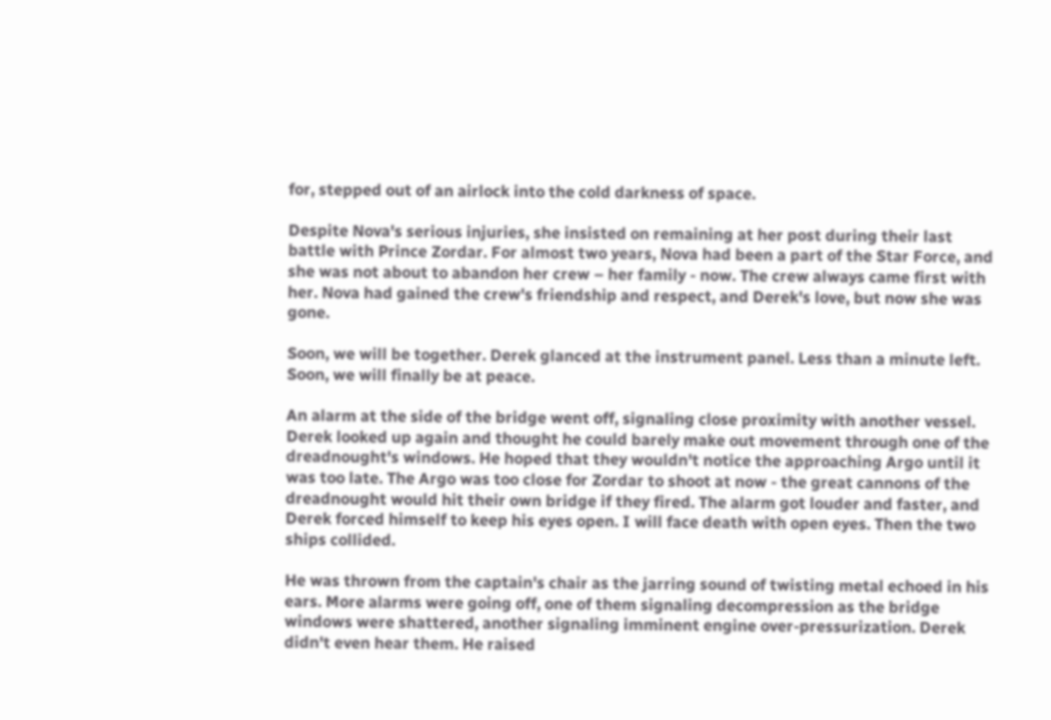for, stepped out of an airlock into the cold darkness of space.

Despite Nova's serious injuries, she insisted on remaining at her post during their last battle with Prince Zordar. For almost two years, Nova had been a part of the Star Force, and she was not about to abandon her crew – her family - now. The crew always came first with her. Nova had gained the crew's friendship and respect, and Derek's love, but now she was gone.

Soon, we will be together. Derek glanced at the instrument panel. Less than a minute left. Soon, we will finally be at peace.

An alarm at the side of the bridge went off, signaling close proximity with another vessel. Derek looked up again and thought he could barely make out movement through one of the dreadnought's windows. He hoped that they wouldn't notice the approaching Argo until it was too late. The Argo was too close for Zordar to shoot at now - the great cannons of the dreadnought would hit their own bridge if they fired. The alarm got louder and faster, and Derek forced himself to keep his eyes open. I will face death with open eyes. Then the two ships collided.

He was thrown from the captain's chair as the jarring sound of twisting metal echoed in his ears. More alarms were going off, one of them signaling decompression as the bridge windows were shattered, another signaling imminent engine over-pressurization. Derek didn't even hear them. He raised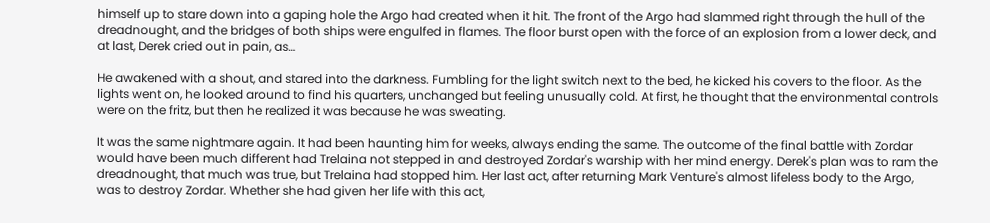himself up to stare down into a gaping hole the Argo had created when it hit. The front of the Argo had slammed right through the hull of the dreadnought, and the bridges of both ships were engulfed in flames. The floor burst open with the force of an explosion from a lower deck, and at last, Derek cried out in pain, as…

He awakened with a shout, and stared into the darkness. Fumbling for the light switch next to the bed, he kicked his covers to the floor. As the lights went on, he looked around to find his quarters, unchanged but feeling unusually cold. At first, he thought that the environmental controls were on the fritz, but then he realized it was because he was sweating.

It was the same nightmare again. It had been haunting him for weeks, always ending the same. The outcome of the final battle with Zordar would have been much different had Trelaina not stepped in and destroyed Zordar's warship with her mind energy. Derek's plan was to ram the dreadnought, that much was true, but Trelaina had stopped him. Her last act, after returning Mark Venture's almost lifeless body to the Argo, was to destroy Zordar. Whether she had given her life with this act,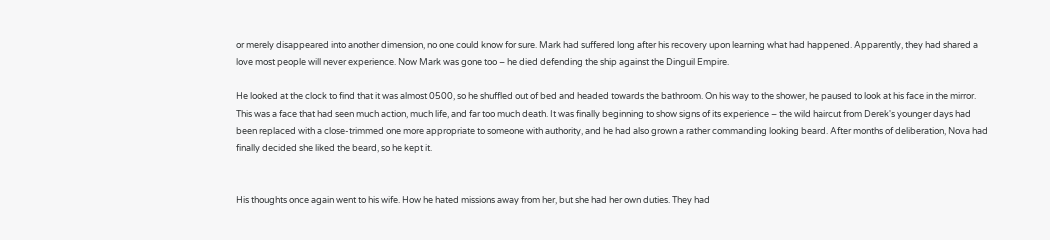or merely disappeared into another dimension, no one could know for sure. Mark had suffered long after his recovery upon learning what had happened. Apparently, they had shared a love most people will never experience. Now Mark was gone too – he died defending the ship against the Dinguil Empire.

He looked at the clock to find that it was almost 0500, so he shuffled out of bed and headed towards the bathroom. On his way to the shower, he paused to look at his face in the mirror. This was a face that had seen much action, much life, and far too much death. It was finally beginning to show signs of its experience – the wild haircut from Derek's younger days had been replaced with a close-trimmed one more appropriate to someone with authority, and he had also grown a rather commanding looking beard. After months of deliberation, Nova had finally decided she liked the beard, so he kept it.


His thoughts once again went to his wife. How he hated missions away from her, but she had her own duties. They had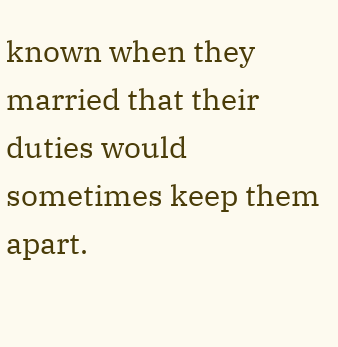known when they married that their duties would sometimes keep them apart.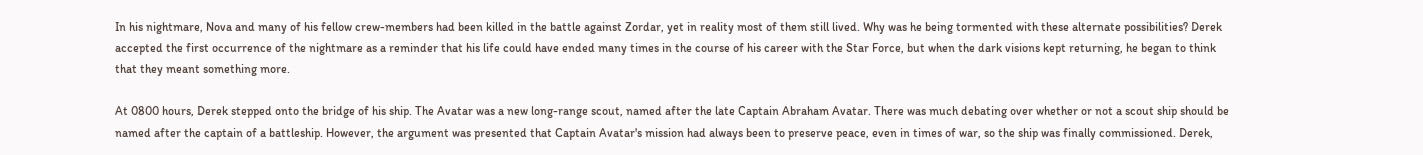In his nightmare, Nova and many of his fellow crew-members had been killed in the battle against Zordar, yet in reality most of them still lived. Why was he being tormented with these alternate possibilities? Derek accepted the first occurrence of the nightmare as a reminder that his life could have ended many times in the course of his career with the Star Force, but when the dark visions kept returning, he began to think that they meant something more.

At 0800 hours, Derek stepped onto the bridge of his ship. The Avatar was a new long-range scout, named after the late Captain Abraham Avatar. There was much debating over whether or not a scout ship should be named after the captain of a battleship. However, the argument was presented that Captain Avatar's mission had always been to preserve peace, even in times of war, so the ship was finally commissioned. Derek,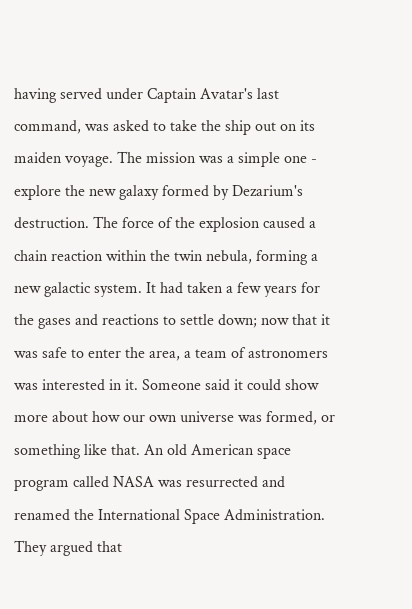having served under Captain Avatar's last command, was asked to take the ship out on its maiden voyage. The mission was a simple one - explore the new galaxy formed by Dezarium's destruction. The force of the explosion caused a chain reaction within the twin nebula, forming a new galactic system. It had taken a few years for the gases and reactions to settle down; now that it was safe to enter the area, a team of astronomers was interested in it. Someone said it could show more about how our own universe was formed, or something like that. An old American space program called NASA was resurrected and renamed the International Space Administration. They argued that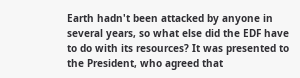Earth hadn't been attacked by anyone in several years, so what else did the EDF have to do with its resources? It was presented to the President, who agreed that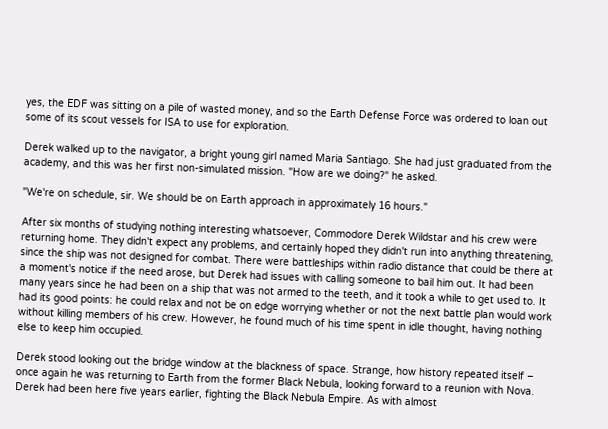yes, the EDF was sitting on a pile of wasted money, and so the Earth Defense Force was ordered to loan out some of its scout vessels for ISA to use for exploration.

Derek walked up to the navigator, a bright young girl named Maria Santiago. She had just graduated from the academy, and this was her first non-simulated mission. "How are we doing?" he asked.

"We're on schedule, sir. We should be on Earth approach in approximately 16 hours."

After six months of studying nothing interesting whatsoever, Commodore Derek Wildstar and his crew were returning home. They didn't expect any problems, and certainly hoped they didn't run into anything threatening, since the ship was not designed for combat. There were battleships within radio distance that could be there at a moment's notice if the need arose, but Derek had issues with calling someone to bail him out. It had been many years since he had been on a ship that was not armed to the teeth, and it took a while to get used to. It had its good points: he could relax and not be on edge worrying whether or not the next battle plan would work without killing members of his crew. However, he found much of his time spent in idle thought, having nothing else to keep him occupied.

Derek stood looking out the bridge window at the blackness of space. Strange, how history repeated itself – once again he was returning to Earth from the former Black Nebula, looking forward to a reunion with Nova. Derek had been here five years earlier, fighting the Black Nebula Empire. As with almost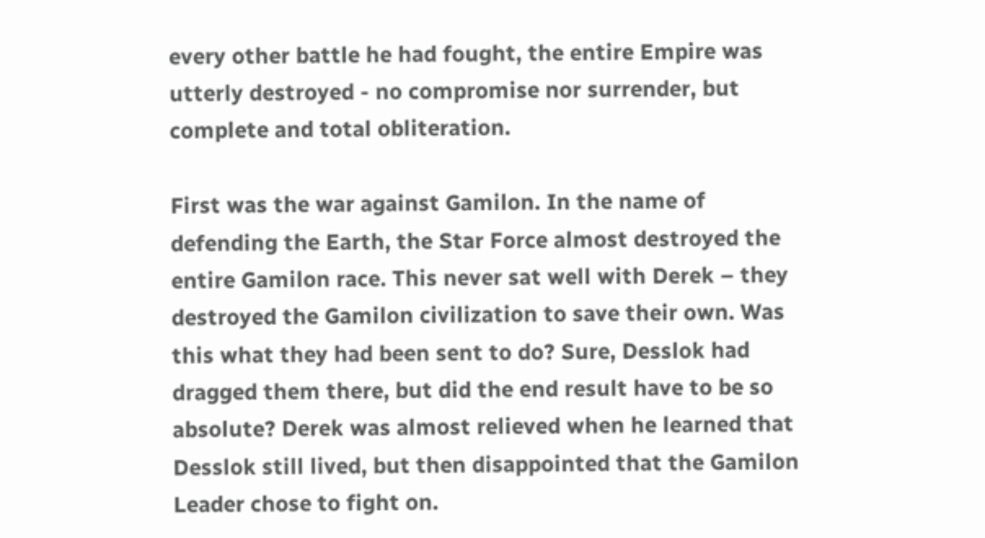every other battle he had fought, the entire Empire was utterly destroyed - no compromise nor surrender, but complete and total obliteration.

First was the war against Gamilon. In the name of defending the Earth, the Star Force almost destroyed the entire Gamilon race. This never sat well with Derek – they destroyed the Gamilon civilization to save their own. Was this what they had been sent to do? Sure, Desslok had dragged them there, but did the end result have to be so absolute? Derek was almost relieved when he learned that Desslok still lived, but then disappointed that the Gamilon Leader chose to fight on.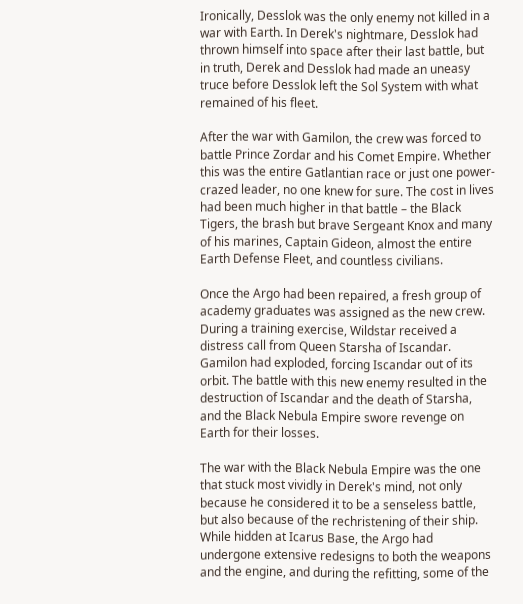Ironically, Desslok was the only enemy not killed in a war with Earth. In Derek's nightmare, Desslok had thrown himself into space after their last battle, but in truth, Derek and Desslok had made an uneasy truce before Desslok left the Sol System with what remained of his fleet.

After the war with Gamilon, the crew was forced to battle Prince Zordar and his Comet Empire. Whether this was the entire Gatlantian race or just one power-crazed leader, no one knew for sure. The cost in lives had been much higher in that battle – the Black Tigers, the brash but brave Sergeant Knox and many of his marines, Captain Gideon, almost the entire Earth Defense Fleet, and countless civilians.

Once the Argo had been repaired, a fresh group of academy graduates was assigned as the new crew. During a training exercise, Wildstar received a distress call from Queen Starsha of Iscandar. Gamilon had exploded, forcing Iscandar out of its orbit. The battle with this new enemy resulted in the destruction of Iscandar and the death of Starsha, and the Black Nebula Empire swore revenge on Earth for their losses.

The war with the Black Nebula Empire was the one that stuck most vividly in Derek's mind, not only because he considered it to be a senseless battle, but also because of the rechristening of their ship. While hidden at Icarus Base, the Argo had undergone extensive redesigns to both the weapons and the engine, and during the refitting, some of the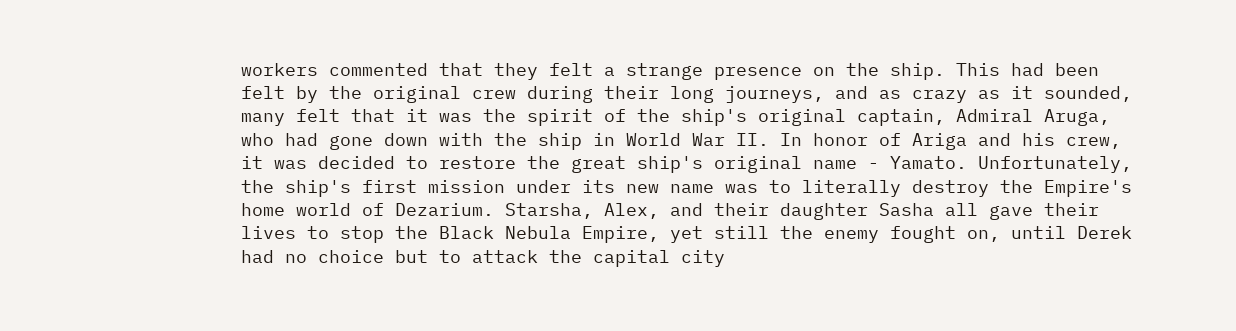workers commented that they felt a strange presence on the ship. This had been felt by the original crew during their long journeys, and as crazy as it sounded, many felt that it was the spirit of the ship's original captain, Admiral Aruga, who had gone down with the ship in World War II. In honor of Ariga and his crew, it was decided to restore the great ship's original name - Yamato. Unfortunately, the ship's first mission under its new name was to literally destroy the Empire's home world of Dezarium. Starsha, Alex, and their daughter Sasha all gave their lives to stop the Black Nebula Empire, yet still the enemy fought on, until Derek had no choice but to attack the capital city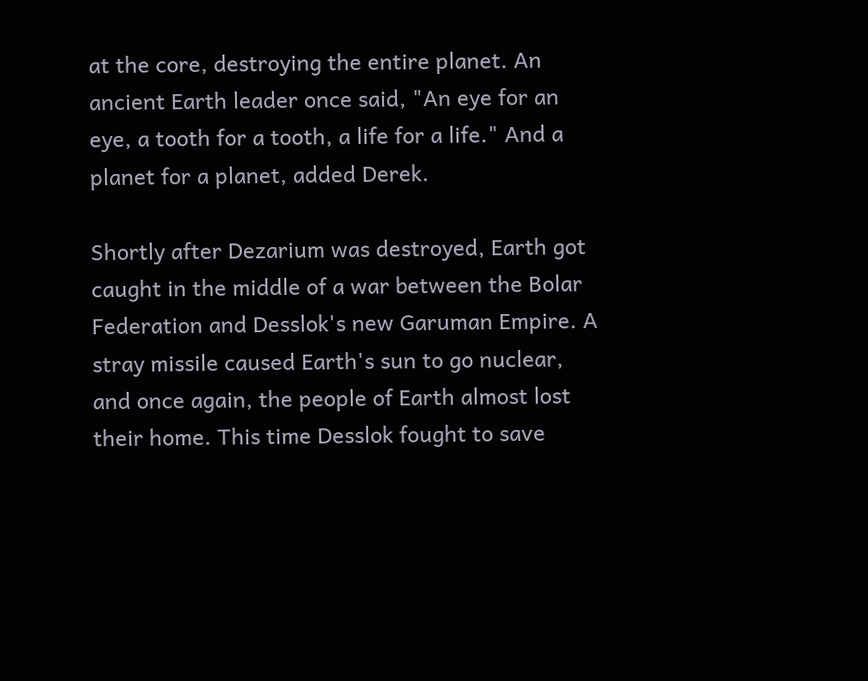at the core, destroying the entire planet. An ancient Earth leader once said, "An eye for an eye, a tooth for a tooth, a life for a life." And a planet for a planet, added Derek.

Shortly after Dezarium was destroyed, Earth got caught in the middle of a war between the Bolar Federation and Desslok's new Garuman Empire. A stray missile caused Earth's sun to go nuclear, and once again, the people of Earth almost lost their home. This time Desslok fought to save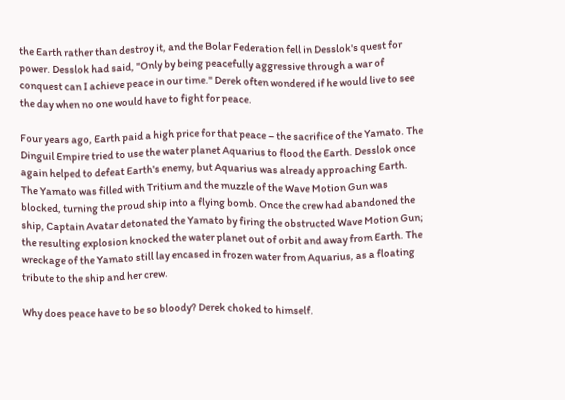the Earth rather than destroy it, and the Bolar Federation fell in Desslok's quest for power. Desslok had said, "Only by being peacefully aggressive through a war of conquest can I achieve peace in our time." Derek often wondered if he would live to see the day when no one would have to fight for peace.

Four years ago, Earth paid a high price for that peace – the sacrifice of the Yamato. The Dinguil Empire tried to use the water planet Aquarius to flood the Earth. Desslok once again helped to defeat Earth's enemy, but Aquarius was already approaching Earth. The Yamato was filled with Tritium and the muzzle of the Wave Motion Gun was blocked, turning the proud ship into a flying bomb. Once the crew had abandoned the ship, Captain Avatar detonated the Yamato by firing the obstructed Wave Motion Gun; the resulting explosion knocked the water planet out of orbit and away from Earth. The wreckage of the Yamato still lay encased in frozen water from Aquarius, as a floating tribute to the ship and her crew.

Why does peace have to be so bloody? Derek choked to himself.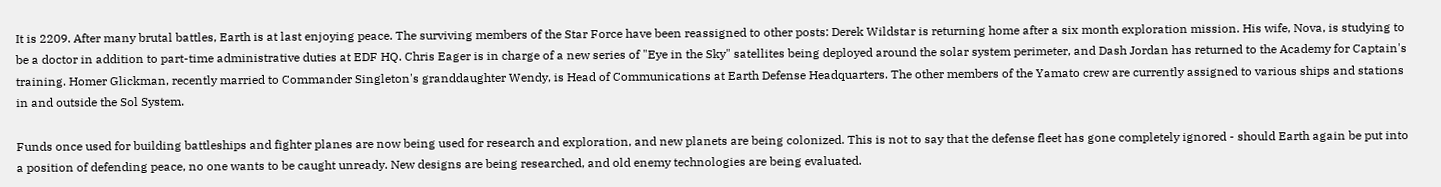It is 2209. After many brutal battles, Earth is at last enjoying peace. The surviving members of the Star Force have been reassigned to other posts: Derek Wildstar is returning home after a six month exploration mission. His wife, Nova, is studying to be a doctor in addition to part-time administrative duties at EDF HQ. Chris Eager is in charge of a new series of "Eye in the Sky" satellites being deployed around the solar system perimeter, and Dash Jordan has returned to the Academy for Captain's training. Homer Glickman, recently married to Commander Singleton's granddaughter Wendy, is Head of Communications at Earth Defense Headquarters. The other members of the Yamato crew are currently assigned to various ships and stations in and outside the Sol System.

Funds once used for building battleships and fighter planes are now being used for research and exploration, and new planets are being colonized. This is not to say that the defense fleet has gone completely ignored - should Earth again be put into a position of defending peace, no one wants to be caught unready. New designs are being researched, and old enemy technologies are being evaluated.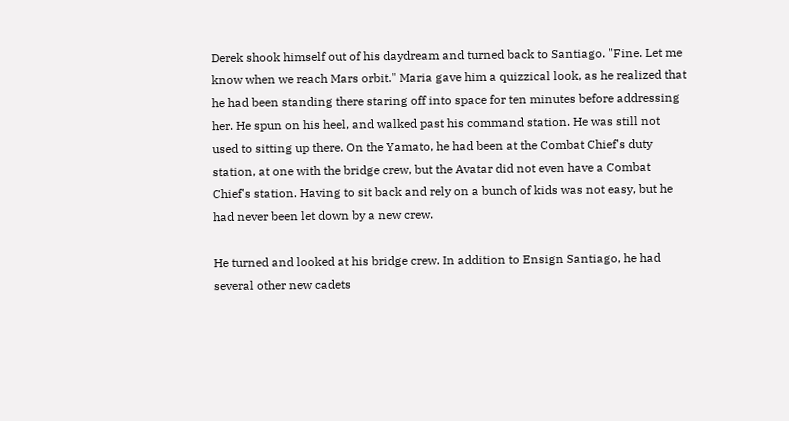Derek shook himself out of his daydream and turned back to Santiago. "Fine. Let me know when we reach Mars orbit." Maria gave him a quizzical look, as he realized that he had been standing there staring off into space for ten minutes before addressing her. He spun on his heel, and walked past his command station. He was still not used to sitting up there. On the Yamato, he had been at the Combat Chief's duty station, at one with the bridge crew, but the Avatar did not even have a Combat Chief's station. Having to sit back and rely on a bunch of kids was not easy, but he had never been let down by a new crew.

He turned and looked at his bridge crew. In addition to Ensign Santiago, he had several other new cadets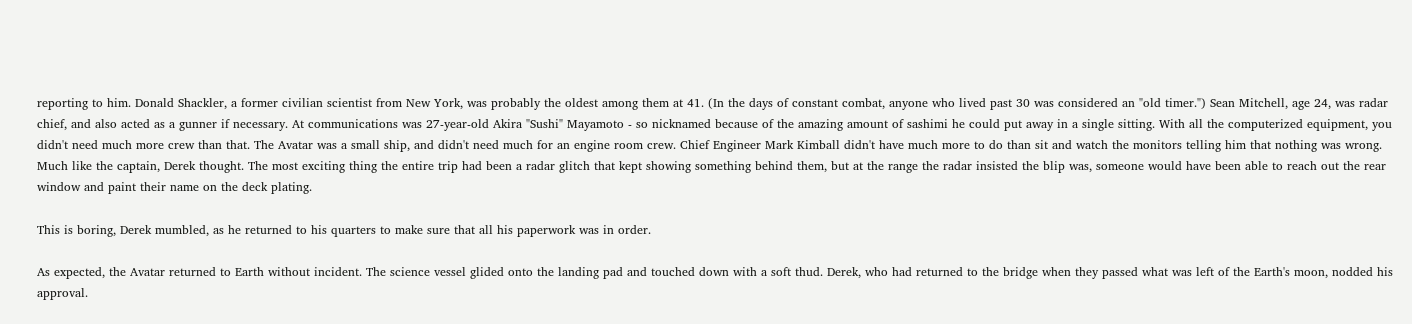reporting to him. Donald Shackler, a former civilian scientist from New York, was probably the oldest among them at 41. (In the days of constant combat, anyone who lived past 30 was considered an "old timer.") Sean Mitchell, age 24, was radar chief, and also acted as a gunner if necessary. At communications was 27-year-old Akira "Sushi" Mayamoto - so nicknamed because of the amazing amount of sashimi he could put away in a single sitting. With all the computerized equipment, you didn't need much more crew than that. The Avatar was a small ship, and didn't need much for an engine room crew. Chief Engineer Mark Kimball didn't have much more to do than sit and watch the monitors telling him that nothing was wrong. Much like the captain, Derek thought. The most exciting thing the entire trip had been a radar glitch that kept showing something behind them, but at the range the radar insisted the blip was, someone would have been able to reach out the rear window and paint their name on the deck plating.

This is boring, Derek mumbled, as he returned to his quarters to make sure that all his paperwork was in order.

As expected, the Avatar returned to Earth without incident. The science vessel glided onto the landing pad and touched down with a soft thud. Derek, who had returned to the bridge when they passed what was left of the Earth's moon, nodded his approval.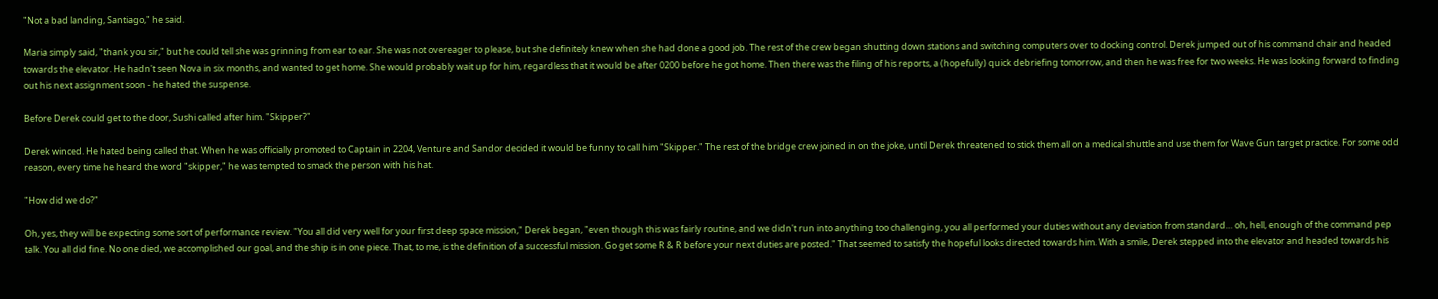"Not a bad landing, Santiago," he said.

Maria simply said, "thank you sir," but he could tell she was grinning from ear to ear. She was not overeager to please, but she definitely knew when she had done a good job. The rest of the crew began shutting down stations and switching computers over to docking control. Derek jumped out of his command chair and headed towards the elevator. He hadn't seen Nova in six months, and wanted to get home. She would probably wait up for him, regardless that it would be after 0200 before he got home. Then there was the filing of his reports, a (hopefully) quick debriefing tomorrow, and then he was free for two weeks. He was looking forward to finding out his next assignment soon - he hated the suspense.

Before Derek could get to the door, Sushi called after him. "Skipper?"

Derek winced. He hated being called that. When he was officially promoted to Captain in 2204, Venture and Sandor decided it would be funny to call him "Skipper." The rest of the bridge crew joined in on the joke, until Derek threatened to stick them all on a medical shuttle and use them for Wave Gun target practice. For some odd reason, every time he heard the word "skipper," he was tempted to smack the person with his hat.

"How did we do?"

Oh, yes, they will be expecting some sort of performance review. "You all did very well for your first deep space mission," Derek began, "even though this was fairly routine, and we didn't run into anything too challenging, you all performed your duties without any deviation from standard… oh, hell, enough of the command pep talk. You all did fine. No one died, we accomplished our goal, and the ship is in one piece. That, to me, is the definition of a successful mission. Go get some R & R before your next duties are posted." That seemed to satisfy the hopeful looks directed towards him. With a smile, Derek stepped into the elevator and headed towards his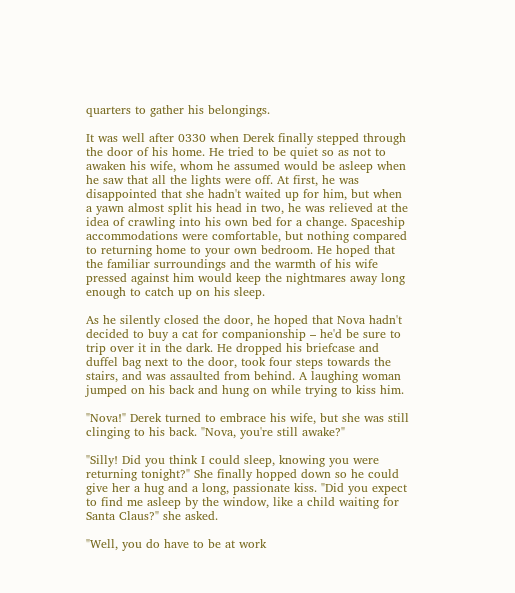quarters to gather his belongings.

It was well after 0330 when Derek finally stepped through the door of his home. He tried to be quiet so as not to awaken his wife, whom he assumed would be asleep when he saw that all the lights were off. At first, he was disappointed that she hadn't waited up for him, but when a yawn almost split his head in two, he was relieved at the idea of crawling into his own bed for a change. Spaceship accommodations were comfortable, but nothing compared to returning home to your own bedroom. He hoped that the familiar surroundings and the warmth of his wife pressed against him would keep the nightmares away long enough to catch up on his sleep.

As he silently closed the door, he hoped that Nova hadn't decided to buy a cat for companionship – he'd be sure to trip over it in the dark. He dropped his briefcase and duffel bag next to the door, took four steps towards the stairs, and was assaulted from behind. A laughing woman jumped on his back and hung on while trying to kiss him.

"Nova!" Derek turned to embrace his wife, but she was still clinging to his back. "Nova, you're still awake?"

"Silly! Did you think I could sleep, knowing you were returning tonight?" She finally hopped down so he could give her a hug and a long, passionate kiss. "Did you expect to find me asleep by the window, like a child waiting for Santa Claus?" she asked.

"Well, you do have to be at work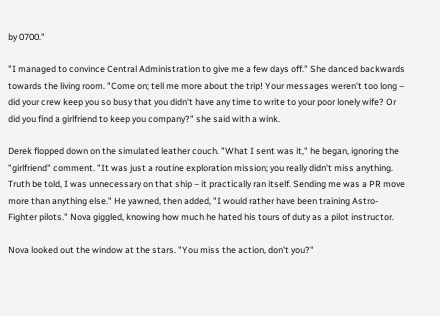by 0700."

"I managed to convince Central Administration to give me a few days off." She danced backwards towards the living room. "Come on; tell me more about the trip! Your messages weren't too long – did your crew keep you so busy that you didn't have any time to write to your poor lonely wife? Or did you find a girlfriend to keep you company?" she said with a wink.

Derek flopped down on the simulated leather couch. "What I sent was it," he began, ignoring the "girlfriend" comment. "It was just a routine exploration mission; you really didn't miss anything. Truth be told, I was unnecessary on that ship – it practically ran itself. Sending me was a PR move more than anything else." He yawned, then added, "I would rather have been training Astro-Fighter pilots." Nova giggled, knowing how much he hated his tours of duty as a pilot instructor.

Nova looked out the window at the stars. "You miss the action, don't you?"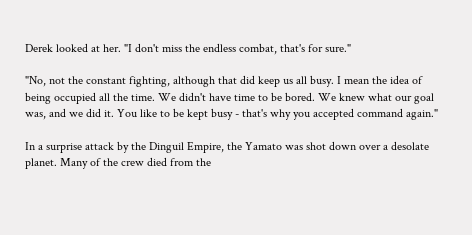Derek looked at her. "I don't miss the endless combat, that's for sure."

"No, not the constant fighting, although that did keep us all busy. I mean the idea of being occupied all the time. We didn't have time to be bored. We knew what our goal was, and we did it. You like to be kept busy - that's why you accepted command again."

In a surprise attack by the Dinguil Empire, the Yamato was shot down over a desolate planet. Many of the crew died from the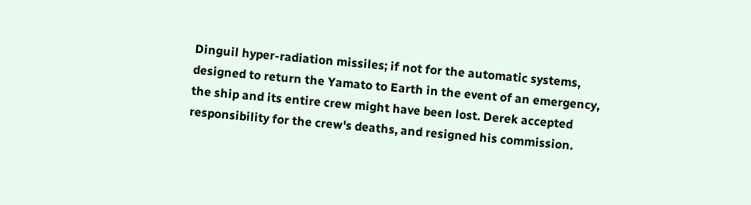Dinguil hyper-radiation missiles; if not for the automatic systems, designed to return the Yamato to Earth in the event of an emergency, the ship and its entire crew might have been lost. Derek accepted responsibility for the crew's deaths, and resigned his commission.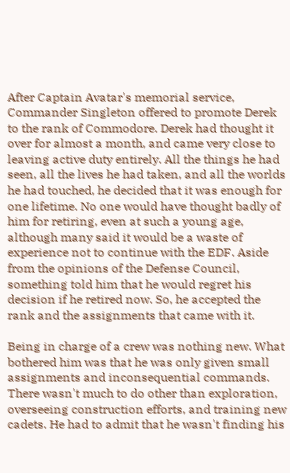After Captain Avatar's memorial service, Commander Singleton offered to promote Derek to the rank of Commodore. Derek had thought it over for almost a month, and came very close to leaving active duty entirely. All the things he had seen, all the lives he had taken, and all the worlds he had touched, he decided that it was enough for one lifetime. No one would have thought badly of him for retiring, even at such a young age, although many said it would be a waste of experience not to continue with the EDF. Aside from the opinions of the Defense Council, something told him that he would regret his decision if he retired now. So, he accepted the rank and the assignments that came with it.

Being in charge of a crew was nothing new. What bothered him was that he was only given small assignments and inconsequential commands. There wasn't much to do other than exploration, overseeing construction efforts, and training new cadets. He had to admit that he wasn't finding his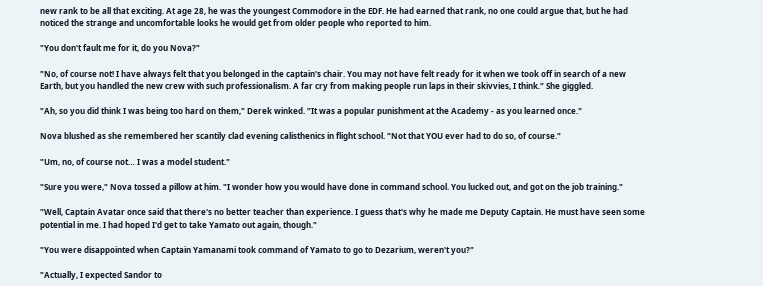new rank to be all that exciting. At age 28, he was the youngest Commodore in the EDF. He had earned that rank, no one could argue that, but he had noticed the strange and uncomfortable looks he would get from older people who reported to him.

"You don't fault me for it, do you Nova?"

"No, of course not! I have always felt that you belonged in the captain's chair. You may not have felt ready for it when we took off in search of a new Earth, but you handled the new crew with such professionalism. A far cry from making people run laps in their skivvies, I think." She giggled.

"Ah, so you did think I was being too hard on them," Derek winked. "It was a popular punishment at the Academy - as you learned once."

Nova blushed as she remembered her scantily clad evening calisthenics in flight school. "Not that YOU ever had to do so, of course."

"Um, no, of course not… I was a model student."

"Sure you were," Nova tossed a pillow at him. "I wonder how you would have done in command school. You lucked out, and got on the job training."

"Well, Captain Avatar once said that there's no better teacher than experience. I guess that's why he made me Deputy Captain. He must have seen some potential in me. I had hoped I'd get to take Yamato out again, though."

"You were disappointed when Captain Yamanami took command of Yamato to go to Dezarium, weren't you?"

"Actually, I expected Sandor to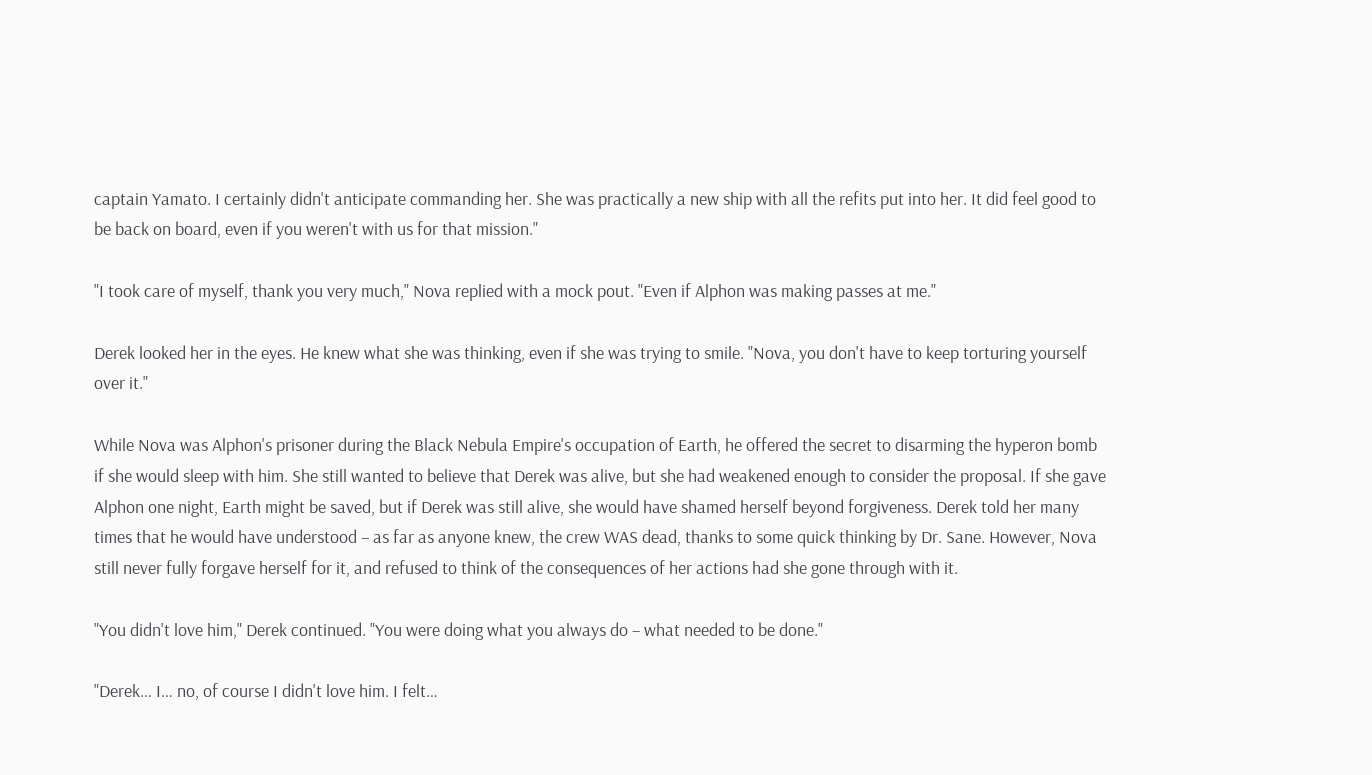captain Yamato. I certainly didn't anticipate commanding her. She was practically a new ship with all the refits put into her. It did feel good to be back on board, even if you weren't with us for that mission."

"I took care of myself, thank you very much," Nova replied with a mock pout. "Even if Alphon was making passes at me."

Derek looked her in the eyes. He knew what she was thinking, even if she was trying to smile. "Nova, you don't have to keep torturing yourself over it."

While Nova was Alphon's prisoner during the Black Nebula Empire's occupation of Earth, he offered the secret to disarming the hyperon bomb if she would sleep with him. She still wanted to believe that Derek was alive, but she had weakened enough to consider the proposal. If she gave Alphon one night, Earth might be saved, but if Derek was still alive, she would have shamed herself beyond forgiveness. Derek told her many times that he would have understood – as far as anyone knew, the crew WAS dead, thanks to some quick thinking by Dr. Sane. However, Nova still never fully forgave herself for it, and refused to think of the consequences of her actions had she gone through with it.

"You didn't love him," Derek continued. "You were doing what you always do – what needed to be done."

"Derek… I… no, of course I didn't love him. I felt…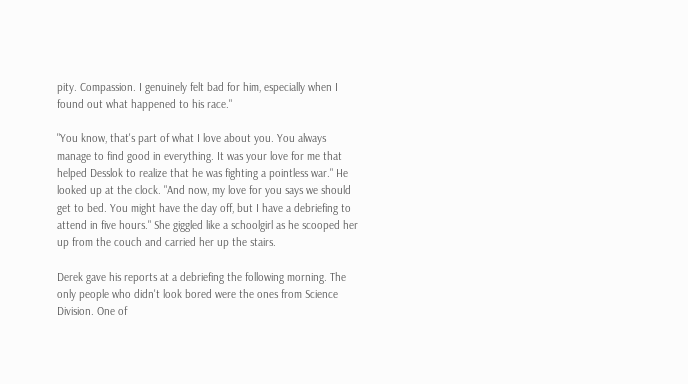pity. Compassion. I genuinely felt bad for him, especially when I found out what happened to his race."

"You know, that's part of what I love about you. You always manage to find good in everything. It was your love for me that helped Desslok to realize that he was fighting a pointless war." He looked up at the clock. "And now, my love for you says we should get to bed. You might have the day off, but I have a debriefing to attend in five hours." She giggled like a schoolgirl as he scooped her up from the couch and carried her up the stairs.

Derek gave his reports at a debriefing the following morning. The only people who didn't look bored were the ones from Science Division. One of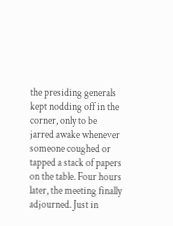the presiding generals kept nodding off in the corner, only to be jarred awake whenever someone coughed or tapped a stack of papers on the table. Four hours later, the meeting finally adjourned. Just in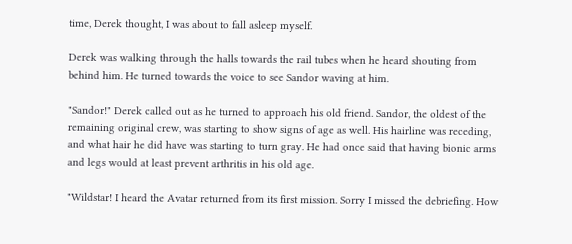time, Derek thought, I was about to fall asleep myself.

Derek was walking through the halls towards the rail tubes when he heard shouting from behind him. He turned towards the voice to see Sandor waving at him.

"Sandor!" Derek called out as he turned to approach his old friend. Sandor, the oldest of the remaining original crew, was starting to show signs of age as well. His hairline was receding, and what hair he did have was starting to turn gray. He had once said that having bionic arms and legs would at least prevent arthritis in his old age.

"Wildstar! I heard the Avatar returned from its first mission. Sorry I missed the debriefing. How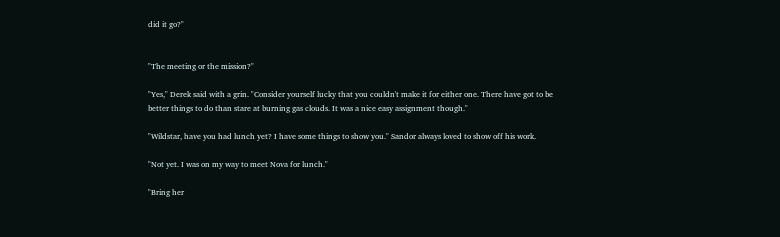did it go?"


"The meeting or the mission?"

"Yes," Derek said with a grin. "Consider yourself lucky that you couldn't make it for either one. There have got to be better things to do than stare at burning gas clouds. It was a nice easy assignment though."

"Wildstar, have you had lunch yet? I have some things to show you." Sandor always loved to show off his work.

"Not yet. I was on my way to meet Nova for lunch."

"Bring her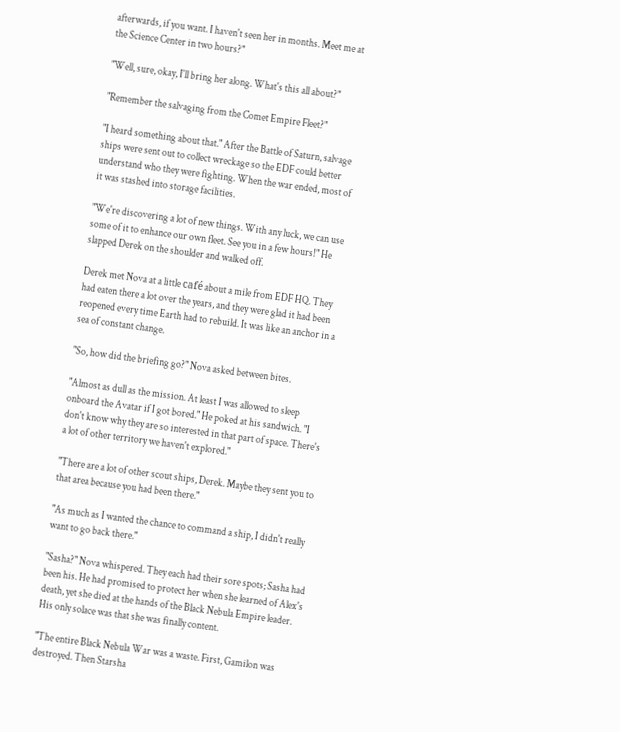afterwards, if you want. I haven't seen her in months. Meet me at the Science Center in two hours?"

"Well, sure, okay, I'll bring her along. What's this all about?"

"Remember the salvaging from the Comet Empire Fleet?"

"I heard something about that." After the Battle of Saturn, salvage ships were sent out to collect wreckage so the EDF could better understand who they were fighting. When the war ended, most of it was stashed into storage facilities.

"We're discovering a lot of new things. With any luck, we can use some of it to enhance our own fleet. See you in a few hours!" He slapped Derek on the shoulder and walked off.

Derek met Nova at a little café about a mile from EDF HQ. They had eaten there a lot over the years, and they were glad it had been reopened every time Earth had to rebuild. It was like an anchor in a sea of constant change.

"So, how did the briefing go?" Nova asked between bites.

"Almost as dull as the mission. At least I was allowed to sleep onboard the Avatar if I got bored." He poked at his sandwich. "I don't know why they are so interested in that part of space. There's a lot of other territory we haven't explored."

"There are a lot of other scout ships, Derek. Maybe they sent you to that area because you had been there."

"As much as I wanted the chance to command a ship, I didn't really want to go back there."

"Sasha?" Nova whispered. They each had their sore spots; Sasha had been his. He had promised to protect her when she learned of Alex's death, yet she died at the hands of the Black Nebula Empire leader. His only solace was that she was finally content.

"The entire Black Nebula War was a waste. First, Gamilon was destroyed. Then Starsha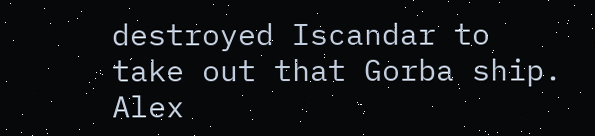destroyed Iscandar to take out that Gorba ship. Alex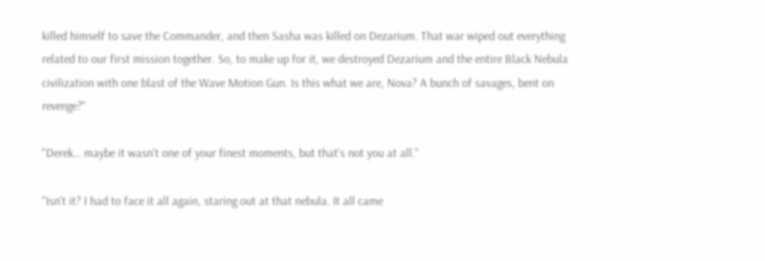killed himself to save the Commander, and then Sasha was killed on Dezarium. That war wiped out everything related to our first mission together. So, to make up for it, we destroyed Dezarium and the entire Black Nebula civilization with one blast of the Wave Motion Gun. Is this what we are, Nova? A bunch of savages, bent on revenge?"

"Derek… maybe it wasn't one of your finest moments, but that's not you at all."

"Isn't it? I had to face it all again, staring out at that nebula. It all came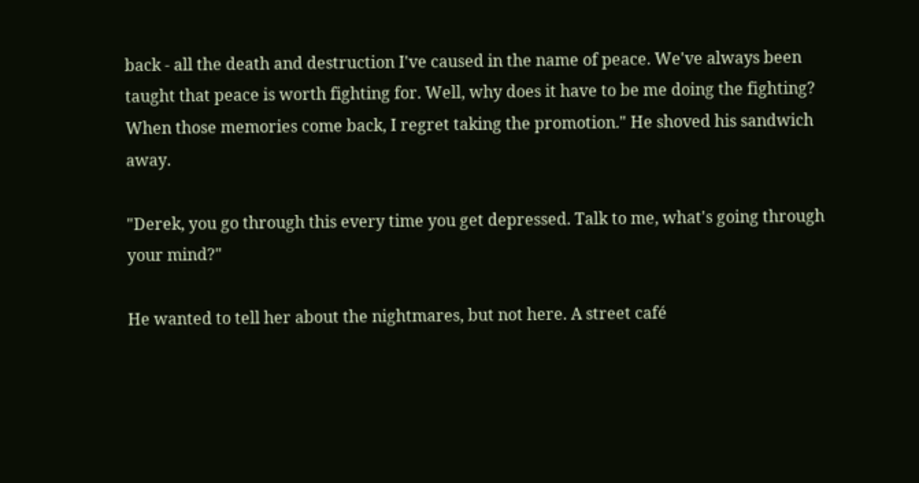back - all the death and destruction I've caused in the name of peace. We've always been taught that peace is worth fighting for. Well, why does it have to be me doing the fighting? When those memories come back, I regret taking the promotion." He shoved his sandwich away.

"Derek, you go through this every time you get depressed. Talk to me, what's going through your mind?"

He wanted to tell her about the nightmares, but not here. A street café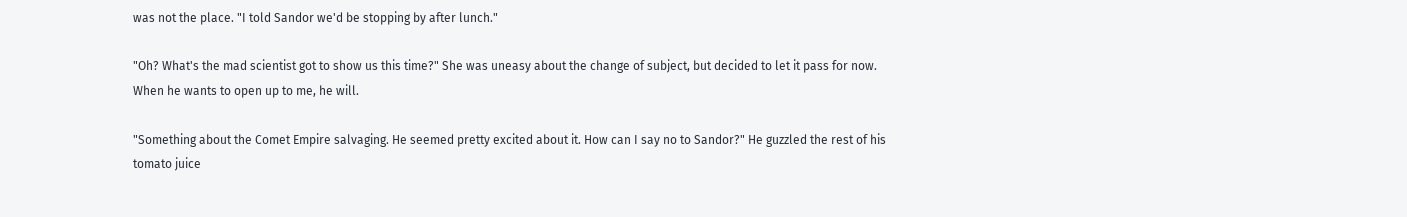was not the place. "I told Sandor we'd be stopping by after lunch."

"Oh? What's the mad scientist got to show us this time?" She was uneasy about the change of subject, but decided to let it pass for now. When he wants to open up to me, he will.

"Something about the Comet Empire salvaging. He seemed pretty excited about it. How can I say no to Sandor?" He guzzled the rest of his tomato juice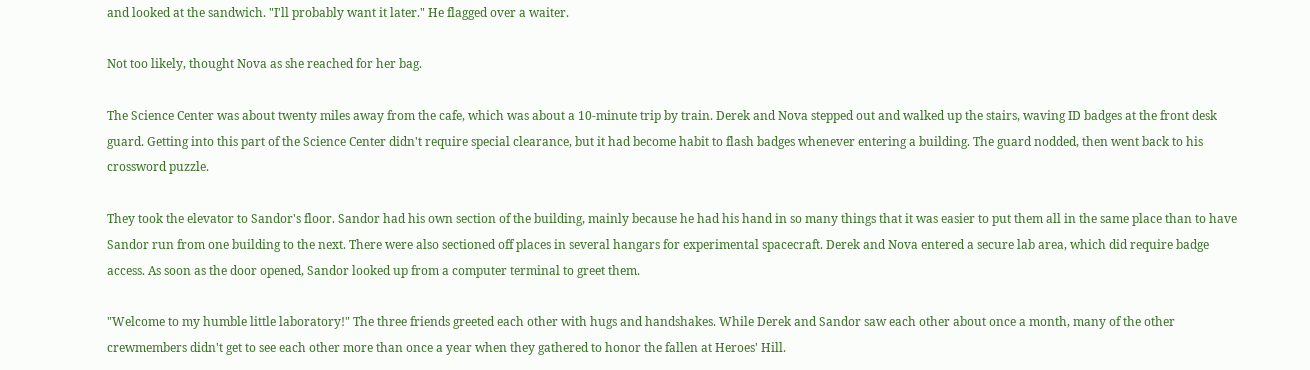and looked at the sandwich. "I'll probably want it later." He flagged over a waiter.

Not too likely, thought Nova as she reached for her bag.

The Science Center was about twenty miles away from the cafe, which was about a 10-minute trip by train. Derek and Nova stepped out and walked up the stairs, waving ID badges at the front desk guard. Getting into this part of the Science Center didn't require special clearance, but it had become habit to flash badges whenever entering a building. The guard nodded, then went back to his crossword puzzle.

They took the elevator to Sandor's floor. Sandor had his own section of the building, mainly because he had his hand in so many things that it was easier to put them all in the same place than to have Sandor run from one building to the next. There were also sectioned off places in several hangars for experimental spacecraft. Derek and Nova entered a secure lab area, which did require badge access. As soon as the door opened, Sandor looked up from a computer terminal to greet them.

"Welcome to my humble little laboratory!" The three friends greeted each other with hugs and handshakes. While Derek and Sandor saw each other about once a month, many of the other crewmembers didn't get to see each other more than once a year when they gathered to honor the fallen at Heroes' Hill.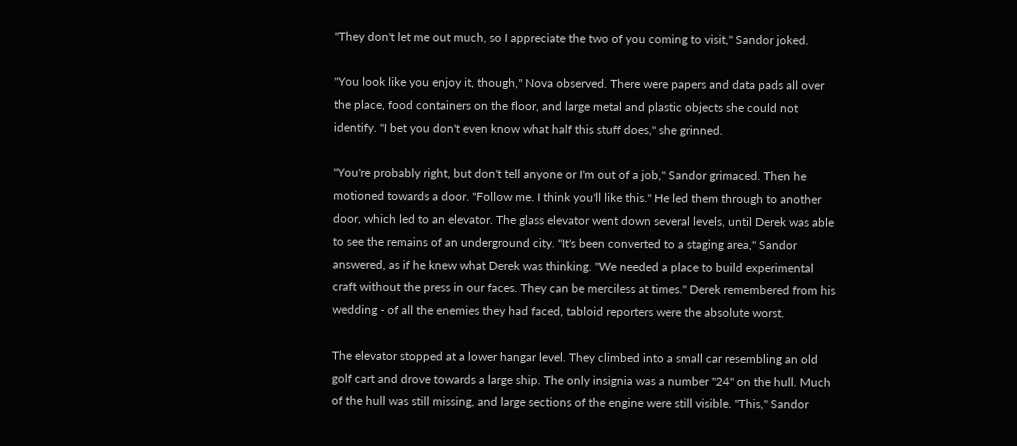"They don't let me out much, so I appreciate the two of you coming to visit," Sandor joked.

"You look like you enjoy it, though," Nova observed. There were papers and data pads all over the place, food containers on the floor, and large metal and plastic objects she could not identify. "I bet you don't even know what half this stuff does," she grinned.

"You're probably right, but don't tell anyone or I'm out of a job," Sandor grimaced. Then he motioned towards a door. "Follow me. I think you'll like this." He led them through to another door, which led to an elevator. The glass elevator went down several levels, until Derek was able to see the remains of an underground city. "It's been converted to a staging area," Sandor answered, as if he knew what Derek was thinking. "We needed a place to build experimental craft without the press in our faces. They can be merciless at times." Derek remembered from his wedding - of all the enemies they had faced, tabloid reporters were the absolute worst.

The elevator stopped at a lower hangar level. They climbed into a small car resembling an old golf cart and drove towards a large ship. The only insignia was a number "24" on the hull. Much of the hull was still missing, and large sections of the engine were still visible. "This," Sandor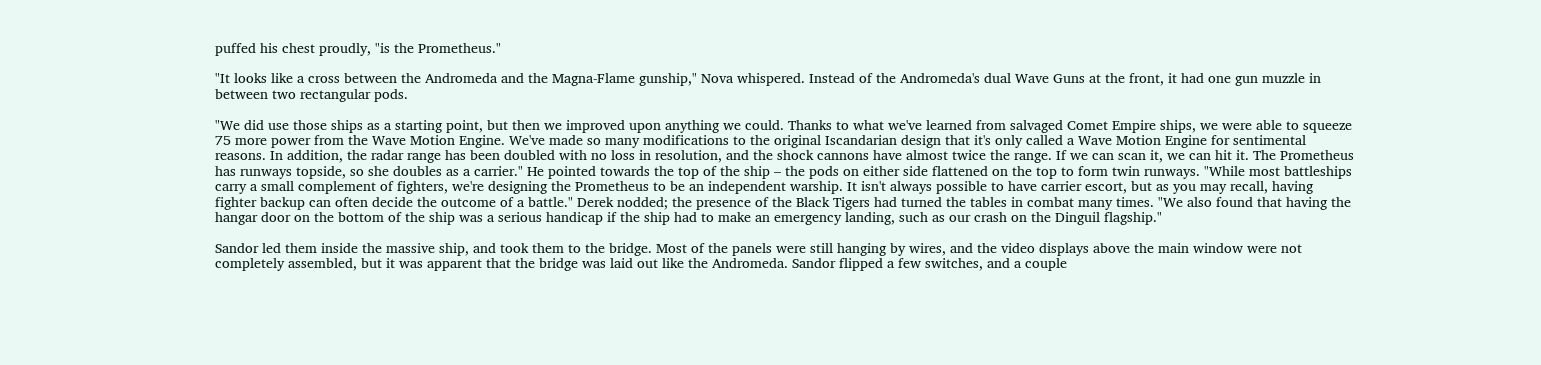puffed his chest proudly, "is the Prometheus."

"It looks like a cross between the Andromeda and the Magna-Flame gunship," Nova whispered. Instead of the Andromeda's dual Wave Guns at the front, it had one gun muzzle in between two rectangular pods.

"We did use those ships as a starting point, but then we improved upon anything we could. Thanks to what we've learned from salvaged Comet Empire ships, we were able to squeeze 75 more power from the Wave Motion Engine. We've made so many modifications to the original Iscandarian design that it's only called a Wave Motion Engine for sentimental reasons. In addition, the radar range has been doubled with no loss in resolution, and the shock cannons have almost twice the range. If we can scan it, we can hit it. The Prometheus has runways topside, so she doubles as a carrier." He pointed towards the top of the ship – the pods on either side flattened on the top to form twin runways. "While most battleships carry a small complement of fighters, we're designing the Prometheus to be an independent warship. It isn't always possible to have carrier escort, but as you may recall, having fighter backup can often decide the outcome of a battle." Derek nodded; the presence of the Black Tigers had turned the tables in combat many times. "We also found that having the hangar door on the bottom of the ship was a serious handicap if the ship had to make an emergency landing, such as our crash on the Dinguil flagship."

Sandor led them inside the massive ship, and took them to the bridge. Most of the panels were still hanging by wires, and the video displays above the main window were not completely assembled, but it was apparent that the bridge was laid out like the Andromeda. Sandor flipped a few switches, and a couple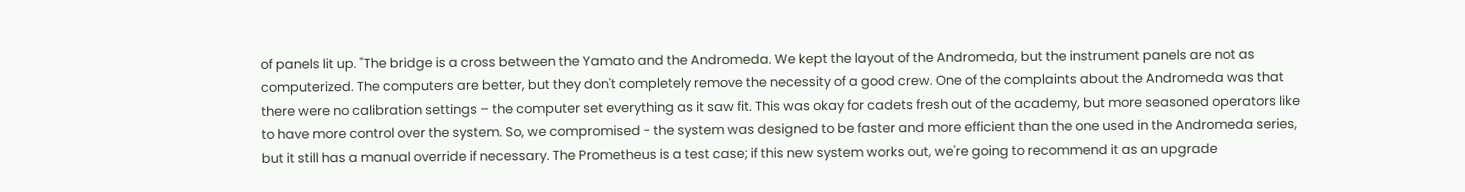of panels lit up. "The bridge is a cross between the Yamato and the Andromeda. We kept the layout of the Andromeda, but the instrument panels are not as computerized. The computers are better, but they don't completely remove the necessity of a good crew. One of the complaints about the Andromeda was that there were no calibration settings – the computer set everything as it saw fit. This was okay for cadets fresh out of the academy, but more seasoned operators like to have more control over the system. So, we compromised - the system was designed to be faster and more efficient than the one used in the Andromeda series, but it still has a manual override if necessary. The Prometheus is a test case; if this new system works out, we're going to recommend it as an upgrade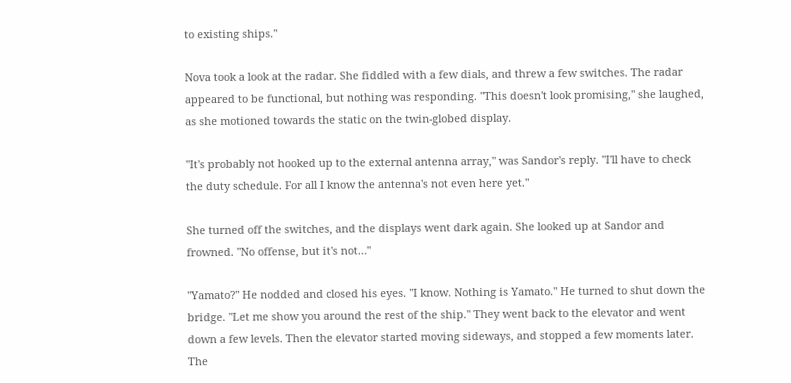to existing ships."

Nova took a look at the radar. She fiddled with a few dials, and threw a few switches. The radar appeared to be functional, but nothing was responding. "This doesn't look promising," she laughed, as she motioned towards the static on the twin-globed display.

"It's probably not hooked up to the external antenna array," was Sandor's reply. "I'll have to check the duty schedule. For all I know the antenna's not even here yet."

She turned off the switches, and the displays went dark again. She looked up at Sandor and frowned. "No offense, but it's not…"

"Yamato?" He nodded and closed his eyes. "I know. Nothing is Yamato." He turned to shut down the bridge. "Let me show you around the rest of the ship." They went back to the elevator and went down a few levels. Then the elevator started moving sideways, and stopped a few moments later. The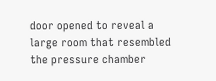door opened to reveal a large room that resembled the pressure chamber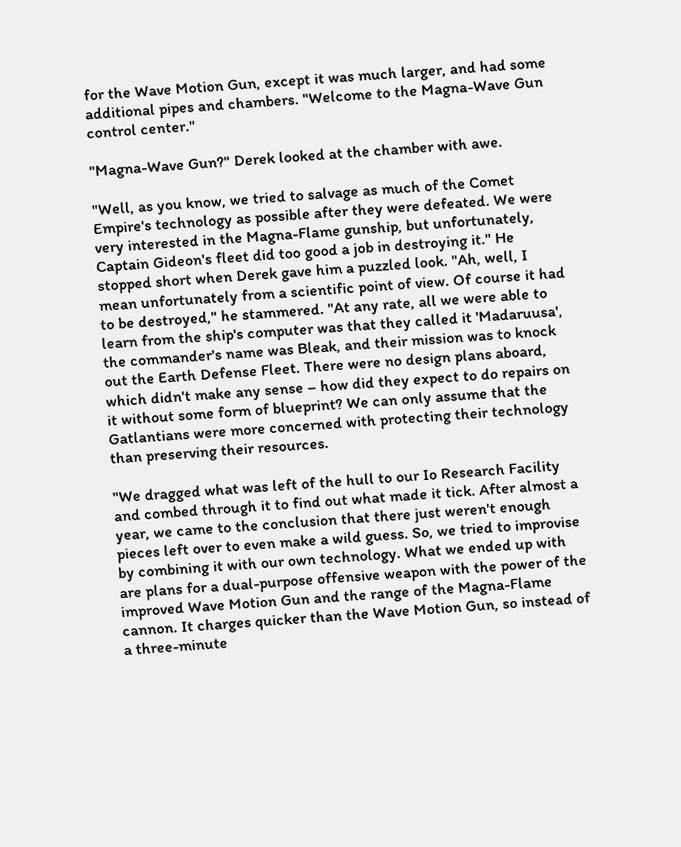for the Wave Motion Gun, except it was much larger, and had some additional pipes and chambers. "Welcome to the Magna-Wave Gun control center."

"Magna-Wave Gun?" Derek looked at the chamber with awe.

"Well, as you know, we tried to salvage as much of the Comet Empire's technology as possible after they were defeated. We were very interested in the Magna-Flame gunship, but unfortunately, Captain Gideon's fleet did too good a job in destroying it." He stopped short when Derek gave him a puzzled look. "Ah, well, I mean unfortunately from a scientific point of view. Of course it had to be destroyed," he stammered. "At any rate, all we were able to learn from the ship's computer was that they called it 'Madaruusa', the commander's name was Bleak, and their mission was to knock out the Earth Defense Fleet. There were no design plans aboard, which didn't make any sense – how did they expect to do repairs on it without some form of blueprint? We can only assume that the Gatlantians were more concerned with protecting their technology than preserving their resources.

"We dragged what was left of the hull to our Io Research Facility and combed through it to find out what made it tick. After almost a year, we came to the conclusion that there just weren't enough pieces left over to even make a wild guess. So, we tried to improvise by combining it with our own technology. What we ended up with are plans for a dual-purpose offensive weapon with the power of the improved Wave Motion Gun and the range of the Magna-Flame cannon. It charges quicker than the Wave Motion Gun, so instead of a three-minute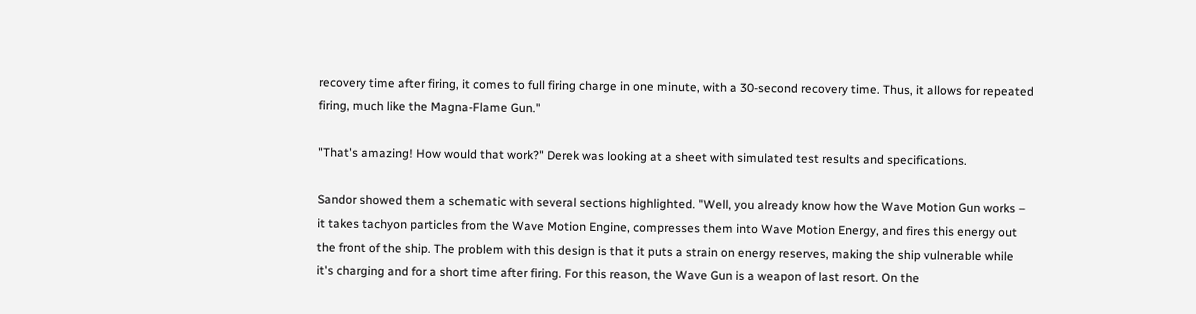recovery time after firing, it comes to full firing charge in one minute, with a 30-second recovery time. Thus, it allows for repeated firing, much like the Magna-Flame Gun."

"That's amazing! How would that work?" Derek was looking at a sheet with simulated test results and specifications.

Sandor showed them a schematic with several sections highlighted. "Well, you already know how the Wave Motion Gun works – it takes tachyon particles from the Wave Motion Engine, compresses them into Wave Motion Energy, and fires this energy out the front of the ship. The problem with this design is that it puts a strain on energy reserves, making the ship vulnerable while it's charging and for a short time after firing. For this reason, the Wave Gun is a weapon of last resort. On the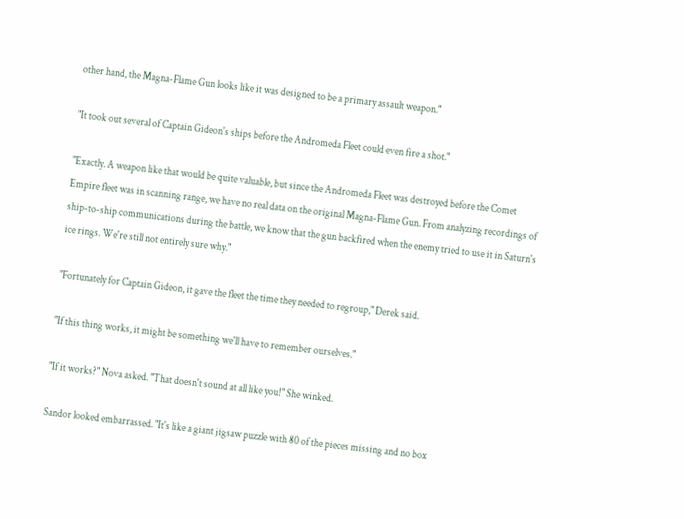other hand, the Magna-Flame Gun looks like it was designed to be a primary assault weapon."

"It took out several of Captain Gideon's ships before the Andromeda Fleet could even fire a shot."

"Exactly. A weapon like that would be quite valuable, but since the Andromeda Fleet was destroyed before the Comet Empire fleet was in scanning range, we have no real data on the original Magna-Flame Gun. From analyzing recordings of ship-to-ship communications during the battle, we know that the gun backfired when the enemy tried to use it in Saturn's ice rings. We're still not entirely sure why."

"Fortunately for Captain Gideon, it gave the fleet the time they needed to regroup," Derek said.

"If this thing works, it might be something we'll have to remember ourselves."

"If it works?" Nova asked. "That doesn't sound at all like you!" She winked.

Sandor looked embarrassed. "It's like a giant jigsaw puzzle with 80 of the pieces missing and no box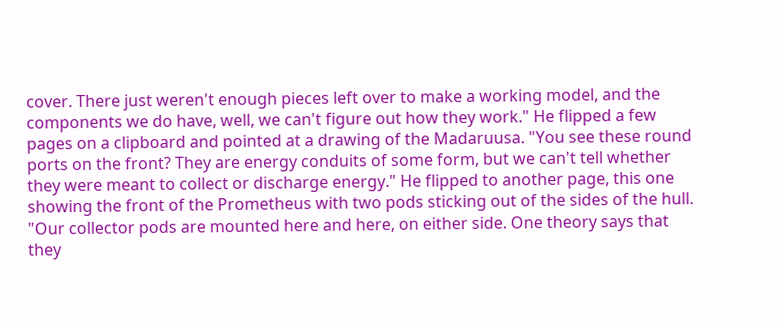cover. There just weren't enough pieces left over to make a working model, and the components we do have, well, we can't figure out how they work." He flipped a few pages on a clipboard and pointed at a drawing of the Madaruusa. "You see these round ports on the front? They are energy conduits of some form, but we can't tell whether they were meant to collect or discharge energy." He flipped to another page, this one showing the front of the Prometheus with two pods sticking out of the sides of the hull. "Our collector pods are mounted here and here, on either side. One theory says that they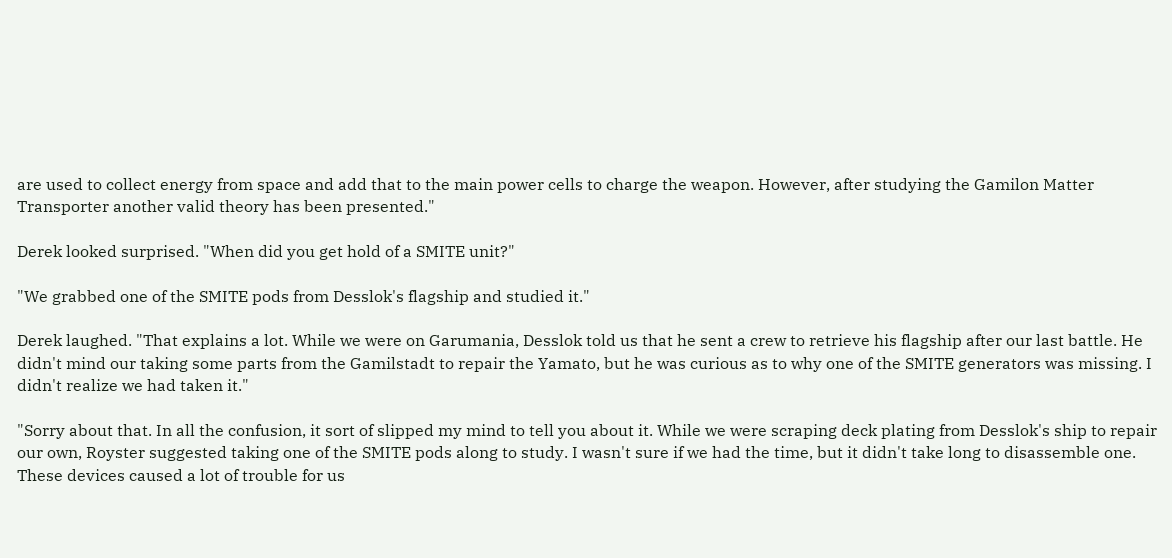are used to collect energy from space and add that to the main power cells to charge the weapon. However, after studying the Gamilon Matter Transporter another valid theory has been presented."

Derek looked surprised. "When did you get hold of a SMITE unit?"

"We grabbed one of the SMITE pods from Desslok's flagship and studied it."

Derek laughed. "That explains a lot. While we were on Garumania, Desslok told us that he sent a crew to retrieve his flagship after our last battle. He didn't mind our taking some parts from the Gamilstadt to repair the Yamato, but he was curious as to why one of the SMITE generators was missing. I didn't realize we had taken it."

"Sorry about that. In all the confusion, it sort of slipped my mind to tell you about it. While we were scraping deck plating from Desslok's ship to repair our own, Royster suggested taking one of the SMITE pods along to study. I wasn't sure if we had the time, but it didn't take long to disassemble one. These devices caused a lot of trouble for us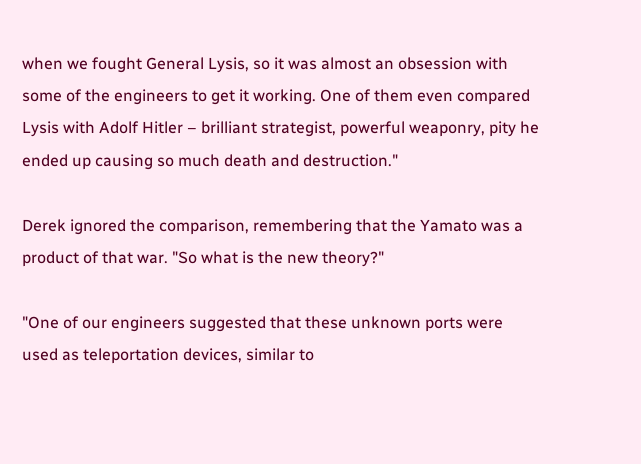when we fought General Lysis, so it was almost an obsession with some of the engineers to get it working. One of them even compared Lysis with Adolf Hitler – brilliant strategist, powerful weaponry, pity he ended up causing so much death and destruction."

Derek ignored the comparison, remembering that the Yamato was a product of that war. "So what is the new theory?"

"One of our engineers suggested that these unknown ports were used as teleportation devices, similar to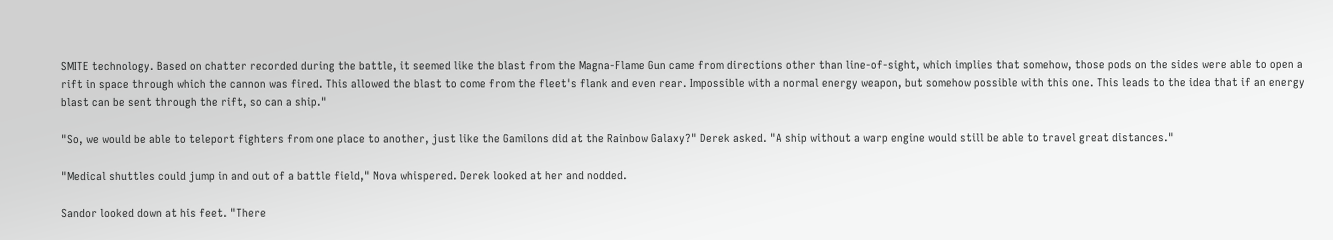SMITE technology. Based on chatter recorded during the battle, it seemed like the blast from the Magna-Flame Gun came from directions other than line-of-sight, which implies that somehow, those pods on the sides were able to open a rift in space through which the cannon was fired. This allowed the blast to come from the fleet's flank and even rear. Impossible with a normal energy weapon, but somehow possible with this one. This leads to the idea that if an energy blast can be sent through the rift, so can a ship."

"So, we would be able to teleport fighters from one place to another, just like the Gamilons did at the Rainbow Galaxy?" Derek asked. "A ship without a warp engine would still be able to travel great distances."

"Medical shuttles could jump in and out of a battle field," Nova whispered. Derek looked at her and nodded.

Sandor looked down at his feet. "There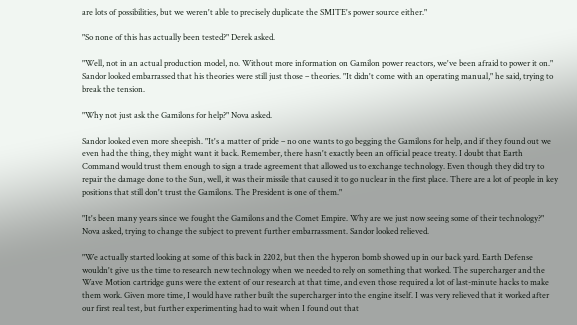are lots of possibilities, but we weren't able to precisely duplicate the SMITE's power source either."

"So none of this has actually been tested?" Derek asked.

"Well, not in an actual production model, no. Without more information on Gamilon power reactors, we've been afraid to power it on." Sandor looked embarrassed that his theories were still just those – theories. "It didn't come with an operating manual," he said, trying to break the tension.

"Why not just ask the Gamilons for help?" Nova asked.

Sandor looked even more sheepish. "It's a matter of pride – no one wants to go begging the Gamilons for help, and if they found out we even had the thing, they might want it back. Remember, there hasn't exactly been an official peace treaty. I doubt that Earth Command would trust them enough to sign a trade agreement that allowed us to exchange technology. Even though they did try to repair the damage done to the Sun, well, it was their missile that caused it to go nuclear in the first place. There are a lot of people in key positions that still don't trust the Gamilons. The President is one of them."

"It's been many years since we fought the Gamilons and the Comet Empire. Why are we just now seeing some of their technology?" Nova asked, trying to change the subject to prevent further embarrassment. Sandor looked relieved.

"We actually started looking at some of this back in 2202, but then the hyperon bomb showed up in our back yard. Earth Defense wouldn't give us the time to research new technology when we needed to rely on something that worked. The supercharger and the Wave Motion cartridge guns were the extent of our research at that time, and even those required a lot of last-minute hacks to make them work. Given more time, I would have rather built the supercharger into the engine itself. I was very relieved that it worked after our first real test, but further experimenting had to wait when I found out that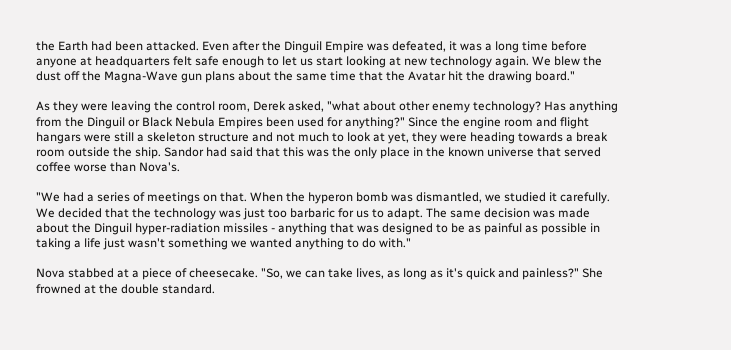the Earth had been attacked. Even after the Dinguil Empire was defeated, it was a long time before anyone at headquarters felt safe enough to let us start looking at new technology again. We blew the dust off the Magna-Wave gun plans about the same time that the Avatar hit the drawing board."

As they were leaving the control room, Derek asked, "what about other enemy technology? Has anything from the Dinguil or Black Nebula Empires been used for anything?" Since the engine room and flight hangars were still a skeleton structure and not much to look at yet, they were heading towards a break room outside the ship. Sandor had said that this was the only place in the known universe that served coffee worse than Nova's.

"We had a series of meetings on that. When the hyperon bomb was dismantled, we studied it carefully. We decided that the technology was just too barbaric for us to adapt. The same decision was made about the Dinguil hyper-radiation missiles - anything that was designed to be as painful as possible in taking a life just wasn't something we wanted anything to do with."

Nova stabbed at a piece of cheesecake. "So, we can take lives, as long as it's quick and painless?" She frowned at the double standard.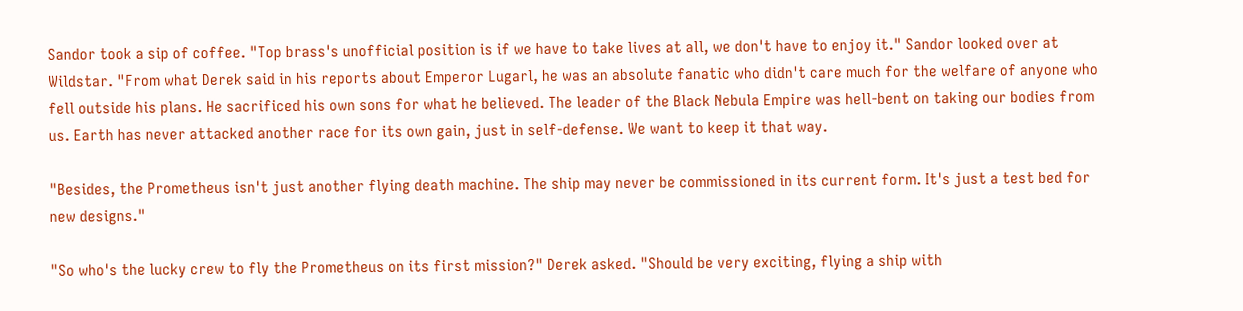Sandor took a sip of coffee. "Top brass's unofficial position is if we have to take lives at all, we don't have to enjoy it." Sandor looked over at Wildstar. "From what Derek said in his reports about Emperor Lugarl, he was an absolute fanatic who didn't care much for the welfare of anyone who fell outside his plans. He sacrificed his own sons for what he believed. The leader of the Black Nebula Empire was hell-bent on taking our bodies from us. Earth has never attacked another race for its own gain, just in self-defense. We want to keep it that way.

"Besides, the Prometheus isn't just another flying death machine. The ship may never be commissioned in its current form. It's just a test bed for new designs."

"So who's the lucky crew to fly the Prometheus on its first mission?" Derek asked. "Should be very exciting, flying a ship with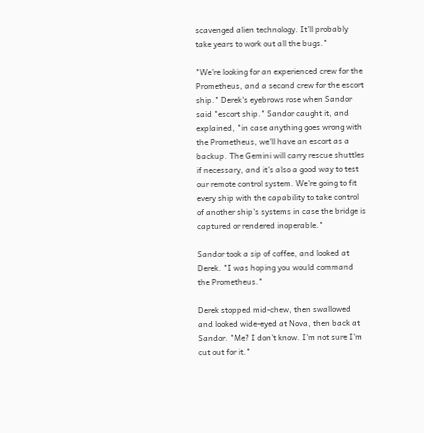scavenged alien technology. It'll probably take years to work out all the bugs."

"We're looking for an experienced crew for the Prometheus, and a second crew for the escort ship." Derek's eyebrows rose when Sandor said "escort ship." Sandor caught it, and explained, "in case anything goes wrong with the Prometheus, we'll have an escort as a backup. The Gemini will carry rescue shuttles if necessary, and it's also a good way to test our remote control system. We're going to fit every ship with the capability to take control of another ship's systems in case the bridge is captured or rendered inoperable."

Sandor took a sip of coffee, and looked at Derek. "I was hoping you would command the Prometheus."

Derek stopped mid-chew, then swallowed and looked wide-eyed at Nova, then back at Sandor. "Me? I don't know. I'm not sure I'm cut out for it."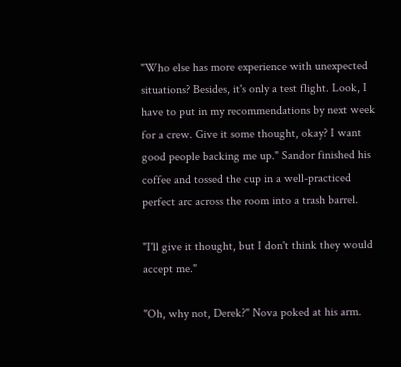"Who else has more experience with unexpected situations? Besides, it's only a test flight. Look, I have to put in my recommendations by next week for a crew. Give it some thought, okay? I want good people backing me up." Sandor finished his coffee and tossed the cup in a well-practiced perfect arc across the room into a trash barrel.

"I'll give it thought, but I don't think they would accept me."

"Oh, why not, Derek?" Nova poked at his arm.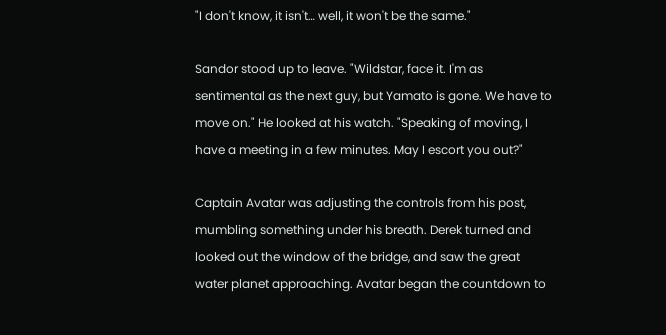"I don't know, it isn't… well, it won't be the same."

Sandor stood up to leave. "Wildstar, face it. I'm as sentimental as the next guy, but Yamato is gone. We have to move on." He looked at his watch. "Speaking of moving, I have a meeting in a few minutes. May I escort you out?"

Captain Avatar was adjusting the controls from his post, mumbling something under his breath. Derek turned and looked out the window of the bridge, and saw the great water planet approaching. Avatar began the countdown to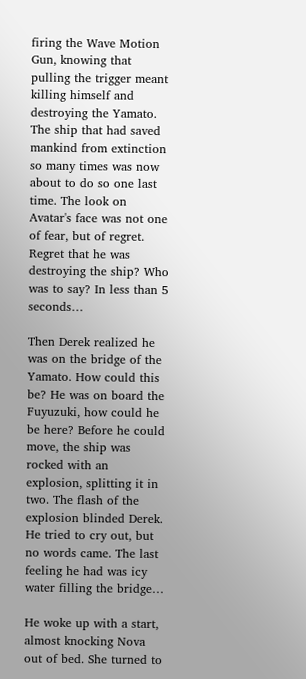firing the Wave Motion Gun, knowing that pulling the trigger meant killing himself and destroying the Yamato. The ship that had saved mankind from extinction so many times was now about to do so one last time. The look on Avatar's face was not one of fear, but of regret. Regret that he was destroying the ship? Who was to say? In less than 5 seconds…

Then Derek realized he was on the bridge of the Yamato. How could this be? He was on board the Fuyuzuki, how could he be here? Before he could move, the ship was rocked with an explosion, splitting it in two. The flash of the explosion blinded Derek. He tried to cry out, but no words came. The last feeling he had was icy water filling the bridge…

He woke up with a start, almost knocking Nova out of bed. She turned to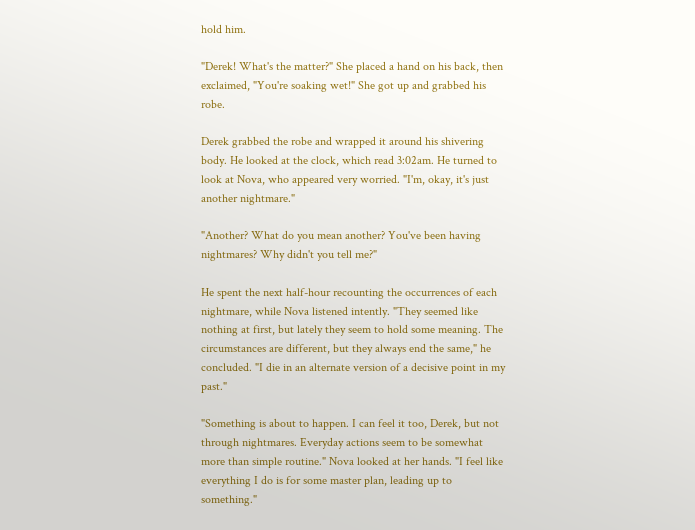hold him.

"Derek! What's the matter?" She placed a hand on his back, then exclaimed, "You're soaking wet!" She got up and grabbed his robe.

Derek grabbed the robe and wrapped it around his shivering body. He looked at the clock, which read 3:02am. He turned to look at Nova, who appeared very worried. "I'm, okay, it's just another nightmare."

"Another? What do you mean another? You've been having nightmares? Why didn't you tell me?"

He spent the next half-hour recounting the occurrences of each nightmare, while Nova listened intently. "They seemed like nothing at first, but lately they seem to hold some meaning. The circumstances are different, but they always end the same," he concluded. "I die in an alternate version of a decisive point in my past."

"Something is about to happen. I can feel it too, Derek, but not through nightmares. Everyday actions seem to be somewhat more than simple routine." Nova looked at her hands. "I feel like everything I do is for some master plan, leading up to something."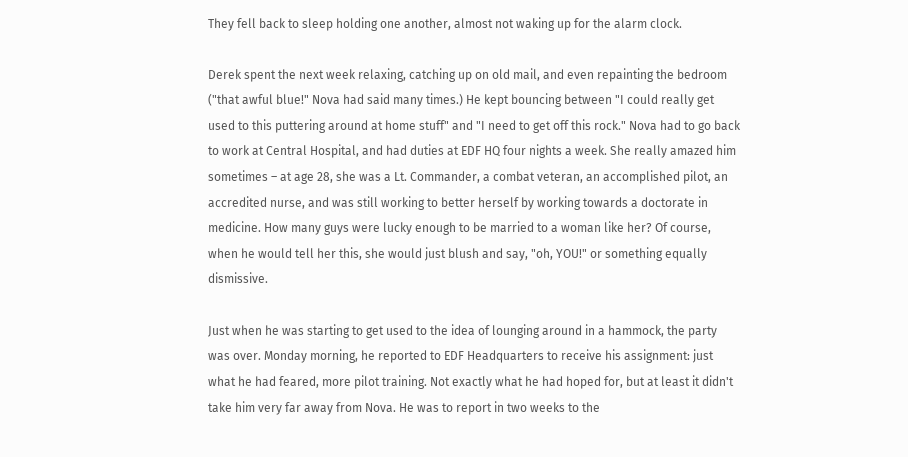They fell back to sleep holding one another, almost not waking up for the alarm clock.

Derek spent the next week relaxing, catching up on old mail, and even repainting the bedroom ("that awful blue!" Nova had said many times.) He kept bouncing between "I could really get used to this puttering around at home stuff" and "I need to get off this rock." Nova had to go back to work at Central Hospital, and had duties at EDF HQ four nights a week. She really amazed him sometimes – at age 28, she was a Lt. Commander, a combat veteran, an accomplished pilot, an accredited nurse, and was still working to better herself by working towards a doctorate in medicine. How many guys were lucky enough to be married to a woman like her? Of course, when he would tell her this, she would just blush and say, "oh, YOU!" or something equally dismissive.

Just when he was starting to get used to the idea of lounging around in a hammock, the party was over. Monday morning, he reported to EDF Headquarters to receive his assignment: just what he had feared, more pilot training. Not exactly what he had hoped for, but at least it didn't take him very far away from Nova. He was to report in two weeks to the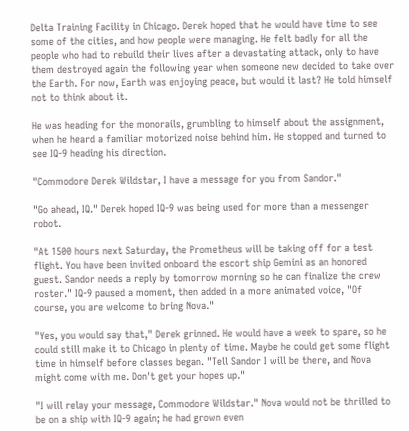Delta Training Facility in Chicago. Derek hoped that he would have time to see some of the cities, and how people were managing. He felt badly for all the people who had to rebuild their lives after a devastating attack, only to have them destroyed again the following year when someone new decided to take over the Earth. For now, Earth was enjoying peace, but would it last? He told himself not to think about it.

He was heading for the monorails, grumbling to himself about the assignment, when he heard a familiar motorized noise behind him. He stopped and turned to see IQ-9 heading his direction.

"Commodore Derek Wildstar, I have a message for you from Sandor."

"Go ahead, IQ." Derek hoped IQ-9 was being used for more than a messenger robot.

"At 1500 hours next Saturday, the Prometheus will be taking off for a test flight. You have been invited onboard the escort ship Gemini as an honored guest. Sandor needs a reply by tomorrow morning so he can finalize the crew roster." IQ-9 paused a moment, then added in a more animated voice, "Of course, you are welcome to bring Nova."

"Yes, you would say that," Derek grinned. He would have a week to spare, so he could still make it to Chicago in plenty of time. Maybe he could get some flight time in himself before classes began. "Tell Sandor I will be there, and Nova might come with me. Don't get your hopes up."

"I will relay your message, Commodore Wildstar." Nova would not be thrilled to be on a ship with IQ-9 again; he had grown even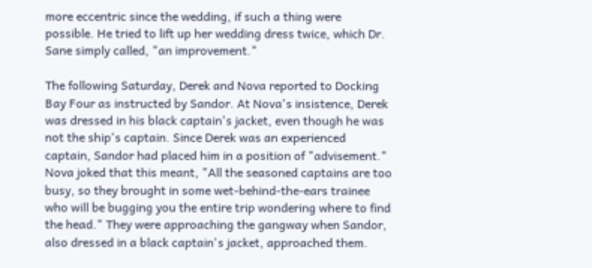more eccentric since the wedding, if such a thing were possible. He tried to lift up her wedding dress twice, which Dr. Sane simply called, "an improvement."

The following Saturday, Derek and Nova reported to Docking Bay Four as instructed by Sandor. At Nova's insistence, Derek was dressed in his black captain's jacket, even though he was not the ship's captain. Since Derek was an experienced captain, Sandor had placed him in a position of "advisement." Nova joked that this meant, "All the seasoned captains are too busy, so they brought in some wet-behind-the-ears trainee who will be bugging you the entire trip wondering where to find the head." They were approaching the gangway when Sandor, also dressed in a black captain's jacket, approached them.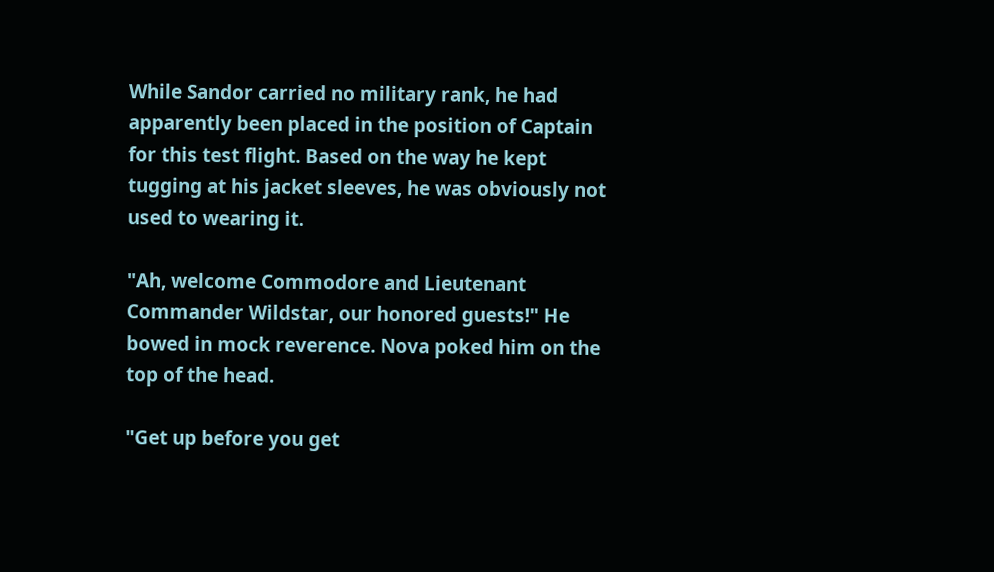While Sandor carried no military rank, he had apparently been placed in the position of Captain for this test flight. Based on the way he kept tugging at his jacket sleeves, he was obviously not used to wearing it.

"Ah, welcome Commodore and Lieutenant Commander Wildstar, our honored guests!" He bowed in mock reverence. Nova poked him on the top of the head.

"Get up before you get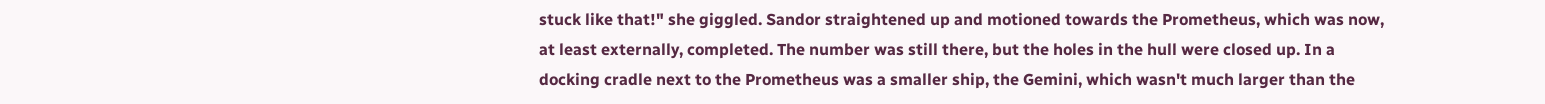stuck like that!" she giggled. Sandor straightened up and motioned towards the Prometheus, which was now, at least externally, completed. The number was still there, but the holes in the hull were closed up. In a docking cradle next to the Prometheus was a smaller ship, the Gemini, which wasn't much larger than the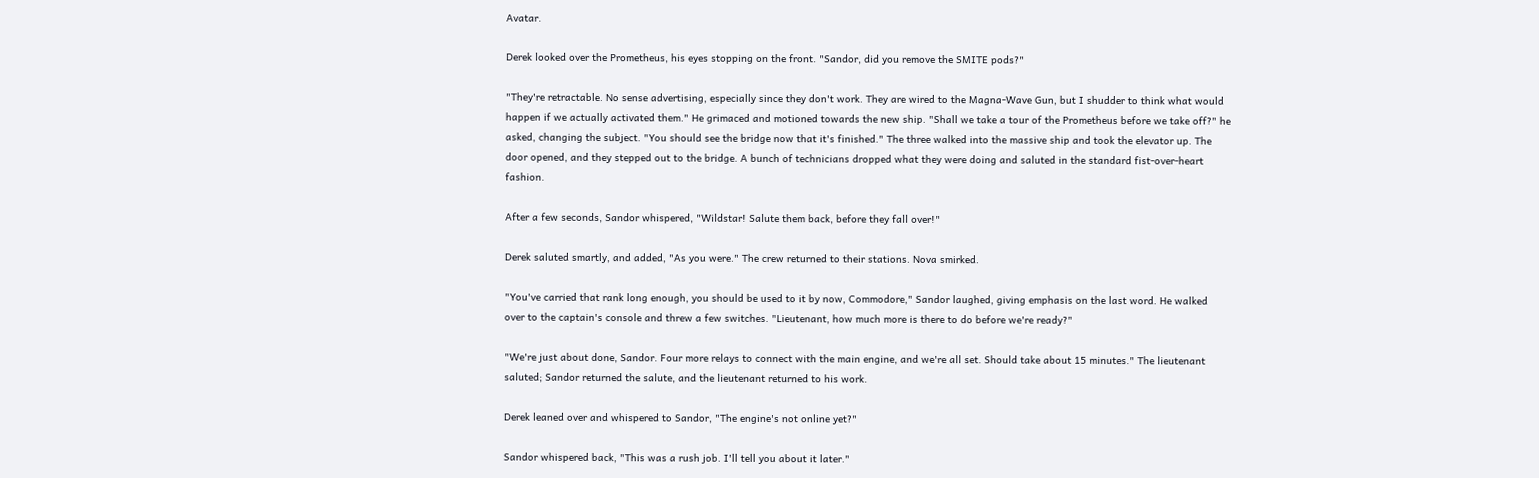Avatar.

Derek looked over the Prometheus, his eyes stopping on the front. "Sandor, did you remove the SMITE pods?"

"They're retractable. No sense advertising, especially since they don't work. They are wired to the Magna-Wave Gun, but I shudder to think what would happen if we actually activated them." He grimaced and motioned towards the new ship. "Shall we take a tour of the Prometheus before we take off?" he asked, changing the subject. "You should see the bridge now that it's finished." The three walked into the massive ship and took the elevator up. The door opened, and they stepped out to the bridge. A bunch of technicians dropped what they were doing and saluted in the standard fist-over-heart fashion.

After a few seconds, Sandor whispered, "Wildstar! Salute them back, before they fall over!"

Derek saluted smartly, and added, "As you were." The crew returned to their stations. Nova smirked.

"You've carried that rank long enough, you should be used to it by now, Commodore," Sandor laughed, giving emphasis on the last word. He walked over to the captain's console and threw a few switches. "Lieutenant, how much more is there to do before we're ready?"

"We're just about done, Sandor. Four more relays to connect with the main engine, and we're all set. Should take about 15 minutes." The lieutenant saluted; Sandor returned the salute, and the lieutenant returned to his work.

Derek leaned over and whispered to Sandor, "The engine's not online yet?"

Sandor whispered back, "This was a rush job. I'll tell you about it later."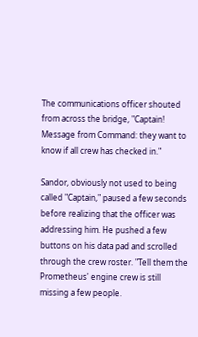The communications officer shouted from across the bridge, "Captain! Message from Command: they want to know if all crew has checked in."

Sandor, obviously not used to being called "Captain," paused a few seconds before realizing that the officer was addressing him. He pushed a few buttons on his data pad and scrolled through the crew roster. "Tell them the Prometheus' engine crew is still missing a few people.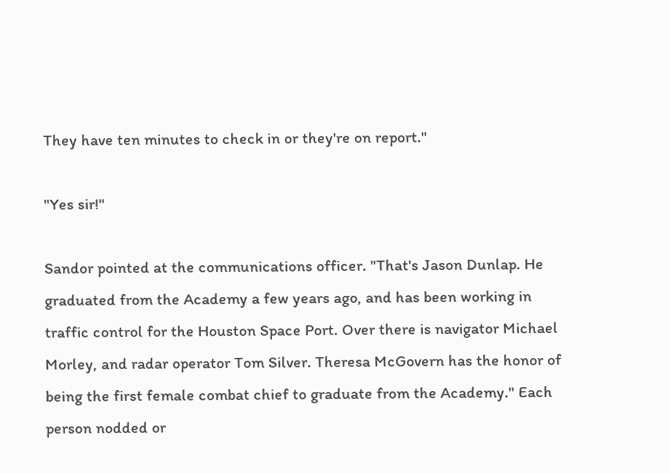They have ten minutes to check in or they're on report."

"Yes sir!"

Sandor pointed at the communications officer. "That's Jason Dunlap. He graduated from the Academy a few years ago, and has been working in traffic control for the Houston Space Port. Over there is navigator Michael Morley, and radar operator Tom Silver. Theresa McGovern has the honor of being the first female combat chief to graduate from the Academy." Each person nodded or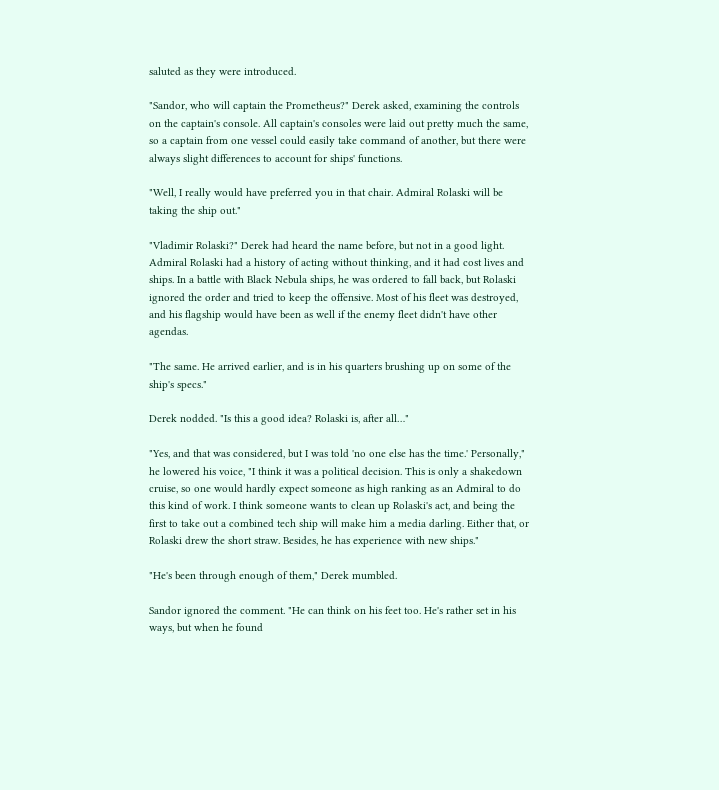saluted as they were introduced.

"Sandor, who will captain the Prometheus?" Derek asked, examining the controls on the captain's console. All captain's consoles were laid out pretty much the same, so a captain from one vessel could easily take command of another, but there were always slight differences to account for ships' functions.

"Well, I really would have preferred you in that chair. Admiral Rolaski will be taking the ship out."

"Vladimir Rolaski?" Derek had heard the name before, but not in a good light. Admiral Rolaski had a history of acting without thinking, and it had cost lives and ships. In a battle with Black Nebula ships, he was ordered to fall back, but Rolaski ignored the order and tried to keep the offensive. Most of his fleet was destroyed, and his flagship would have been as well if the enemy fleet didn't have other agendas.

"The same. He arrived earlier, and is in his quarters brushing up on some of the ship's specs."

Derek nodded. "Is this a good idea? Rolaski is, after all…"

"Yes, and that was considered, but I was told 'no one else has the time.' Personally," he lowered his voice, "I think it was a political decision. This is only a shakedown cruise, so one would hardly expect someone as high ranking as an Admiral to do this kind of work. I think someone wants to clean up Rolaski's act, and being the first to take out a combined tech ship will make him a media darling. Either that, or Rolaski drew the short straw. Besides, he has experience with new ships."

"He's been through enough of them," Derek mumbled.

Sandor ignored the comment. "He can think on his feet too. He's rather set in his ways, but when he found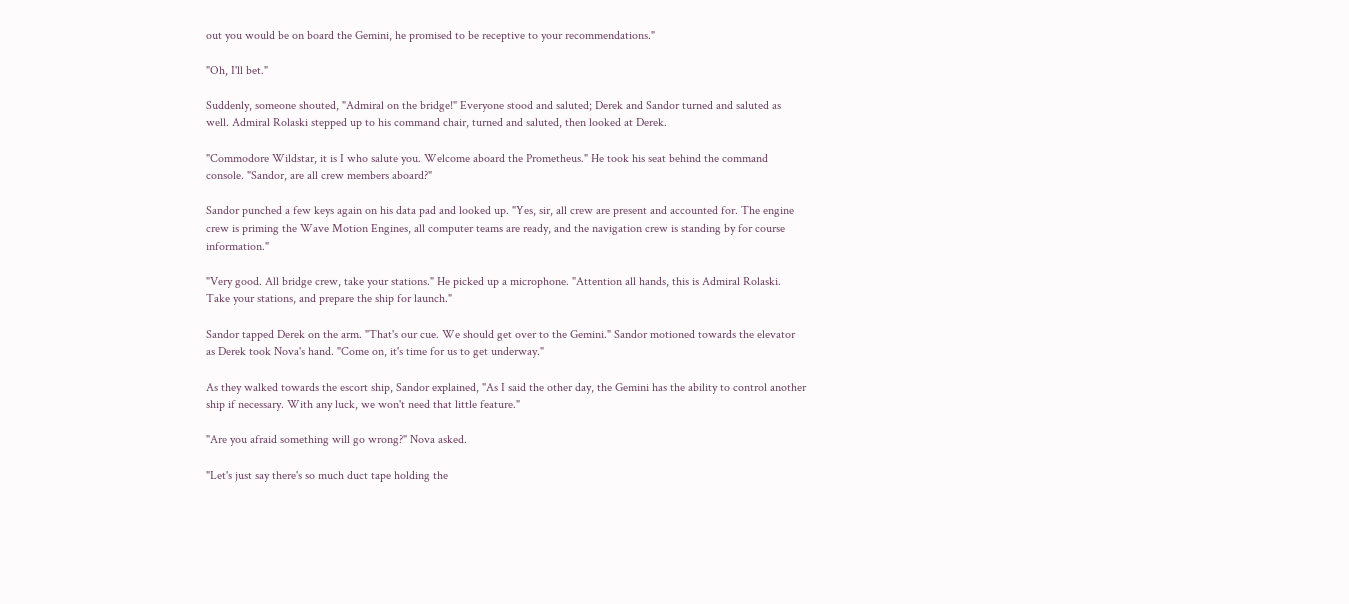out you would be on board the Gemini, he promised to be receptive to your recommendations."

"Oh, I'll bet."

Suddenly, someone shouted, "Admiral on the bridge!" Everyone stood and saluted; Derek and Sandor turned and saluted as well. Admiral Rolaski stepped up to his command chair, turned and saluted, then looked at Derek.

"Commodore Wildstar, it is I who salute you. Welcome aboard the Prometheus." He took his seat behind the command console. "Sandor, are all crew members aboard?"

Sandor punched a few keys again on his data pad and looked up. "Yes, sir, all crew are present and accounted for. The engine crew is priming the Wave Motion Engines, all computer teams are ready, and the navigation crew is standing by for course information."

"Very good. All bridge crew, take your stations." He picked up a microphone. "Attention all hands, this is Admiral Rolaski. Take your stations, and prepare the ship for launch."

Sandor tapped Derek on the arm. "That's our cue. We should get over to the Gemini." Sandor motioned towards the elevator as Derek took Nova's hand. "Come on, it's time for us to get underway."

As they walked towards the escort ship, Sandor explained, "As I said the other day, the Gemini has the ability to control another ship if necessary. With any luck, we won't need that little feature."

"Are you afraid something will go wrong?" Nova asked.

"Let's just say there's so much duct tape holding the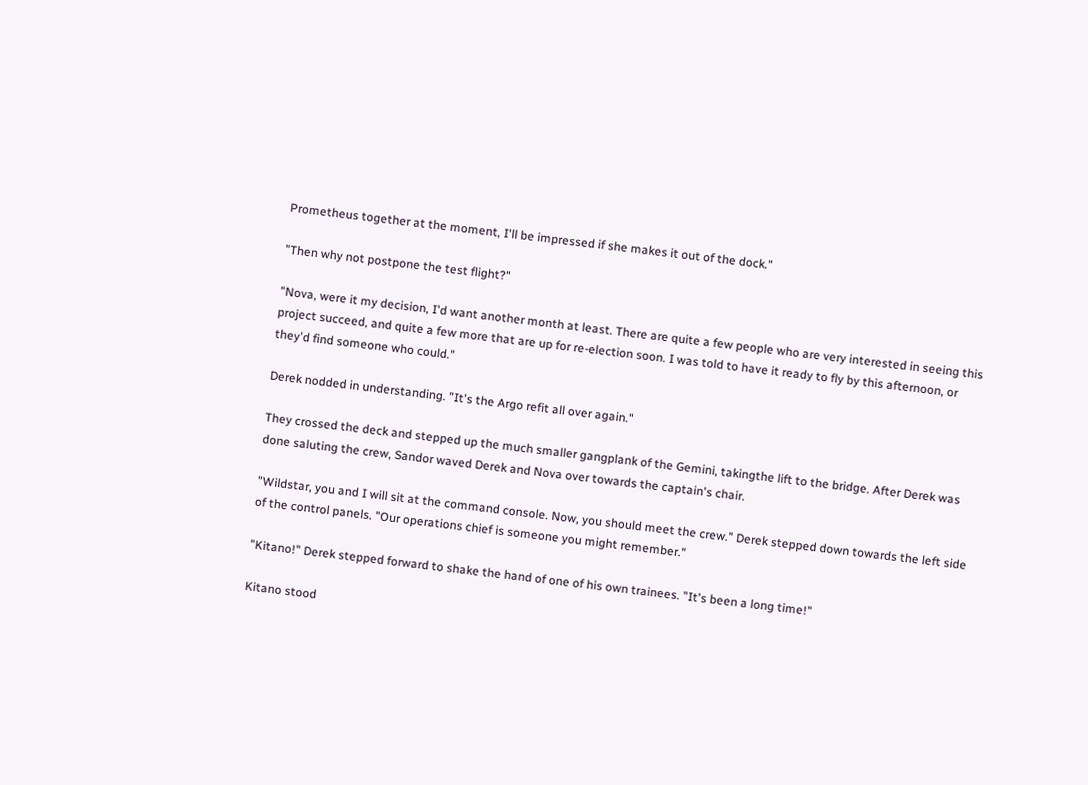Prometheus together at the moment, I'll be impressed if she makes it out of the dock."

"Then why not postpone the test flight?"

"Nova, were it my decision, I'd want another month at least. There are quite a few people who are very interested in seeing this project succeed, and quite a few more that are up for re-election soon. I was told to have it ready to fly by this afternoon, or they'd find someone who could."

Derek nodded in understanding. "It's the Argo refit all over again."

They crossed the deck and stepped up the much smaller gangplank of the Gemini, takingthe lift to the bridge. After Derek was done saluting the crew, Sandor waved Derek and Nova over towards the captain's chair.

"Wildstar, you and I will sit at the command console. Now, you should meet the crew." Derek stepped down towards the left side of the control panels. "Our operations chief is someone you might remember."

"Kitano!" Derek stepped forward to shake the hand of one of his own trainees. "It's been a long time!"

Kitano stood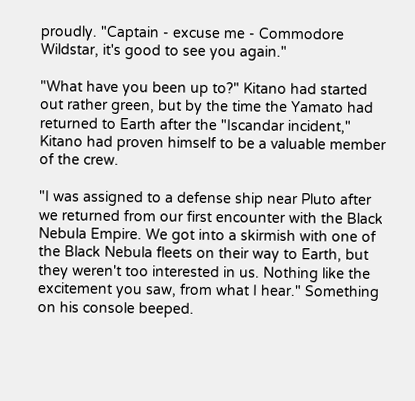proudly. "Captain - excuse me - Commodore Wildstar, it's good to see you again."

"What have you been up to?" Kitano had started out rather green, but by the time the Yamato had returned to Earth after the "Iscandar incident," Kitano had proven himself to be a valuable member of the crew.

"I was assigned to a defense ship near Pluto after we returned from our first encounter with the Black Nebula Empire. We got into a skirmish with one of the Black Nebula fleets on their way to Earth, but they weren't too interested in us. Nothing like the excitement you saw, from what I hear." Something on his console beeped.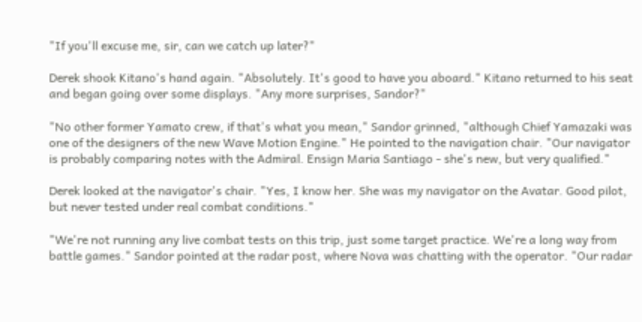"If you'll excuse me, sir, can we catch up later?"

Derek shook Kitano's hand again. "Absolutely. It's good to have you aboard." Kitano returned to his seat and began going over some displays. "Any more surprises, Sandor?"

"No other former Yamato crew, if that's what you mean," Sandor grinned, "although Chief Yamazaki was one of the designers of the new Wave Motion Engine." He pointed to the navigation chair. "Our navigator is probably comparing notes with the Admiral. Ensign Maria Santiago - she's new, but very qualified."

Derek looked at the navigator's chair. "Yes, I know her. She was my navigator on the Avatar. Good pilot, but never tested under real combat conditions."

"We're not running any live combat tests on this trip, just some target practice. We're a long way from battle games." Sandor pointed at the radar post, where Nova was chatting with the operator. "Our radar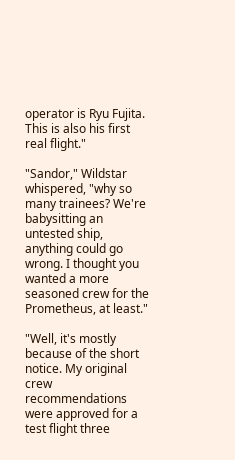operator is Ryu Fujita. This is also his first real flight."

"Sandor," Wildstar whispered, "why so many trainees? We're babysitting an untested ship, anything could go wrong. I thought you wanted a more seasoned crew for the Prometheus, at least."

"Well, it's mostly because of the short notice. My original crew recommendations were approved for a test flight three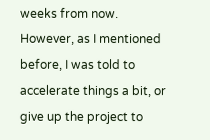weeks from now. However, as I mentioned before, I was told to accelerate things a bit, or give up the project to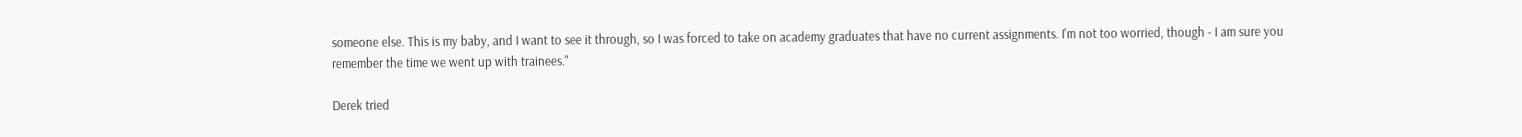someone else. This is my baby, and I want to see it through, so I was forced to take on academy graduates that have no current assignments. I'm not too worried, though - I am sure you remember the time we went up with trainees."

Derek tried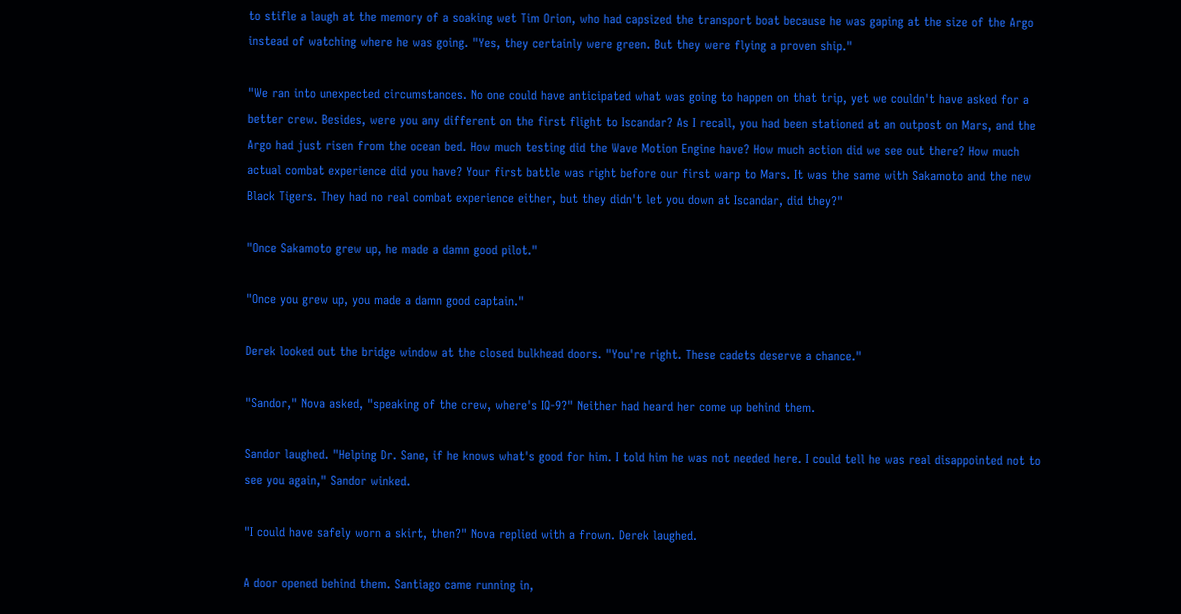to stifle a laugh at the memory of a soaking wet Tim Orion, who had capsized the transport boat because he was gaping at the size of the Argo instead of watching where he was going. "Yes, they certainly were green. But they were flying a proven ship."

"We ran into unexpected circumstances. No one could have anticipated what was going to happen on that trip, yet we couldn't have asked for a better crew. Besides, were you any different on the first flight to Iscandar? As I recall, you had been stationed at an outpost on Mars, and the Argo had just risen from the ocean bed. How much testing did the Wave Motion Engine have? How much action did we see out there? How much actual combat experience did you have? Your first battle was right before our first warp to Mars. It was the same with Sakamoto and the new Black Tigers. They had no real combat experience either, but they didn't let you down at Iscandar, did they?"

"Once Sakamoto grew up, he made a damn good pilot."

"Once you grew up, you made a damn good captain."

Derek looked out the bridge window at the closed bulkhead doors. "You're right. These cadets deserve a chance."

"Sandor," Nova asked, "speaking of the crew, where's IQ-9?" Neither had heard her come up behind them.

Sandor laughed. "Helping Dr. Sane, if he knows what's good for him. I told him he was not needed here. I could tell he was real disappointed not to see you again," Sandor winked.

"I could have safely worn a skirt, then?" Nova replied with a frown. Derek laughed.

A door opened behind them. Santiago came running in,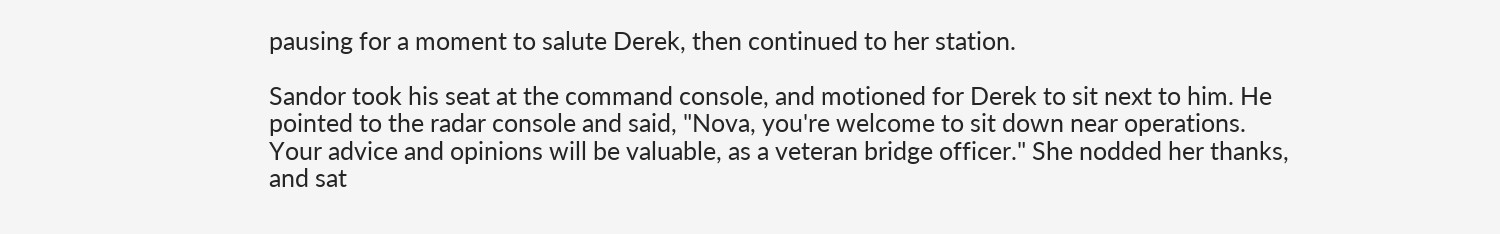pausing for a moment to salute Derek, then continued to her station.

Sandor took his seat at the command console, and motioned for Derek to sit next to him. He pointed to the radar console and said, "Nova, you're welcome to sit down near operations. Your advice and opinions will be valuable, as a veteran bridge officer." She nodded her thanks, and sat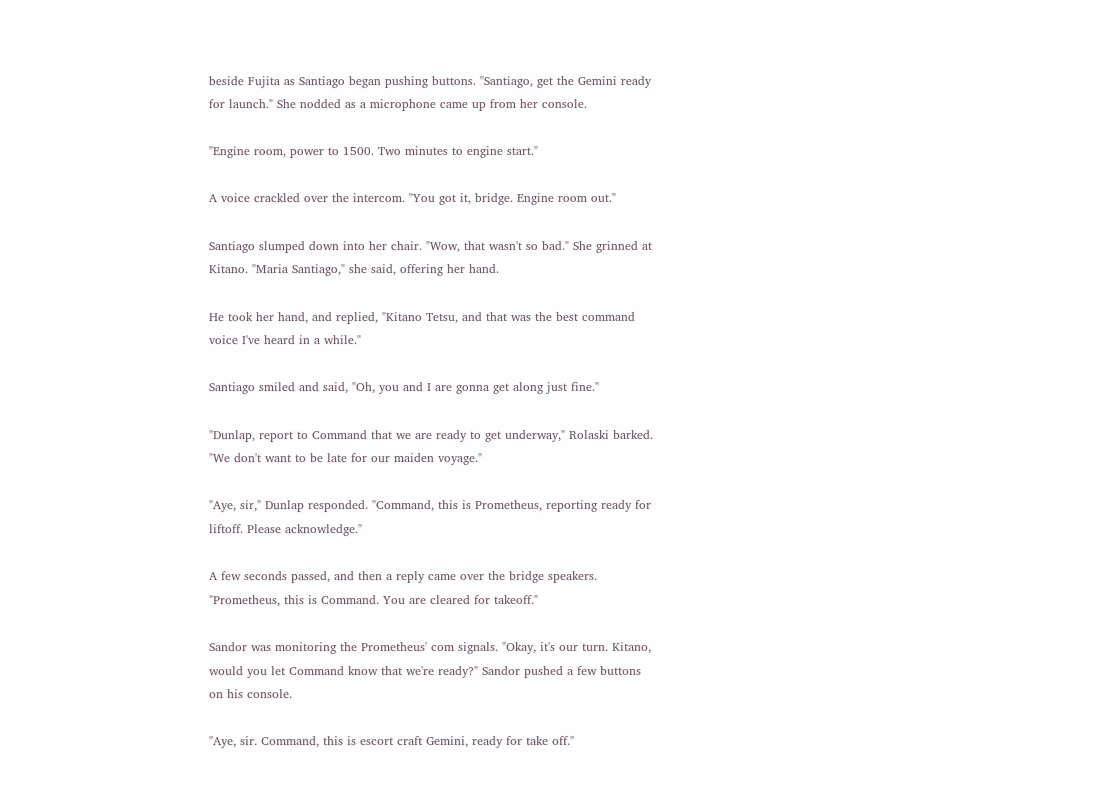beside Fujita as Santiago began pushing buttons. "Santiago, get the Gemini ready for launch." She nodded as a microphone came up from her console.

"Engine room, power to 1500. Two minutes to engine start."

A voice crackled over the intercom. "You got it, bridge. Engine room out."

Santiago slumped down into her chair. "Wow, that wasn't so bad." She grinned at Kitano. "Maria Santiago," she said, offering her hand.

He took her hand, and replied, "Kitano Tetsu, and that was the best command voice I've heard in a while."

Santiago smiled and said, "Oh, you and I are gonna get along just fine."

"Dunlap, report to Command that we are ready to get underway," Rolaski barked. "We don't want to be late for our maiden voyage."

"Aye, sir," Dunlap responded. "Command, this is Prometheus, reporting ready for liftoff. Please acknowledge."

A few seconds passed, and then a reply came over the bridge speakers. "Prometheus, this is Command. You are cleared for takeoff."

Sandor was monitoring the Prometheus' com signals. "Okay, it's our turn. Kitano, would you let Command know that we're ready?" Sandor pushed a few buttons on his console.

"Aye, sir. Command, this is escort craft Gemini, ready for take off."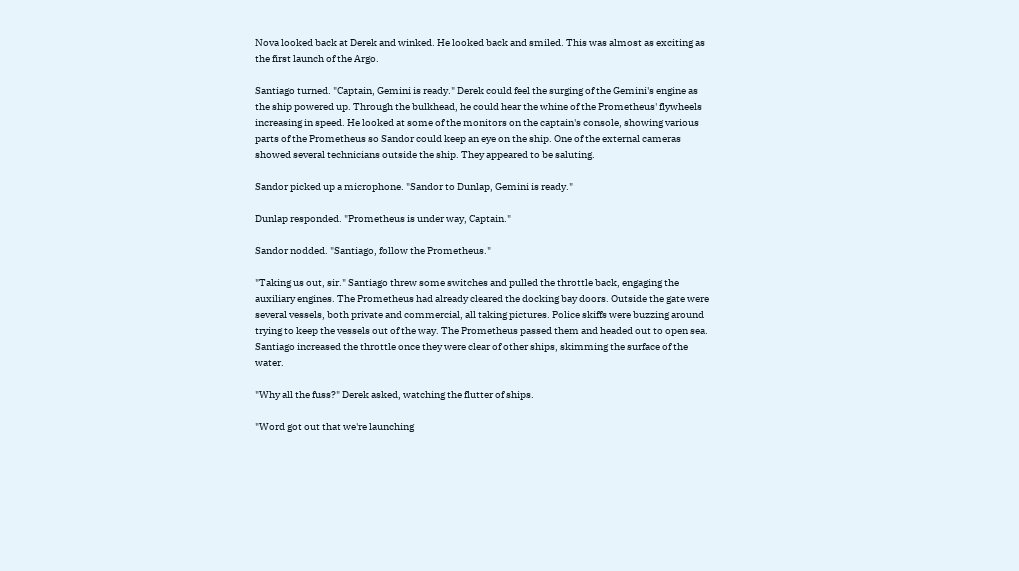Nova looked back at Derek and winked. He looked back and smiled. This was almost as exciting as the first launch of the Argo.

Santiago turned. "Captain, Gemini is ready." Derek could feel the surging of the Gemini's engine as the ship powered up. Through the bulkhead, he could hear the whine of the Prometheus' flywheels increasing in speed. He looked at some of the monitors on the captain's console, showing various parts of the Prometheus so Sandor could keep an eye on the ship. One of the external cameras showed several technicians outside the ship. They appeared to be saluting.

Sandor picked up a microphone. "Sandor to Dunlap, Gemini is ready."

Dunlap responded. "Prometheus is under way, Captain."

Sandor nodded. "Santiago, follow the Prometheus."

"Taking us out, sir." Santiago threw some switches and pulled the throttle back, engaging the auxiliary engines. The Prometheus had already cleared the docking bay doors. Outside the gate were several vessels, both private and commercial, all taking pictures. Police skiffs were buzzing around trying to keep the vessels out of the way. The Prometheus passed them and headed out to open sea. Santiago increased the throttle once they were clear of other ships, skimming the surface of the water.

"Why all the fuss?" Derek asked, watching the flutter of ships.

"Word got out that we're launching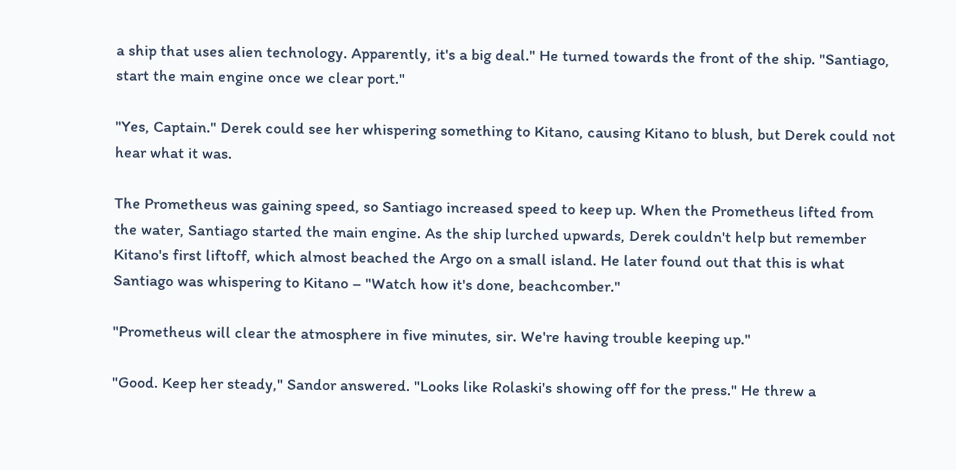a ship that uses alien technology. Apparently, it's a big deal." He turned towards the front of the ship. "Santiago, start the main engine once we clear port."

"Yes, Captain." Derek could see her whispering something to Kitano, causing Kitano to blush, but Derek could not hear what it was.

The Prometheus was gaining speed, so Santiago increased speed to keep up. When the Prometheus lifted from the water, Santiago started the main engine. As the ship lurched upwards, Derek couldn't help but remember Kitano's first liftoff, which almost beached the Argo on a small island. He later found out that this is what Santiago was whispering to Kitano – "Watch how it's done, beachcomber."

"Prometheus will clear the atmosphere in five minutes, sir. We're having trouble keeping up."

"Good. Keep her steady," Sandor answered. "Looks like Rolaski's showing off for the press." He threw a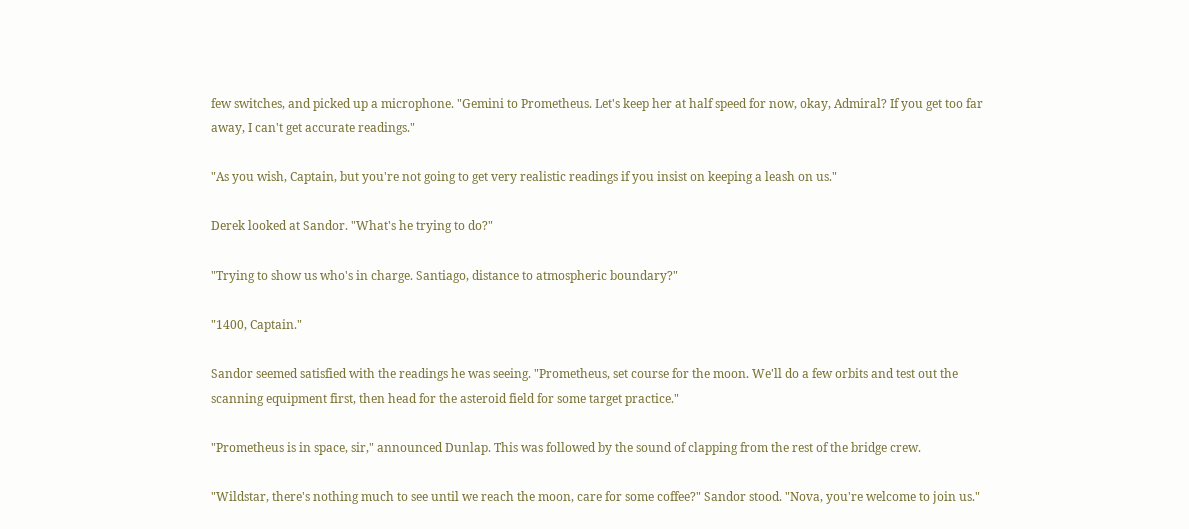few switches, and picked up a microphone. "Gemini to Prometheus. Let's keep her at half speed for now, okay, Admiral? If you get too far away, I can't get accurate readings."

"As you wish, Captain, but you're not going to get very realistic readings if you insist on keeping a leash on us."

Derek looked at Sandor. "What's he trying to do?"

"Trying to show us who's in charge. Santiago, distance to atmospheric boundary?"

"1400, Captain."

Sandor seemed satisfied with the readings he was seeing. "Prometheus, set course for the moon. We'll do a few orbits and test out the scanning equipment first, then head for the asteroid field for some target practice."

"Prometheus is in space, sir," announced Dunlap. This was followed by the sound of clapping from the rest of the bridge crew.

"Wildstar, there's nothing much to see until we reach the moon, care for some coffee?" Sandor stood. "Nova, you're welcome to join us."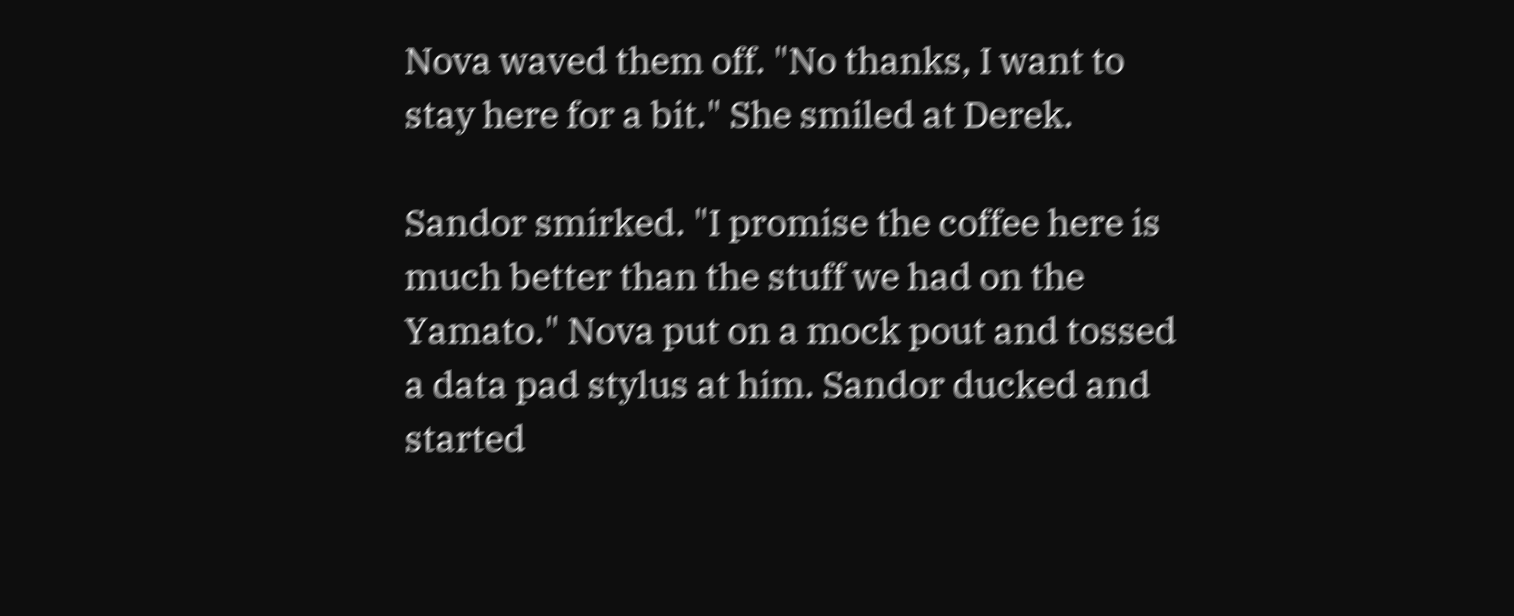Nova waved them off. "No thanks, I want to stay here for a bit." She smiled at Derek.

Sandor smirked. "I promise the coffee here is much better than the stuff we had on the Yamato." Nova put on a mock pout and tossed a data pad stylus at him. Sandor ducked and started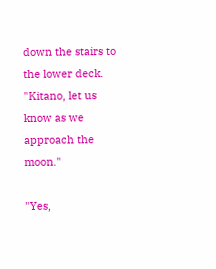down the stairs to the lower deck. "Kitano, let us know as we approach the moon."

"Yes,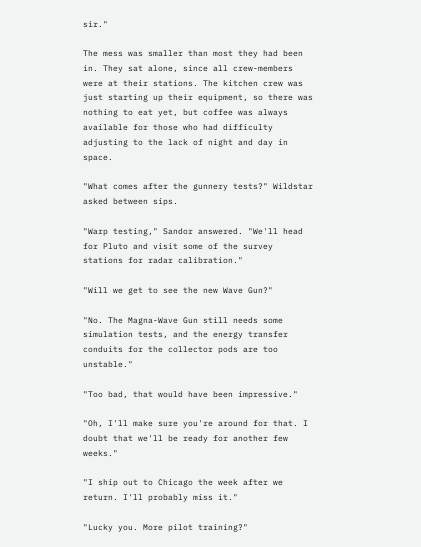sir."

The mess was smaller than most they had been in. They sat alone, since all crew-members were at their stations. The kitchen crew was just starting up their equipment, so there was nothing to eat yet, but coffee was always available for those who had difficulty adjusting to the lack of night and day in space.

"What comes after the gunnery tests?" Wildstar asked between sips.

"Warp testing," Sandor answered. "We'll head for Pluto and visit some of the survey stations for radar calibration."

"Will we get to see the new Wave Gun?"

"No. The Magna-Wave Gun still needs some simulation tests, and the energy transfer conduits for the collector pods are too unstable."

"Too bad, that would have been impressive."

"Oh, I'll make sure you're around for that. I doubt that we'll be ready for another few weeks."

"I ship out to Chicago the week after we return. I'll probably miss it."

"Lucky you. More pilot training?"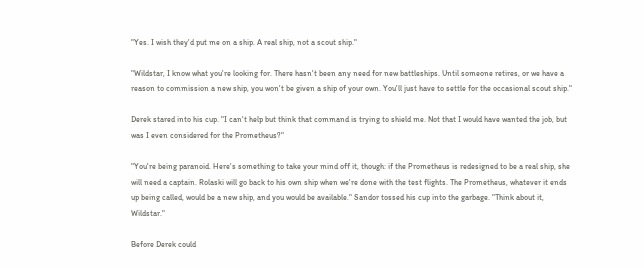"Yes. I wish they'd put me on a ship. A real ship, not a scout ship."

"Wildstar, I know what you're looking for. There hasn't been any need for new battleships. Until someone retires, or we have a reason to commission a new ship, you won't be given a ship of your own. You'll just have to settle for the occasional scout ship."

Derek stared into his cup. "I can't help but think that command is trying to shield me. Not that I would have wanted the job, but was I even considered for the Prometheus?"

"You're being paranoid. Here's something to take your mind off it, though: if the Prometheus is redesigned to be a real ship, she will need a captain. Rolaski will go back to his own ship when we're done with the test flights. The Prometheus, whatever it ends up being called, would be a new ship, and you would be available." Sandor tossed his cup into the garbage. "Think about it, Wildstar."

Before Derek could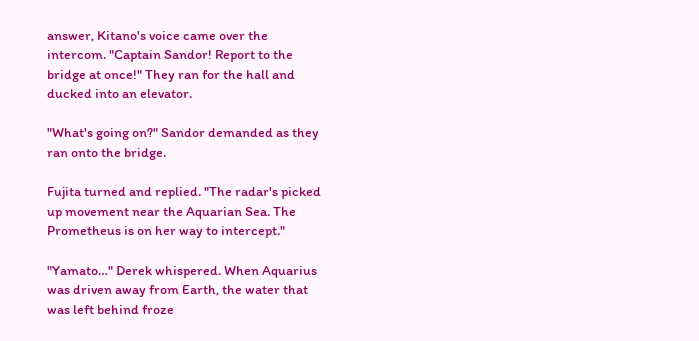answer, Kitano's voice came over the intercom. "Captain Sandor! Report to the bridge at once!" They ran for the hall and ducked into an elevator.

"What's going on?" Sandor demanded as they ran onto the bridge.

Fujita turned and replied. "The radar's picked up movement near the Aquarian Sea. The Prometheus is on her way to intercept."

"Yamato…" Derek whispered. When Aquarius was driven away from Earth, the water that was left behind froze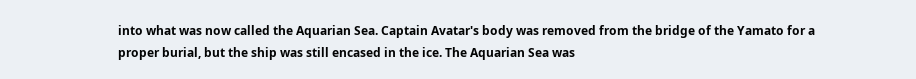into what was now called the Aquarian Sea. Captain Avatar's body was removed from the bridge of the Yamato for a proper burial, but the ship was still encased in the ice. The Aquarian Sea was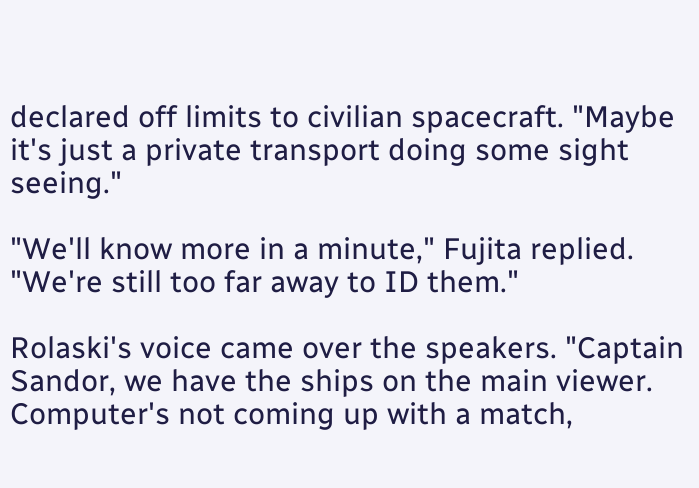declared off limits to civilian spacecraft. "Maybe it's just a private transport doing some sight seeing."

"We'll know more in a minute," Fujita replied. "We're still too far away to ID them."

Rolaski's voice came over the speakers. "Captain Sandor, we have the ships on the main viewer. Computer's not coming up with a match,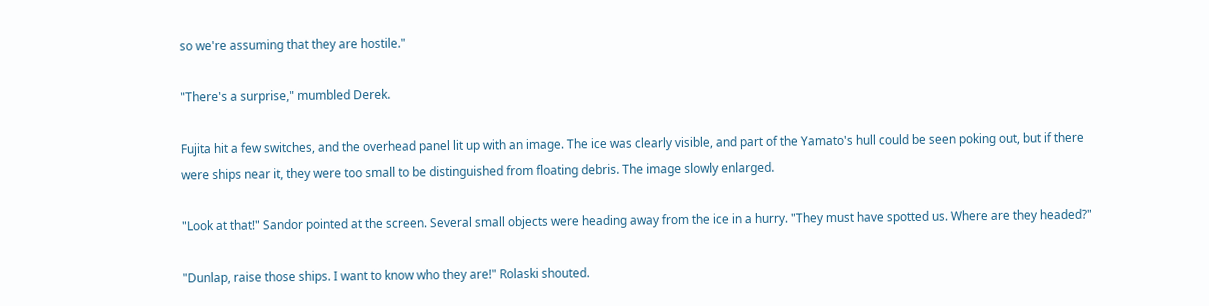so we're assuming that they are hostile."

"There's a surprise," mumbled Derek.

Fujita hit a few switches, and the overhead panel lit up with an image. The ice was clearly visible, and part of the Yamato's hull could be seen poking out, but if there were ships near it, they were too small to be distinguished from floating debris. The image slowly enlarged.

"Look at that!" Sandor pointed at the screen. Several small objects were heading away from the ice in a hurry. "They must have spotted us. Where are they headed?"

"Dunlap, raise those ships. I want to know who they are!" Rolaski shouted.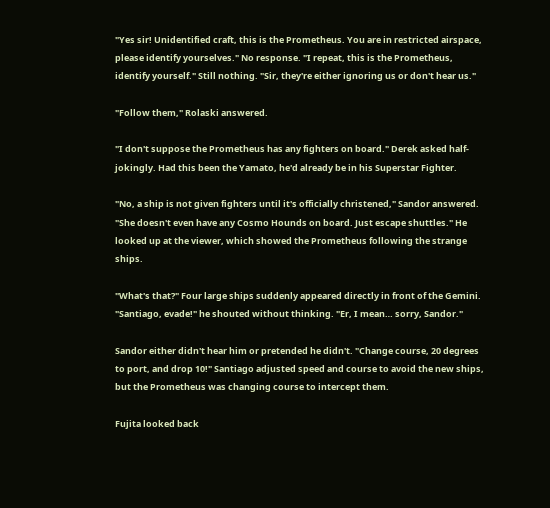"Yes sir! Unidentified craft, this is the Prometheus. You are in restricted airspace, please identify yourselves." No response. "I repeat, this is the Prometheus, identify yourself." Still nothing. "Sir, they're either ignoring us or don't hear us."

"Follow them," Rolaski answered.

"I don't suppose the Prometheus has any fighters on board." Derek asked half-jokingly. Had this been the Yamato, he'd already be in his Superstar Fighter.

"No, a ship is not given fighters until it's officially christened," Sandor answered. "She doesn't even have any Cosmo Hounds on board. Just escape shuttles." He looked up at the viewer, which showed the Prometheus following the strange ships.

"What's that?" Four large ships suddenly appeared directly in front of the Gemini. "Santiago, evade!" he shouted without thinking. "Er, I mean… sorry, Sandor."

Sandor either didn't hear him or pretended he didn't. "Change course, 20 degrees to port, and drop 10!" Santiago adjusted speed and course to avoid the new ships, but the Prometheus was changing course to intercept them.

Fujita looked back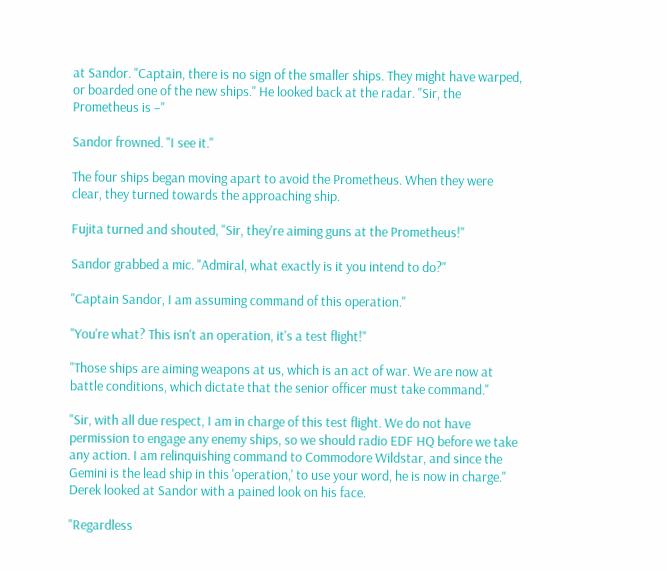at Sandor. "Captain, there is no sign of the smaller ships. They might have warped, or boarded one of the new ships." He looked back at the radar. "Sir, the Prometheus is –"

Sandor frowned. "I see it."

The four ships began moving apart to avoid the Prometheus. When they were clear, they turned towards the approaching ship.

Fujita turned and shouted, "Sir, they're aiming guns at the Prometheus!"

Sandor grabbed a mic. "Admiral, what exactly is it you intend to do?"

"Captain Sandor, I am assuming command of this operation."

"You're what? This isn't an operation, it's a test flight!"

"Those ships are aiming weapons at us, which is an act of war. We are now at battle conditions, which dictate that the senior officer must take command."

"Sir, with all due respect, I am in charge of this test flight. We do not have permission to engage any enemy ships, so we should radio EDF HQ before we take any action. I am relinquishing command to Commodore Wildstar, and since the Gemini is the lead ship in this 'operation,' to use your word, he is now in charge." Derek looked at Sandor with a pained look on his face.

"Regardless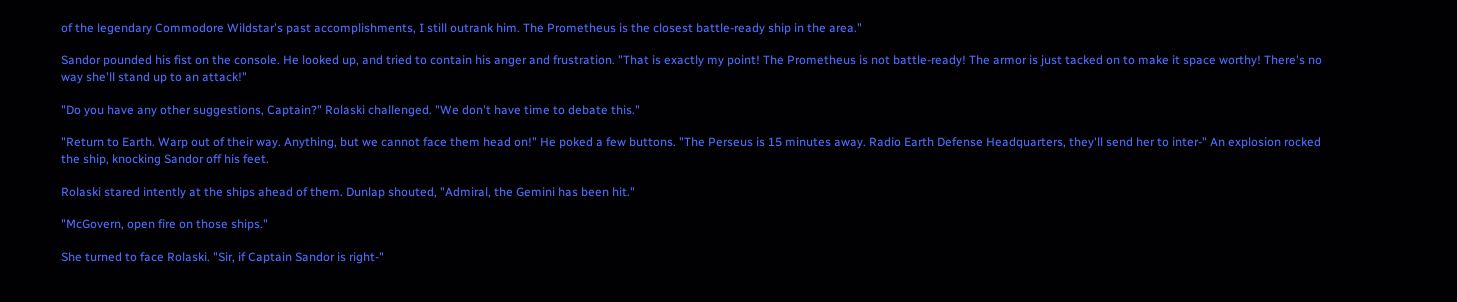of the legendary Commodore Wildstar's past accomplishments, I still outrank him. The Prometheus is the closest battle-ready ship in the area."

Sandor pounded his fist on the console. He looked up, and tried to contain his anger and frustration. "That is exactly my point! The Prometheus is not battle-ready! The armor is just tacked on to make it space worthy! There's no way she'll stand up to an attack!"

"Do you have any other suggestions, Captain?" Rolaski challenged. "We don't have time to debate this."

"Return to Earth. Warp out of their way. Anything, but we cannot face them head on!" He poked a few buttons. "The Perseus is 15 minutes away. Radio Earth Defense Headquarters, they'll send her to inter-" An explosion rocked the ship, knocking Sandor off his feet.

Rolaski stared intently at the ships ahead of them. Dunlap shouted, "Admiral, the Gemini has been hit."

"McGovern, open fire on those ships."

She turned to face Rolaski. "Sir, if Captain Sandor is right-"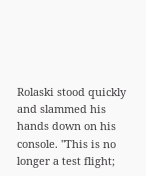Rolaski stood quickly and slammed his hands down on his console. "This is no longer a test flight;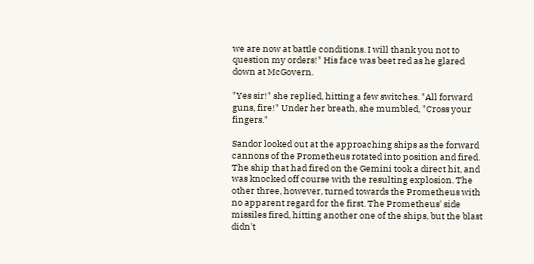we are now at battle conditions. I will thank you not to question my orders!" His face was beet red as he glared down at McGovern.

"Yes sir!" she replied, hitting a few switches. "All forward guns, fire!" Under her breath, she mumbled, "Cross your fingers."

Sandor looked out at the approaching ships as the forward cannons of the Prometheus rotated into position and fired. The ship that had fired on the Gemini took a direct hit, and was knocked off course with the resulting explosion. The other three, however, turned towards the Prometheus with no apparent regard for the first. The Prometheus' side missiles fired, hitting another one of the ships, but the blast didn't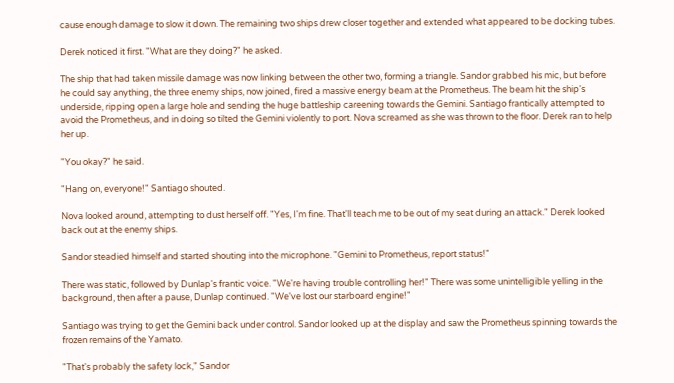cause enough damage to slow it down. The remaining two ships drew closer together and extended what appeared to be docking tubes.

Derek noticed it first. "What are they doing?" he asked.

The ship that had taken missile damage was now linking between the other two, forming a triangle. Sandor grabbed his mic, but before he could say anything, the three enemy ships, now joined, fired a massive energy beam at the Prometheus. The beam hit the ship's underside, ripping open a large hole and sending the huge battleship careening towards the Gemini. Santiago frantically attempted to avoid the Prometheus, and in doing so tilted the Gemini violently to port. Nova screamed as she was thrown to the floor. Derek ran to help her up.

"You okay?" he said.

"Hang on, everyone!" Santiago shouted.

Nova looked around, attempting to dust herself off. "Yes, I'm fine. That'll teach me to be out of my seat during an attack." Derek looked back out at the enemy ships.

Sandor steadied himself and started shouting into the microphone. "Gemini to Prometheus, report status!"

There was static, followed by Dunlap's frantic voice. "We're having trouble controlling her!" There was some unintelligible yelling in the background, then after a pause, Dunlap continued. "We've lost our starboard engine!"

Santiago was trying to get the Gemini back under control. Sandor looked up at the display and saw the Prometheus spinning towards the frozen remains of the Yamato.

"That's probably the safety lock," Sandor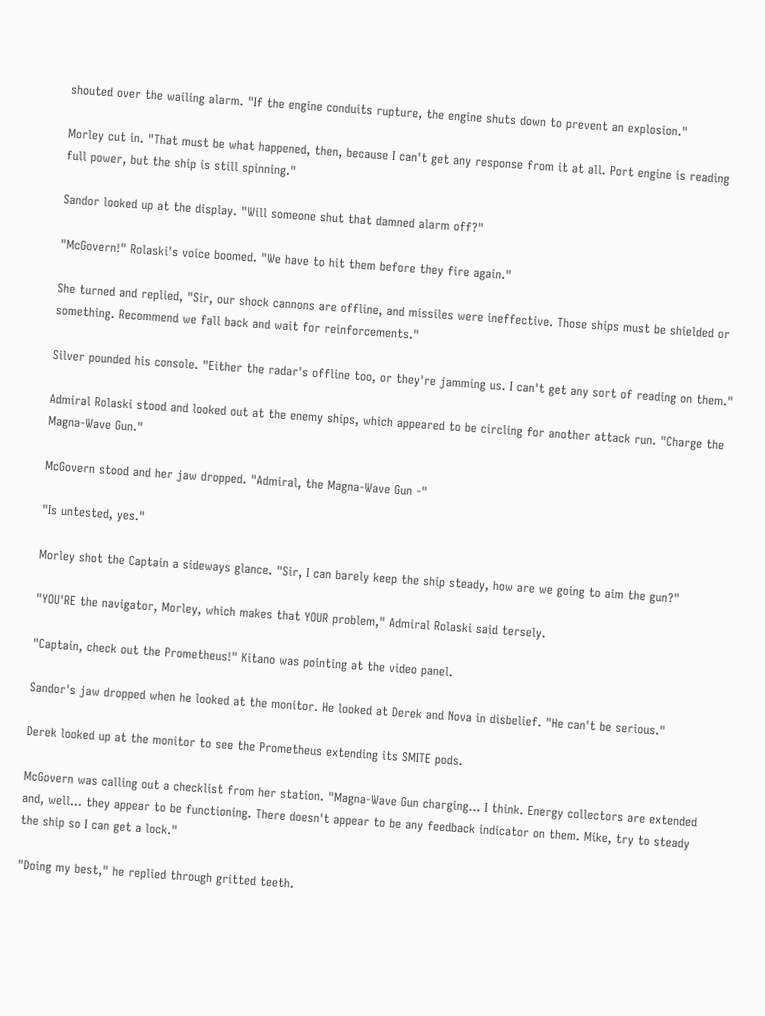shouted over the wailing alarm. "If the engine conduits rupture, the engine shuts down to prevent an explosion."

Morley cut in. "That must be what happened, then, because I can't get any response from it at all. Port engine is reading full power, but the ship is still spinning."

Sandor looked up at the display. "Will someone shut that damned alarm off?"

"McGovern!" Rolaski's voice boomed. "We have to hit them before they fire again."

She turned and replied, "Sir, our shock cannons are offline, and missiles were ineffective. Those ships must be shielded or something. Recommend we fall back and wait for reinforcements."

Silver pounded his console. "Either the radar's offline too, or they're jamming us. I can't get any sort of reading on them."

Admiral Rolaski stood and looked out at the enemy ships, which appeared to be circling for another attack run. "Charge the Magna-Wave Gun."

McGovern stood and her jaw dropped. "Admiral, the Magna-Wave Gun -"

"Is untested, yes."

Morley shot the Captain a sideways glance. "Sir, I can barely keep the ship steady, how are we going to aim the gun?"

"YOU'RE the navigator, Morley, which makes that YOUR problem," Admiral Rolaski said tersely.

"Captain, check out the Prometheus!" Kitano was pointing at the video panel.

Sandor's jaw dropped when he looked at the monitor. He looked at Derek and Nova in disbelief. "He can't be serious."

Derek looked up at the monitor to see the Prometheus extending its SMITE pods.

McGovern was calling out a checklist from her station. "Magna-Wave Gun charging… I think. Energy collectors are extended and, well… they appear to be functioning. There doesn't appear to be any feedback indicator on them. Mike, try to steady the ship so I can get a lock."

"Doing my best," he replied through gritted teeth.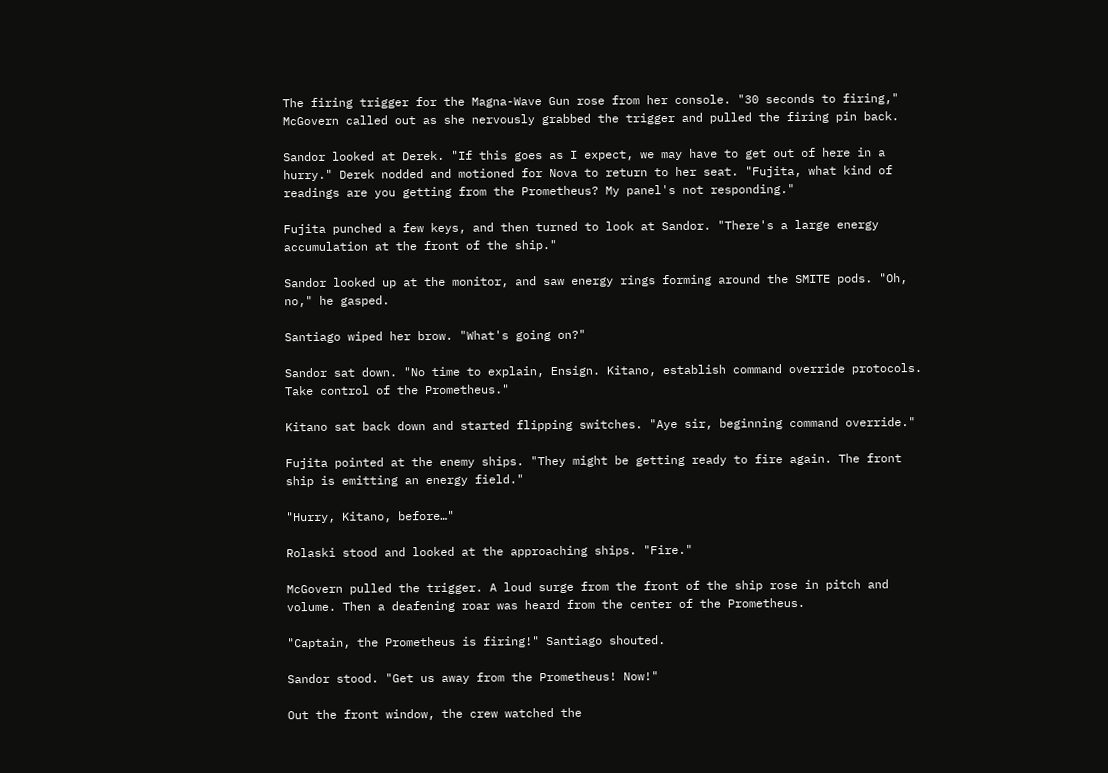The firing trigger for the Magna-Wave Gun rose from her console. "30 seconds to firing," McGovern called out as she nervously grabbed the trigger and pulled the firing pin back.

Sandor looked at Derek. "If this goes as I expect, we may have to get out of here in a hurry." Derek nodded and motioned for Nova to return to her seat. "Fujita, what kind of readings are you getting from the Prometheus? My panel's not responding."

Fujita punched a few keys, and then turned to look at Sandor. "There's a large energy accumulation at the front of the ship."

Sandor looked up at the monitor, and saw energy rings forming around the SMITE pods. "Oh, no," he gasped.

Santiago wiped her brow. "What's going on?"

Sandor sat down. "No time to explain, Ensign. Kitano, establish command override protocols. Take control of the Prometheus."

Kitano sat back down and started flipping switches. "Aye sir, beginning command override."

Fujita pointed at the enemy ships. "They might be getting ready to fire again. The front ship is emitting an energy field."

"Hurry, Kitano, before…"

Rolaski stood and looked at the approaching ships. "Fire."

McGovern pulled the trigger. A loud surge from the front of the ship rose in pitch and volume. Then a deafening roar was heard from the center of the Prometheus.

"Captain, the Prometheus is firing!" Santiago shouted.

Sandor stood. "Get us away from the Prometheus! Now!"

Out the front window, the crew watched the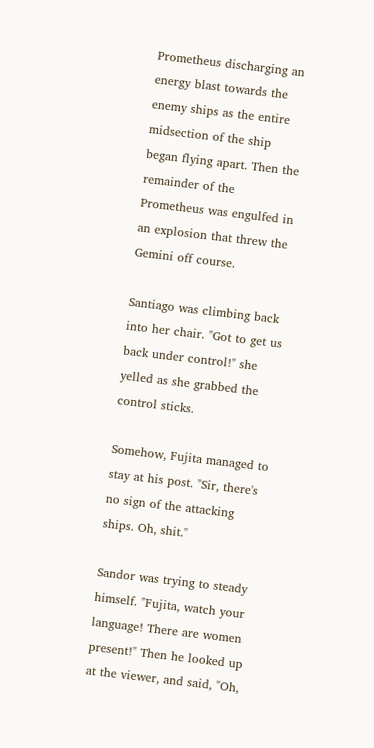Prometheus discharging an energy blast towards the enemy ships as the entire midsection of the ship began flying apart. Then the remainder of the Prometheus was engulfed in an explosion that threw the Gemini off course.

Santiago was climbing back into her chair. "Got to get us back under control!" she yelled as she grabbed the control sticks.

Somehow, Fujita managed to stay at his post. "Sir, there's no sign of the attacking ships. Oh, shit."

Sandor was trying to steady himself. "Fujita, watch your language! There are women present!" Then he looked up at the viewer, and said, "Oh,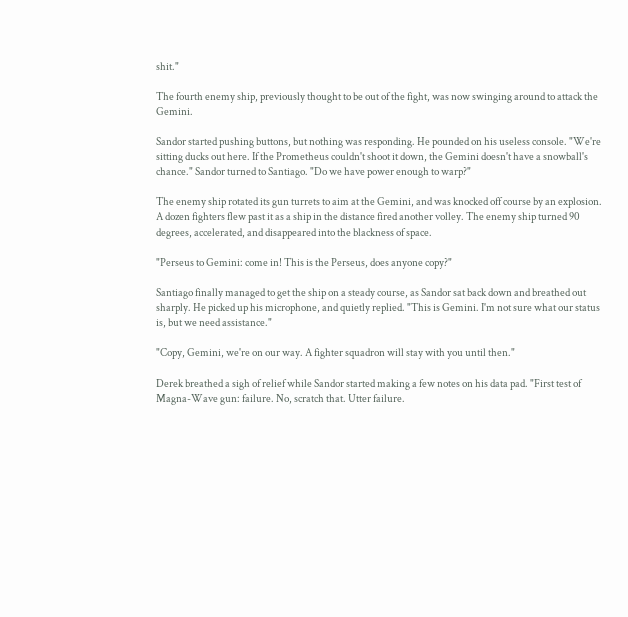shit."

The fourth enemy ship, previously thought to be out of the fight, was now swinging around to attack the Gemini.

Sandor started pushing buttons, but nothing was responding. He pounded on his useless console. "We're sitting ducks out here. If the Prometheus couldn't shoot it down, the Gemini doesn't have a snowball's chance." Sandor turned to Santiago. "Do we have power enough to warp?"

The enemy ship rotated its gun turrets to aim at the Gemini, and was knocked off course by an explosion. A dozen fighters flew past it as a ship in the distance fired another volley. The enemy ship turned 90 degrees, accelerated, and disappeared into the blackness of space.

"Perseus to Gemini: come in! This is the Perseus, does anyone copy?"

Santiago finally managed to get the ship on a steady course, as Sandor sat back down and breathed out sharply. He picked up his microphone, and quietly replied. "This is Gemini. I'm not sure what our status is, but we need assistance."

"Copy, Gemini, we're on our way. A fighter squadron will stay with you until then."

Derek breathed a sigh of relief while Sandor started making a few notes on his data pad. "First test of Magna-Wave gun: failure. No, scratch that. Utter failure.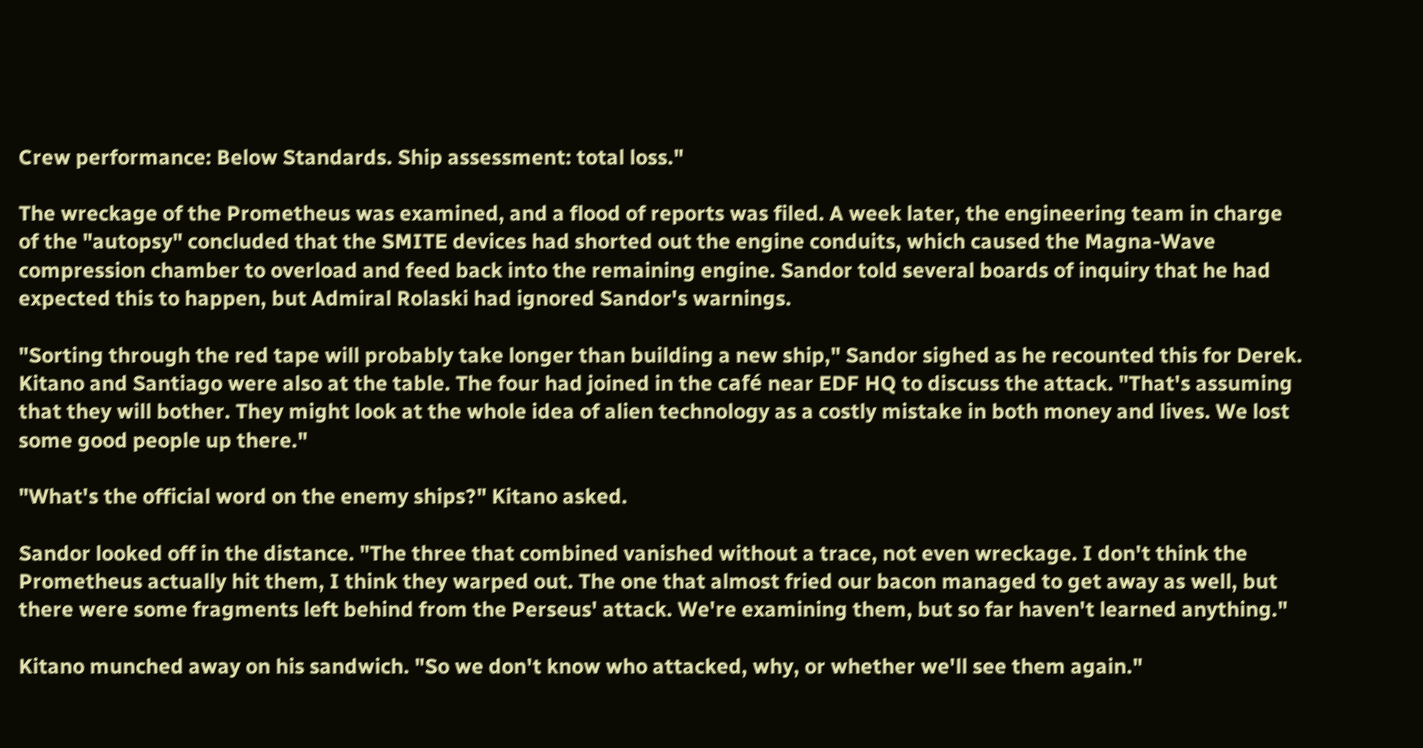Crew performance: Below Standards. Ship assessment: total loss."

The wreckage of the Prometheus was examined, and a flood of reports was filed. A week later, the engineering team in charge of the "autopsy" concluded that the SMITE devices had shorted out the engine conduits, which caused the Magna-Wave compression chamber to overload and feed back into the remaining engine. Sandor told several boards of inquiry that he had expected this to happen, but Admiral Rolaski had ignored Sandor's warnings.

"Sorting through the red tape will probably take longer than building a new ship," Sandor sighed as he recounted this for Derek. Kitano and Santiago were also at the table. The four had joined in the café near EDF HQ to discuss the attack. "That's assuming that they will bother. They might look at the whole idea of alien technology as a costly mistake in both money and lives. We lost some good people up there."

"What's the official word on the enemy ships?" Kitano asked.

Sandor looked off in the distance. "The three that combined vanished without a trace, not even wreckage. I don't think the Prometheus actually hit them, I think they warped out. The one that almost fried our bacon managed to get away as well, but there were some fragments left behind from the Perseus' attack. We're examining them, but so far haven't learned anything."

Kitano munched away on his sandwich. "So we don't know who attacked, why, or whether we'll see them again."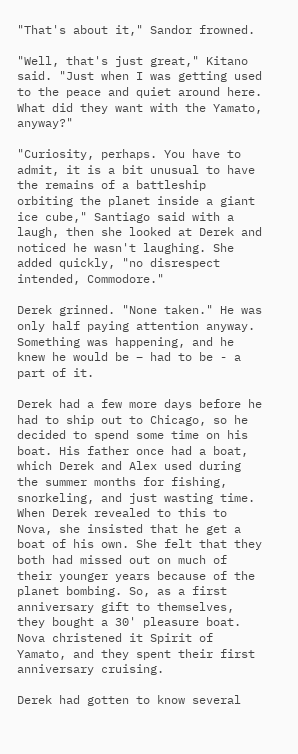"That's about it," Sandor frowned.

"Well, that's just great," Kitano said. "Just when I was getting used to the peace and quiet around here. What did they want with the Yamato, anyway?"

"Curiosity, perhaps. You have to admit, it is a bit unusual to have the remains of a battleship orbiting the planet inside a giant ice cube," Santiago said with a laugh, then she looked at Derek and noticed he wasn't laughing. She added quickly, "no disrespect intended, Commodore."

Derek grinned. "None taken." He was only half paying attention anyway. Something was happening, and he knew he would be – had to be - a part of it.

Derek had a few more days before he had to ship out to Chicago, so he decided to spend some time on his boat. His father once had a boat, which Derek and Alex used during the summer months for fishing, snorkeling, and just wasting time. When Derek revealed to this to Nova, she insisted that he get a boat of his own. She felt that they both had missed out on much of their younger years because of the planet bombing. So, as a first anniversary gift to themselves, they bought a 30' pleasure boat. Nova christened it Spirit of Yamato, and they spent their first anniversary cruising.

Derek had gotten to know several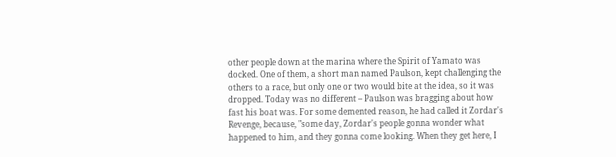other people down at the marina where the Spirit of Yamato was docked. One of them, a short man named Paulson, kept challenging the others to a race, but only one or two would bite at the idea, so it was dropped. Today was no different – Paulson was bragging about how fast his boat was. For some demented reason, he had called it Zordar's Revenge, because, "some day, Zordar's people gonna wonder what happened to him, and they gonna come looking. When they get here, I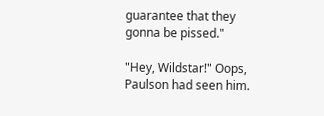guarantee that they gonna be pissed."

"Hey, Wildstar!" Oops, Paulson had seen him.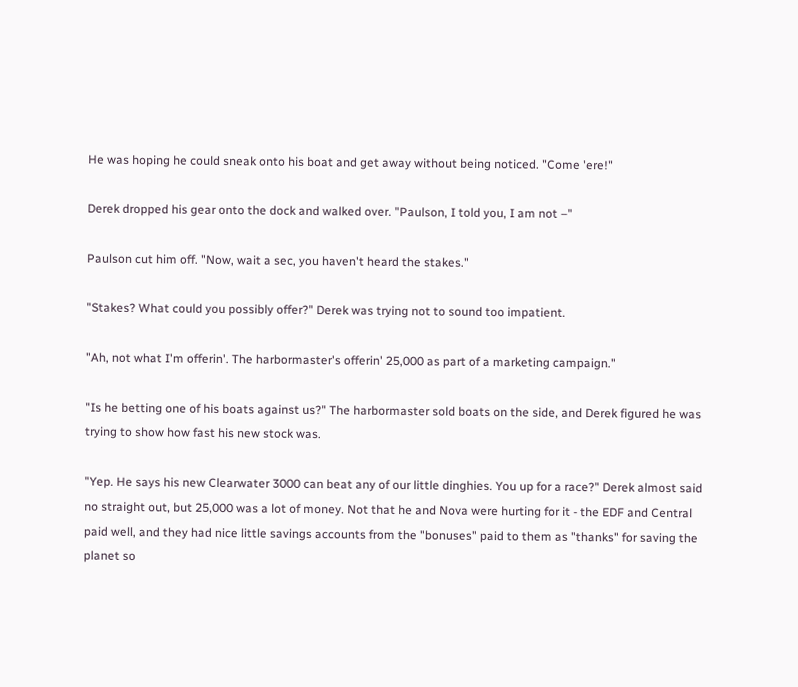He was hoping he could sneak onto his boat and get away without being noticed. "Come 'ere!"

Derek dropped his gear onto the dock and walked over. "Paulson, I told you, I am not –"

Paulson cut him off. "Now, wait a sec, you haven't heard the stakes."

"Stakes? What could you possibly offer?" Derek was trying not to sound too impatient.

"Ah, not what I'm offerin'. The harbormaster's offerin' 25,000 as part of a marketing campaign."

"Is he betting one of his boats against us?" The harbormaster sold boats on the side, and Derek figured he was trying to show how fast his new stock was.

"Yep. He says his new Clearwater 3000 can beat any of our little dinghies. You up for a race?" Derek almost said no straight out, but 25,000 was a lot of money. Not that he and Nova were hurting for it - the EDF and Central paid well, and they had nice little savings accounts from the "bonuses" paid to them as "thanks" for saving the planet so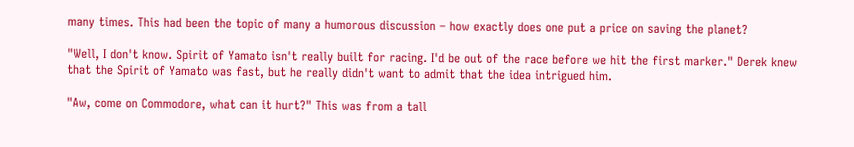many times. This had been the topic of many a humorous discussion – how exactly does one put a price on saving the planet?

"Well, I don't know. Spirit of Yamato isn't really built for racing. I'd be out of the race before we hit the first marker." Derek knew that the Spirit of Yamato was fast, but he really didn't want to admit that the idea intrigued him.

"Aw, come on Commodore, what can it hurt?" This was from a tall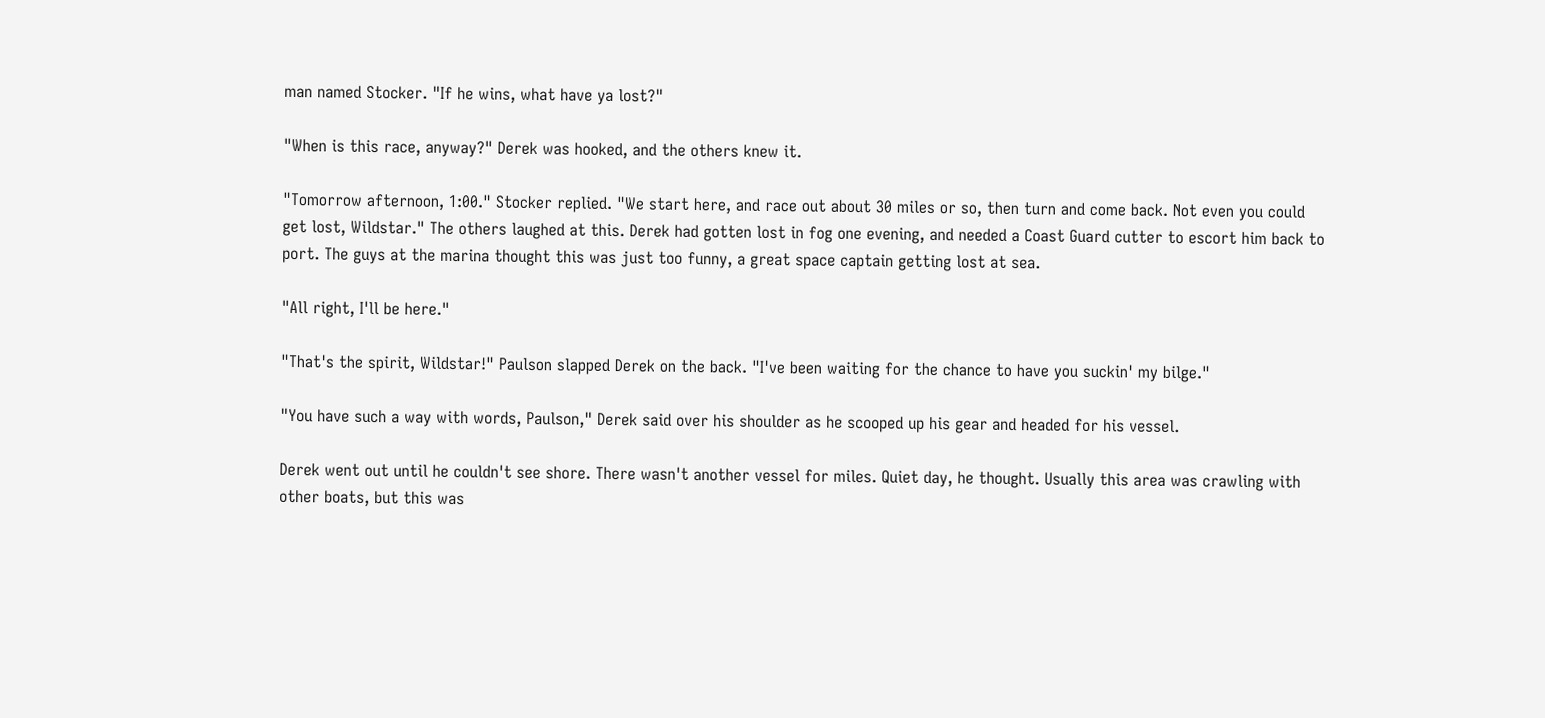man named Stocker. "If he wins, what have ya lost?"

"When is this race, anyway?" Derek was hooked, and the others knew it.

"Tomorrow afternoon, 1:00." Stocker replied. "We start here, and race out about 30 miles or so, then turn and come back. Not even you could get lost, Wildstar." The others laughed at this. Derek had gotten lost in fog one evening, and needed a Coast Guard cutter to escort him back to port. The guys at the marina thought this was just too funny, a great space captain getting lost at sea.

"All right, I'll be here."

"That's the spirit, Wildstar!" Paulson slapped Derek on the back. "I've been waiting for the chance to have you suckin' my bilge."

"You have such a way with words, Paulson," Derek said over his shoulder as he scooped up his gear and headed for his vessel.

Derek went out until he couldn't see shore. There wasn't another vessel for miles. Quiet day, he thought. Usually this area was crawling with other boats, but this was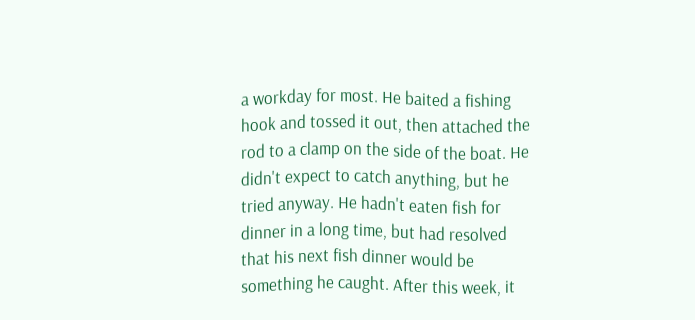a workday for most. He baited a fishing hook and tossed it out, then attached the rod to a clamp on the side of the boat. He didn't expect to catch anything, but he tried anyway. He hadn't eaten fish for dinner in a long time, but had resolved that his next fish dinner would be something he caught. After this week, it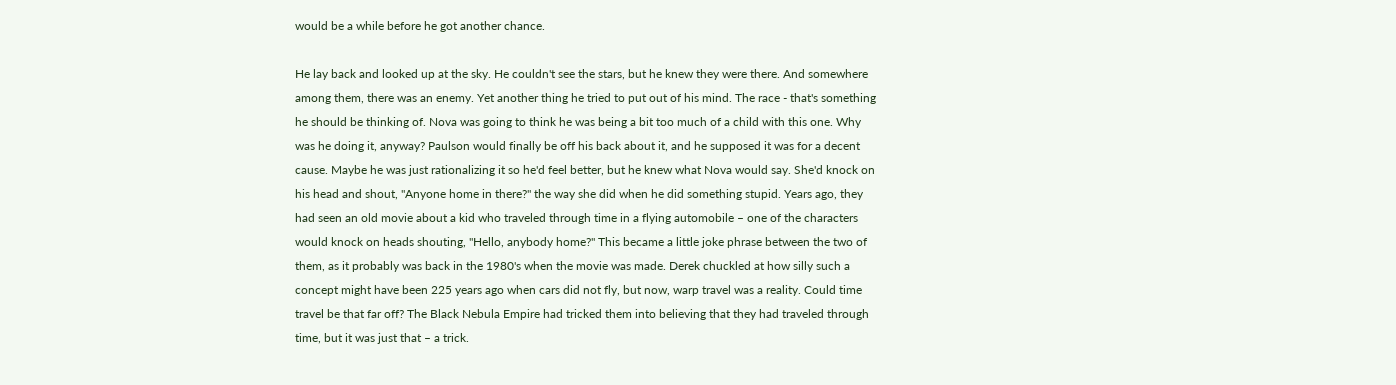would be a while before he got another chance.

He lay back and looked up at the sky. He couldn't see the stars, but he knew they were there. And somewhere among them, there was an enemy. Yet another thing he tried to put out of his mind. The race - that's something he should be thinking of. Nova was going to think he was being a bit too much of a child with this one. Why was he doing it, anyway? Paulson would finally be off his back about it, and he supposed it was for a decent cause. Maybe he was just rationalizing it so he'd feel better, but he knew what Nova would say. She'd knock on his head and shout, "Anyone home in there?" the way she did when he did something stupid. Years ago, they had seen an old movie about a kid who traveled through time in a flying automobile – one of the characters would knock on heads shouting, "Hello, anybody home?" This became a little joke phrase between the two of them, as it probably was back in the 1980's when the movie was made. Derek chuckled at how silly such a concept might have been 225 years ago when cars did not fly, but now, warp travel was a reality. Could time travel be that far off? The Black Nebula Empire had tricked them into believing that they had traveled through time, but it was just that – a trick.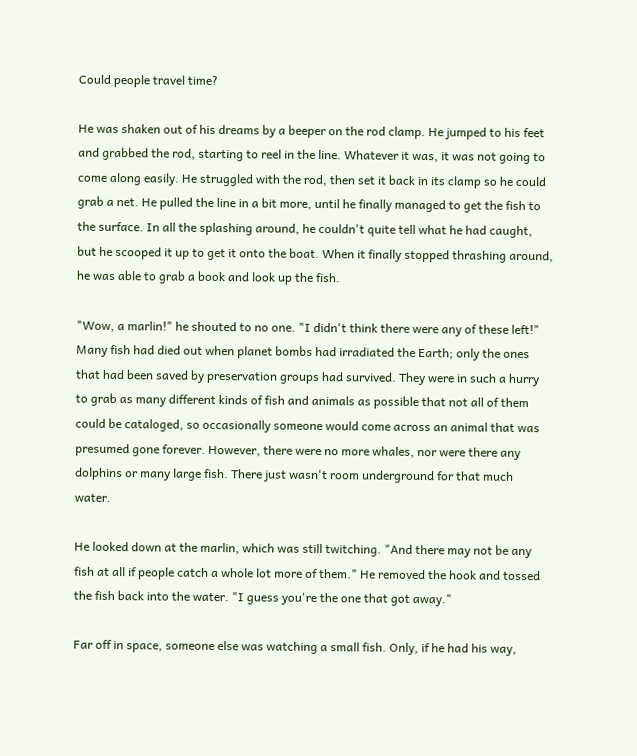Could people travel time?

He was shaken out of his dreams by a beeper on the rod clamp. He jumped to his feet and grabbed the rod, starting to reel in the line. Whatever it was, it was not going to come along easily. He struggled with the rod, then set it back in its clamp so he could grab a net. He pulled the line in a bit more, until he finally managed to get the fish to the surface. In all the splashing around, he couldn't quite tell what he had caught, but he scooped it up to get it onto the boat. When it finally stopped thrashing around, he was able to grab a book and look up the fish.

"Wow, a marlin!" he shouted to no one. "I didn't think there were any of these left!" Many fish had died out when planet bombs had irradiated the Earth; only the ones that had been saved by preservation groups had survived. They were in such a hurry to grab as many different kinds of fish and animals as possible that not all of them could be cataloged, so occasionally someone would come across an animal that was presumed gone forever. However, there were no more whales, nor were there any dolphins or many large fish. There just wasn't room underground for that much water.

He looked down at the marlin, which was still twitching. "And there may not be any fish at all if people catch a whole lot more of them." He removed the hook and tossed the fish back into the water. "I guess you're the one that got away."

Far off in space, someone else was watching a small fish. Only, if he had his way,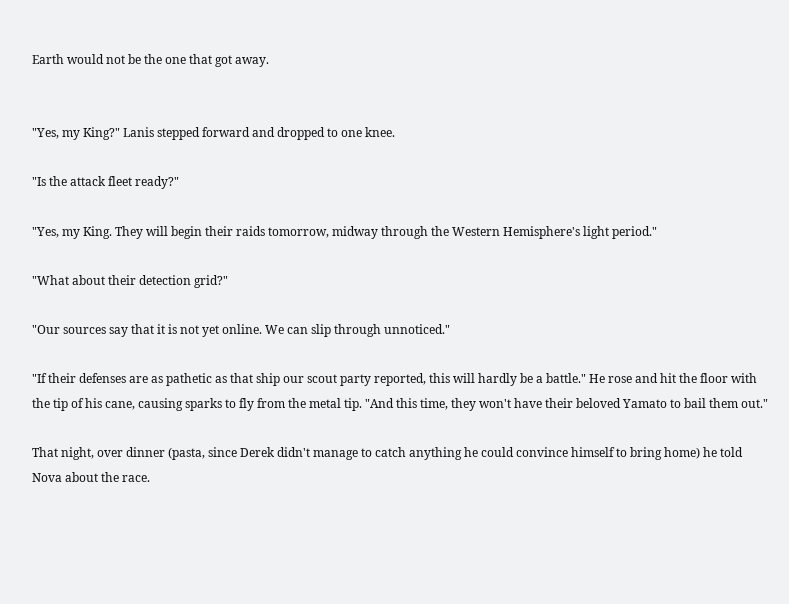Earth would not be the one that got away.


"Yes, my King?" Lanis stepped forward and dropped to one knee.

"Is the attack fleet ready?"

"Yes, my King. They will begin their raids tomorrow, midway through the Western Hemisphere's light period."

"What about their detection grid?"

"Our sources say that it is not yet online. We can slip through unnoticed."

"If their defenses are as pathetic as that ship our scout party reported, this will hardly be a battle." He rose and hit the floor with the tip of his cane, causing sparks to fly from the metal tip. "And this time, they won't have their beloved Yamato to bail them out."

That night, over dinner (pasta, since Derek didn't manage to catch anything he could convince himself to bring home) he told Nova about the race.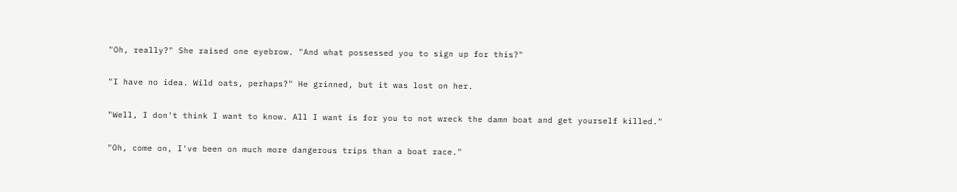"Oh, really?" She raised one eyebrow. "And what possessed you to sign up for this?"

"I have no idea. Wild oats, perhaps?" He grinned, but it was lost on her.

"Well, I don't think I want to know. All I want is for you to not wreck the damn boat and get yourself killed."

"Oh, come on, I've been on much more dangerous trips than a boat race."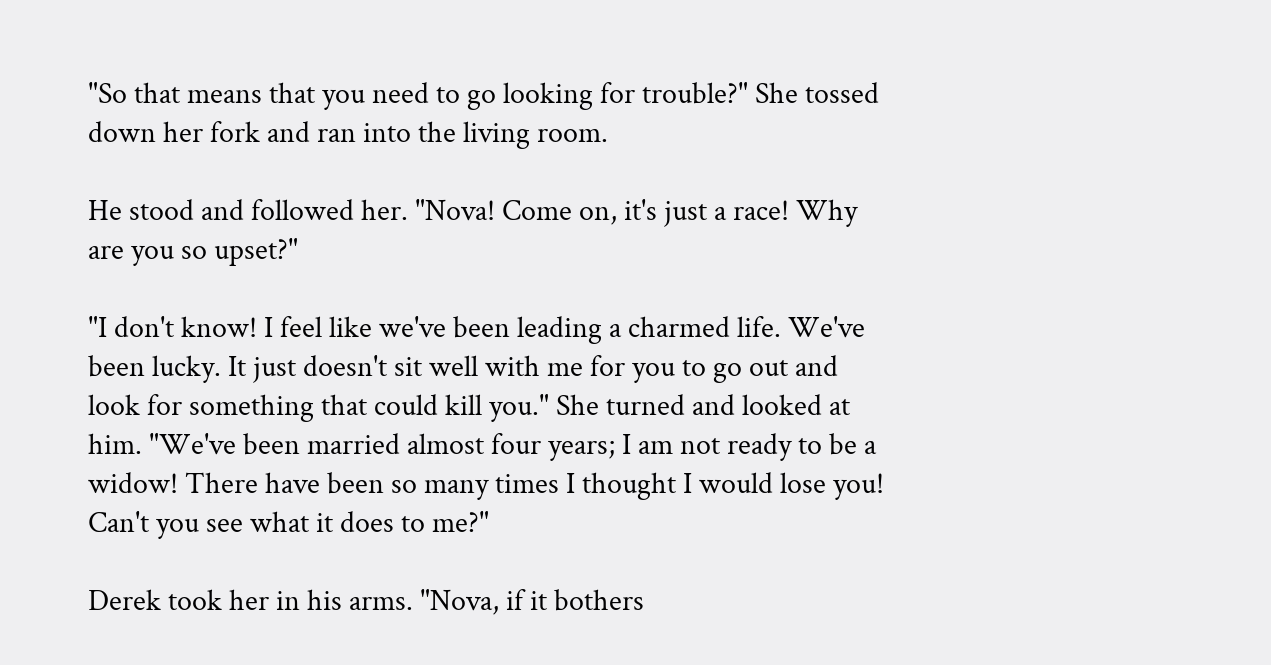"So that means that you need to go looking for trouble?" She tossed down her fork and ran into the living room.

He stood and followed her. "Nova! Come on, it's just a race! Why are you so upset?"

"I don't know! I feel like we've been leading a charmed life. We've been lucky. It just doesn't sit well with me for you to go out and look for something that could kill you." She turned and looked at him. "We've been married almost four years; I am not ready to be a widow! There have been so many times I thought I would lose you! Can't you see what it does to me?"

Derek took her in his arms. "Nova, if it bothers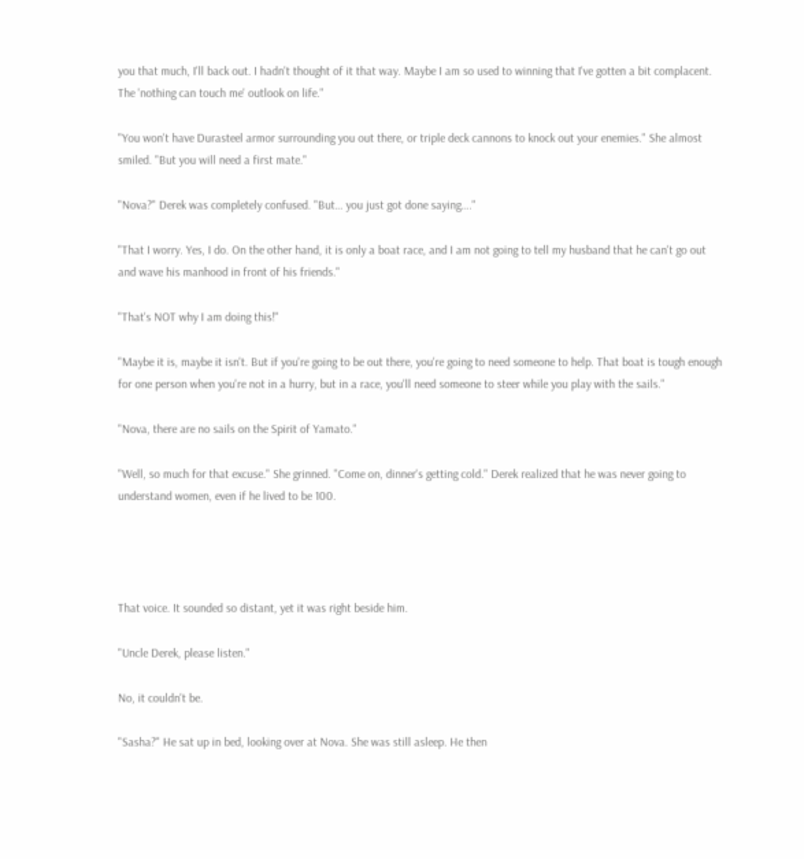you that much, I'll back out. I hadn't thought of it that way. Maybe I am so used to winning that I've gotten a bit complacent. The 'nothing can touch me' outlook on life."

"You won't have Durasteel armor surrounding you out there, or triple deck cannons to knock out your enemies." She almost smiled. "But you will need a first mate."

"Nova?" Derek was completely confused. "But… you just got done saying…."

"That I worry. Yes, I do. On the other hand, it is only a boat race, and I am not going to tell my husband that he can't go out and wave his manhood in front of his friends."

"That's NOT why I am doing this!"

"Maybe it is, maybe it isn't. But if you're going to be out there, you're going to need someone to help. That boat is tough enough for one person when you're not in a hurry, but in a race, you'll need someone to steer while you play with the sails."

"Nova, there are no sails on the Spirit of Yamato."

"Well, so much for that excuse." She grinned. "Come on, dinner's getting cold." Derek realized that he was never going to understand women, even if he lived to be 100.




That voice. It sounded so distant, yet it was right beside him.

"Uncle Derek, please listen."

No, it couldn't be.

"Sasha?" He sat up in bed, looking over at Nova. She was still asleep. He then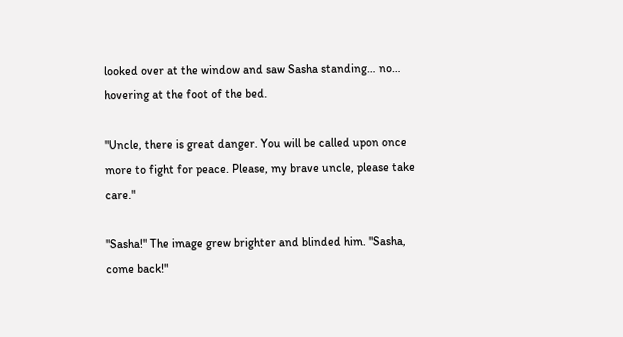looked over at the window and saw Sasha standing… no… hovering at the foot of the bed.

"Uncle, there is great danger. You will be called upon once more to fight for peace. Please, my brave uncle, please take care."

"Sasha!" The image grew brighter and blinded him. "Sasha, come back!"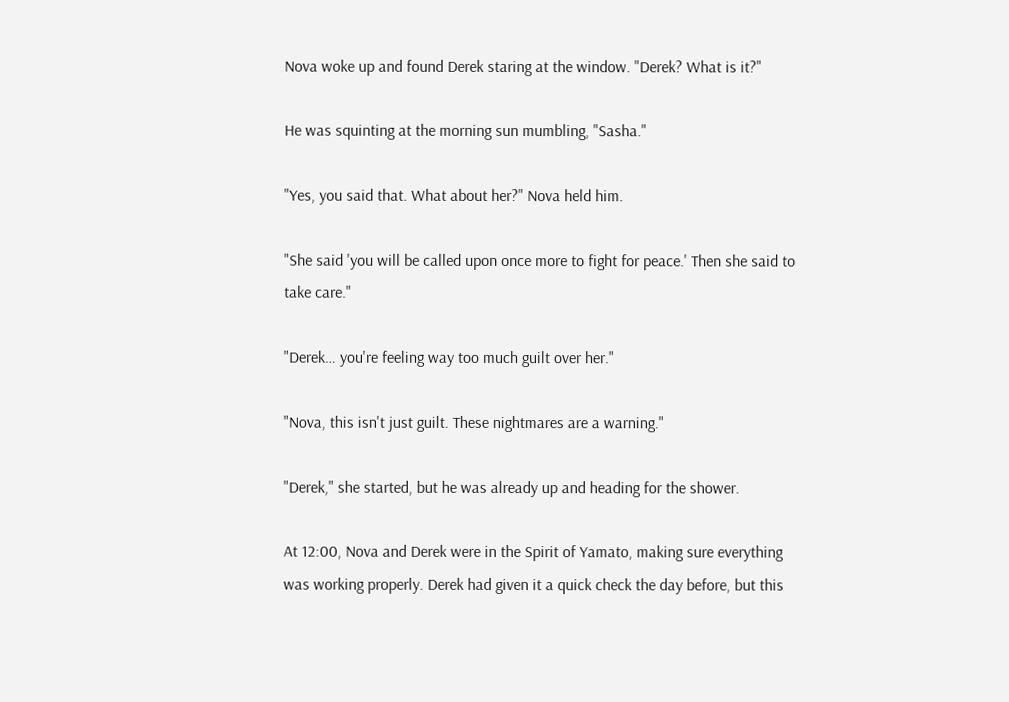Nova woke up and found Derek staring at the window. "Derek? What is it?"

He was squinting at the morning sun mumbling, "Sasha."

"Yes, you said that. What about her?" Nova held him.

"She said 'you will be called upon once more to fight for peace.' Then she said to take care."

"Derek… you're feeling way too much guilt over her."

"Nova, this isn't just guilt. These nightmares are a warning."

"Derek," she started, but he was already up and heading for the shower.

At 12:00, Nova and Derek were in the Spirit of Yamato, making sure everything was working properly. Derek had given it a quick check the day before, but this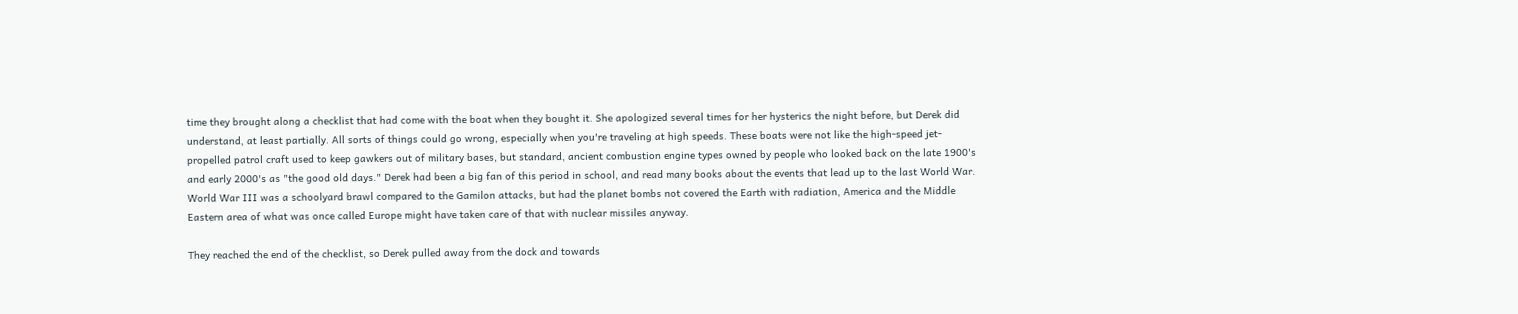time they brought along a checklist that had come with the boat when they bought it. She apologized several times for her hysterics the night before, but Derek did understand, at least partially. All sorts of things could go wrong, especially when you're traveling at high speeds. These boats were not like the high-speed jet-propelled patrol craft used to keep gawkers out of military bases, but standard, ancient combustion engine types owned by people who looked back on the late 1900's and early 2000's as "the good old days." Derek had been a big fan of this period in school, and read many books about the events that lead up to the last World War. World War III was a schoolyard brawl compared to the Gamilon attacks, but had the planet bombs not covered the Earth with radiation, America and the Middle Eastern area of what was once called Europe might have taken care of that with nuclear missiles anyway.

They reached the end of the checklist, so Derek pulled away from the dock and towards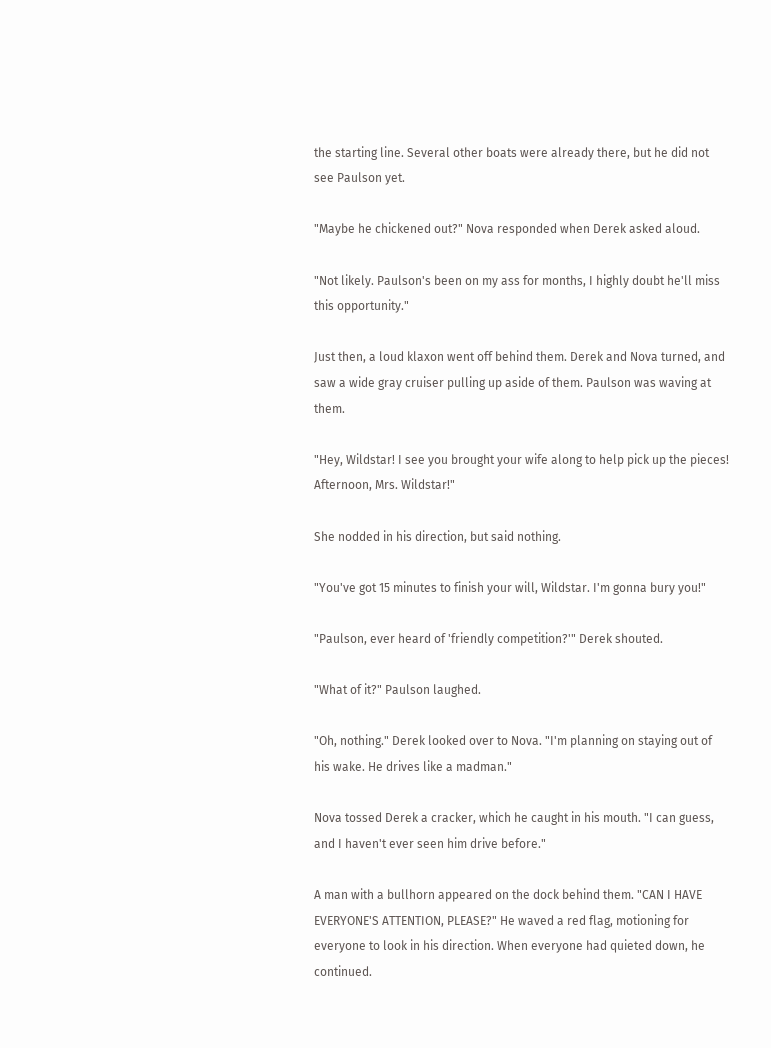the starting line. Several other boats were already there, but he did not see Paulson yet.

"Maybe he chickened out?" Nova responded when Derek asked aloud.

"Not likely. Paulson's been on my ass for months, I highly doubt he'll miss this opportunity."

Just then, a loud klaxon went off behind them. Derek and Nova turned, and saw a wide gray cruiser pulling up aside of them. Paulson was waving at them.

"Hey, Wildstar! I see you brought your wife along to help pick up the pieces! Afternoon, Mrs. Wildstar!"

She nodded in his direction, but said nothing.

"You've got 15 minutes to finish your will, Wildstar. I'm gonna bury you!"

"Paulson, ever heard of 'friendly competition?'" Derek shouted.

"What of it?" Paulson laughed.

"Oh, nothing." Derek looked over to Nova. "I'm planning on staying out of his wake. He drives like a madman."

Nova tossed Derek a cracker, which he caught in his mouth. "I can guess, and I haven't ever seen him drive before."

A man with a bullhorn appeared on the dock behind them. "CAN I HAVE EVERYONE'S ATTENTION, PLEASE?" He waved a red flag, motioning for everyone to look in his direction. When everyone had quieted down, he continued.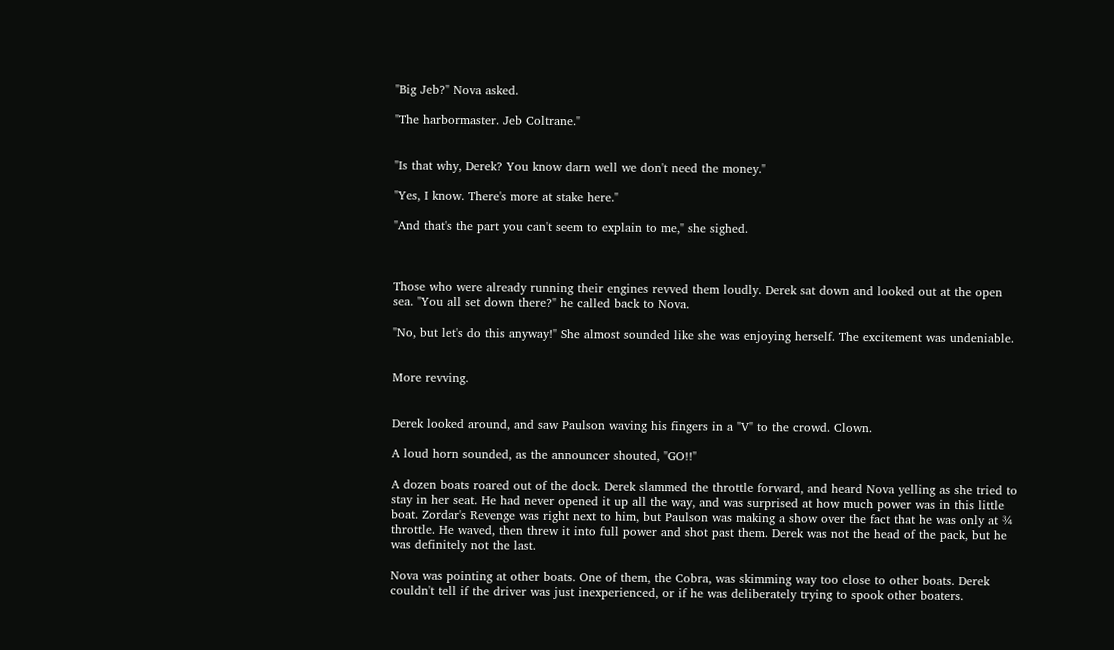"Big Jeb?" Nova asked.

"The harbormaster. Jeb Coltrane."


"Is that why, Derek? You know darn well we don't need the money."

"Yes, I know. There's more at stake here."

"And that's the part you can't seem to explain to me," she sighed.



Those who were already running their engines revved them loudly. Derek sat down and looked out at the open sea. "You all set down there?" he called back to Nova.

"No, but let's do this anyway!" She almost sounded like she was enjoying herself. The excitement was undeniable.


More revving.


Derek looked around, and saw Paulson waving his fingers in a "V" to the crowd. Clown.

A loud horn sounded, as the announcer shouted, "GO!!"

A dozen boats roared out of the dock. Derek slammed the throttle forward, and heard Nova yelling as she tried to stay in her seat. He had never opened it up all the way, and was surprised at how much power was in this little boat. Zordar's Revenge was right next to him, but Paulson was making a show over the fact that he was only at ¾ throttle. He waved, then threw it into full power and shot past them. Derek was not the head of the pack, but he was definitely not the last.

Nova was pointing at other boats. One of them, the Cobra, was skimming way too close to other boats. Derek couldn't tell if the driver was just inexperienced, or if he was deliberately trying to spook other boaters.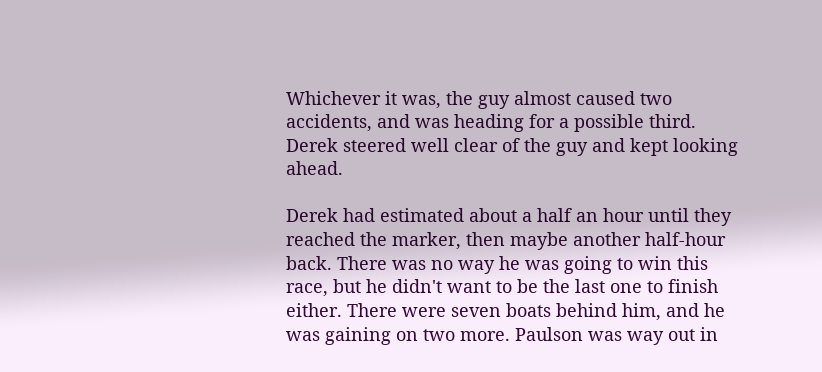Whichever it was, the guy almost caused two accidents, and was heading for a possible third. Derek steered well clear of the guy and kept looking ahead.

Derek had estimated about a half an hour until they reached the marker, then maybe another half-hour back. There was no way he was going to win this race, but he didn't want to be the last one to finish either. There were seven boats behind him, and he was gaining on two more. Paulson was way out in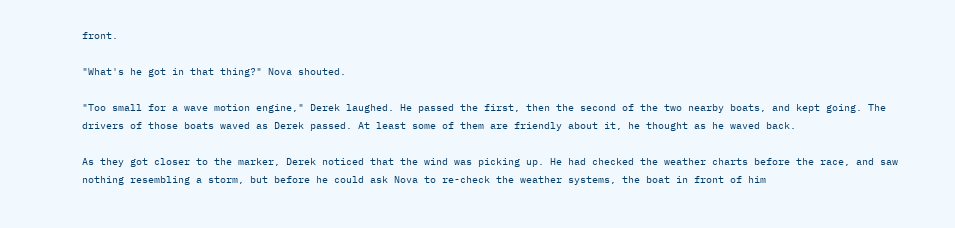front.

"What's he got in that thing?" Nova shouted.

"Too small for a wave motion engine," Derek laughed. He passed the first, then the second of the two nearby boats, and kept going. The drivers of those boats waved as Derek passed. At least some of them are friendly about it, he thought as he waved back.

As they got closer to the marker, Derek noticed that the wind was picking up. He had checked the weather charts before the race, and saw nothing resembling a storm, but before he could ask Nova to re-check the weather systems, the boat in front of him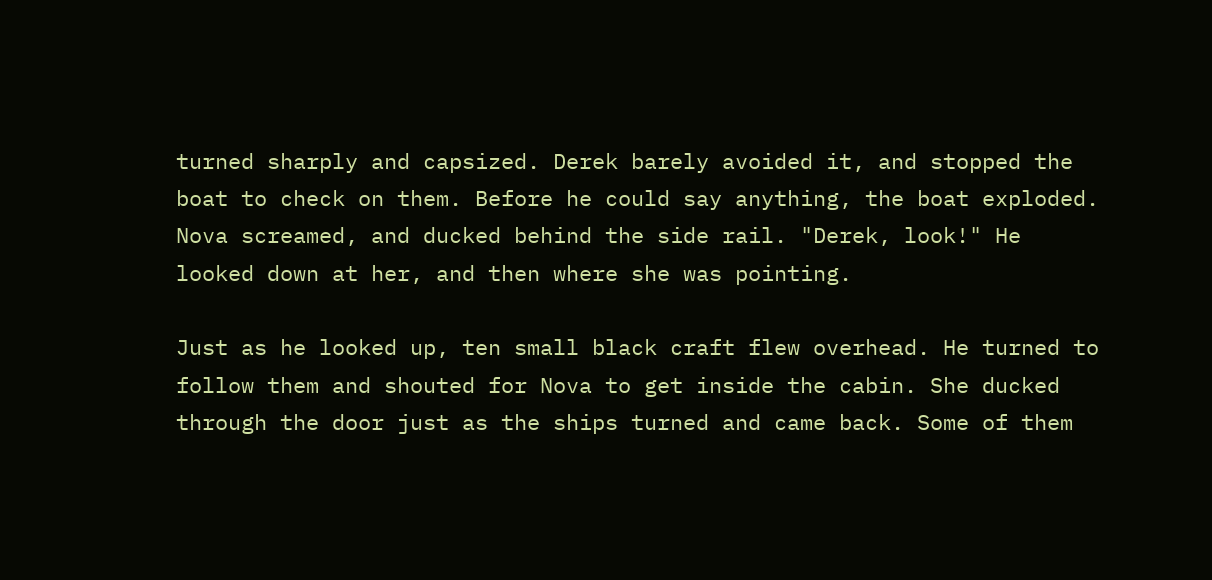turned sharply and capsized. Derek barely avoided it, and stopped the boat to check on them. Before he could say anything, the boat exploded. Nova screamed, and ducked behind the side rail. "Derek, look!" He looked down at her, and then where she was pointing.

Just as he looked up, ten small black craft flew overhead. He turned to follow them and shouted for Nova to get inside the cabin. She ducked through the door just as the ships turned and came back. Some of them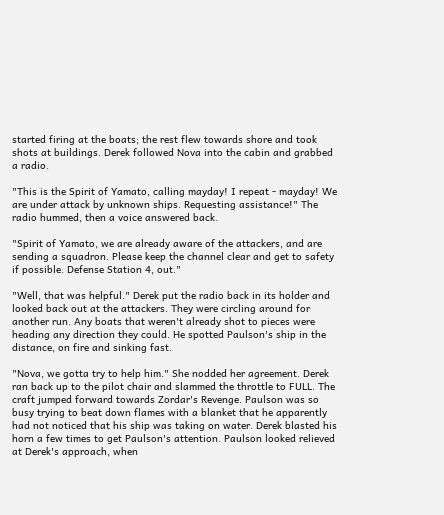started firing at the boats; the rest flew towards shore and took shots at buildings. Derek followed Nova into the cabin and grabbed a radio.

"This is the Spirit of Yamato, calling mayday! I repeat - mayday! We are under attack by unknown ships. Requesting assistance!" The radio hummed, then a voice answered back.

"Spirit of Yamato, we are already aware of the attackers, and are sending a squadron. Please keep the channel clear and get to safety if possible. Defense Station 4, out."

"Well, that was helpful." Derek put the radio back in its holder and looked back out at the attackers. They were circling around for another run. Any boats that weren't already shot to pieces were heading any direction they could. He spotted Paulson's ship in the distance, on fire and sinking fast.

"Nova, we gotta try to help him." She nodded her agreement. Derek ran back up to the pilot chair and slammed the throttle to FULL. The craft jumped forward towards Zordar's Revenge. Paulson was so busy trying to beat down flames with a blanket that he apparently had not noticed that his ship was taking on water. Derek blasted his horn a few times to get Paulson's attention. Paulson looked relieved at Derek's approach, when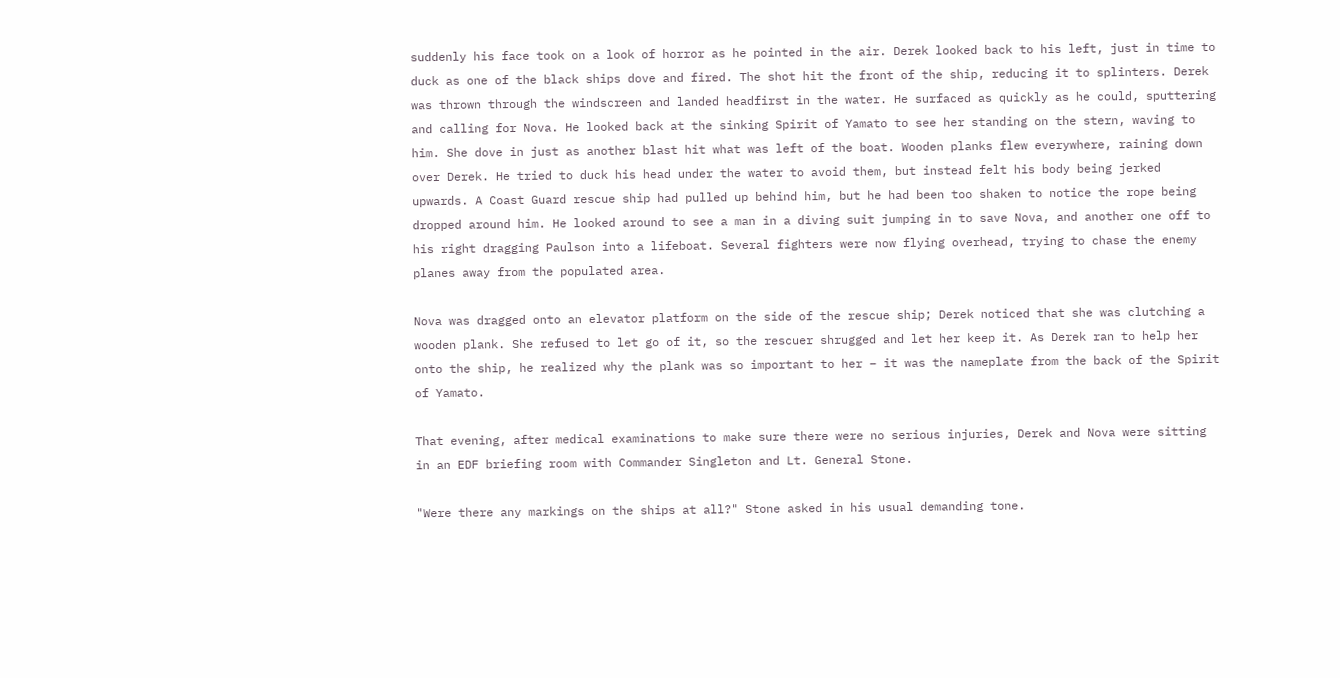suddenly his face took on a look of horror as he pointed in the air. Derek looked back to his left, just in time to duck as one of the black ships dove and fired. The shot hit the front of the ship, reducing it to splinters. Derek was thrown through the windscreen and landed headfirst in the water. He surfaced as quickly as he could, sputtering and calling for Nova. He looked back at the sinking Spirit of Yamato to see her standing on the stern, waving to him. She dove in just as another blast hit what was left of the boat. Wooden planks flew everywhere, raining down over Derek. He tried to duck his head under the water to avoid them, but instead felt his body being jerked upwards. A Coast Guard rescue ship had pulled up behind him, but he had been too shaken to notice the rope being dropped around him. He looked around to see a man in a diving suit jumping in to save Nova, and another one off to his right dragging Paulson into a lifeboat. Several fighters were now flying overhead, trying to chase the enemy planes away from the populated area.

Nova was dragged onto an elevator platform on the side of the rescue ship; Derek noticed that she was clutching a wooden plank. She refused to let go of it, so the rescuer shrugged and let her keep it. As Derek ran to help her onto the ship, he realized why the plank was so important to her – it was the nameplate from the back of the Spirit of Yamato.

That evening, after medical examinations to make sure there were no serious injuries, Derek and Nova were sitting in an EDF briefing room with Commander Singleton and Lt. General Stone.

"Were there any markings on the ships at all?" Stone asked in his usual demanding tone.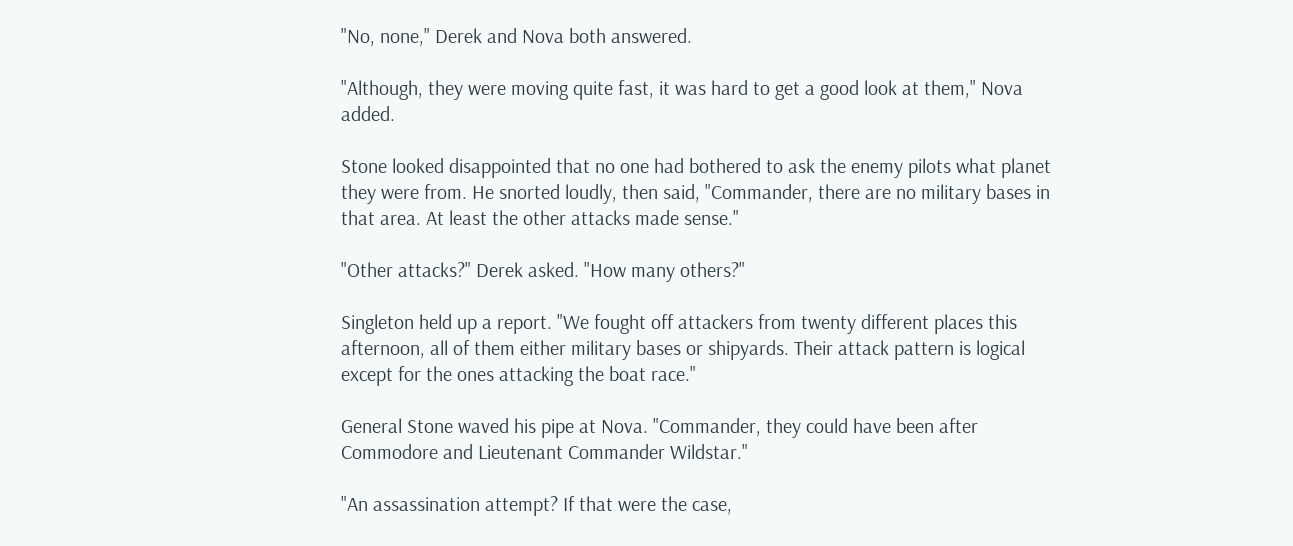"No, none," Derek and Nova both answered.

"Although, they were moving quite fast, it was hard to get a good look at them," Nova added.

Stone looked disappointed that no one had bothered to ask the enemy pilots what planet they were from. He snorted loudly, then said, "Commander, there are no military bases in that area. At least the other attacks made sense."

"Other attacks?" Derek asked. "How many others?"

Singleton held up a report. "We fought off attackers from twenty different places this afternoon, all of them either military bases or shipyards. Their attack pattern is logical except for the ones attacking the boat race."

General Stone waved his pipe at Nova. "Commander, they could have been after Commodore and Lieutenant Commander Wildstar."

"An assassination attempt? If that were the case,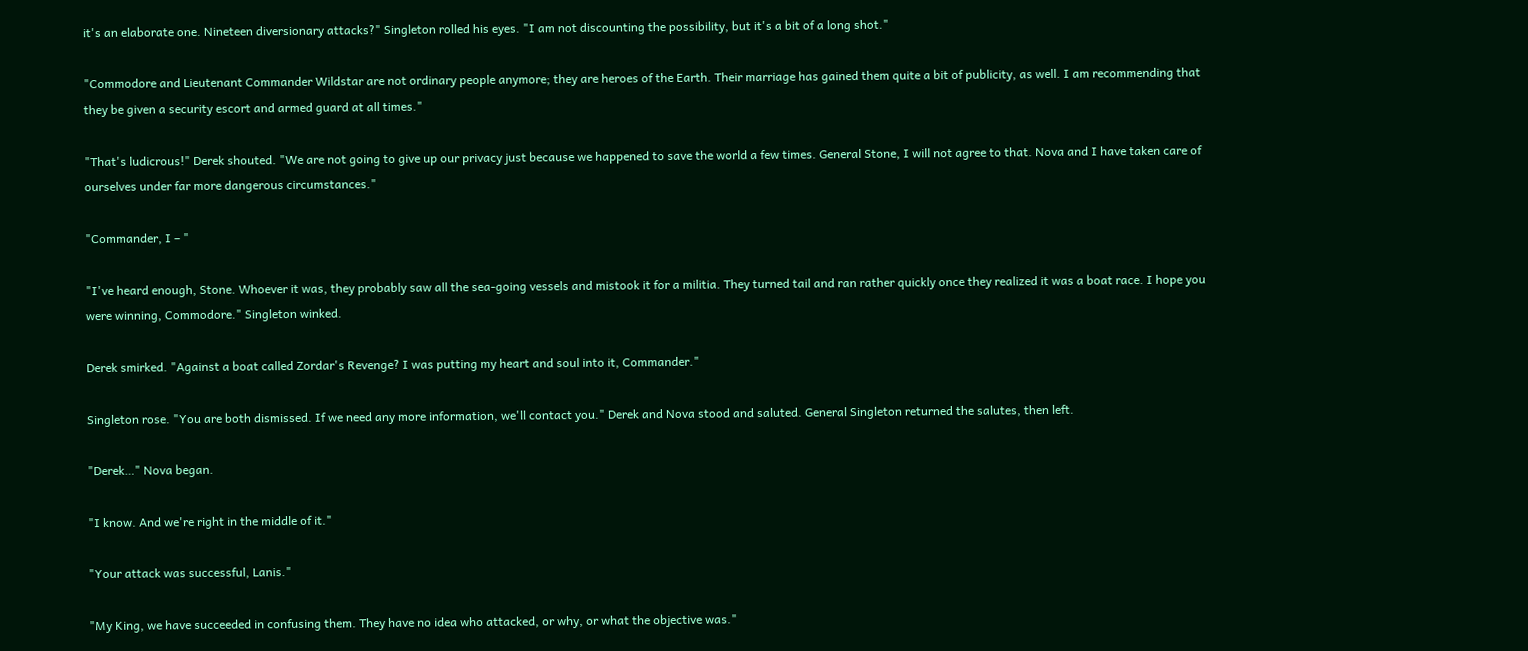it's an elaborate one. Nineteen diversionary attacks?" Singleton rolled his eyes. "I am not discounting the possibility, but it's a bit of a long shot."

"Commodore and Lieutenant Commander Wildstar are not ordinary people anymore; they are heroes of the Earth. Their marriage has gained them quite a bit of publicity, as well. I am recommending that they be given a security escort and armed guard at all times."

"That's ludicrous!" Derek shouted. "We are not going to give up our privacy just because we happened to save the world a few times. General Stone, I will not agree to that. Nova and I have taken care of ourselves under far more dangerous circumstances."

"Commander, I – "

"I've heard enough, Stone. Whoever it was, they probably saw all the sea-going vessels and mistook it for a militia. They turned tail and ran rather quickly once they realized it was a boat race. I hope you were winning, Commodore." Singleton winked.

Derek smirked. "Against a boat called Zordar's Revenge? I was putting my heart and soul into it, Commander."

Singleton rose. "You are both dismissed. If we need any more information, we'll contact you." Derek and Nova stood and saluted. General Singleton returned the salutes, then left.

"Derek…" Nova began.

"I know. And we're right in the middle of it."

"Your attack was successful, Lanis."

"My King, we have succeeded in confusing them. They have no idea who attacked, or why, or what the objective was."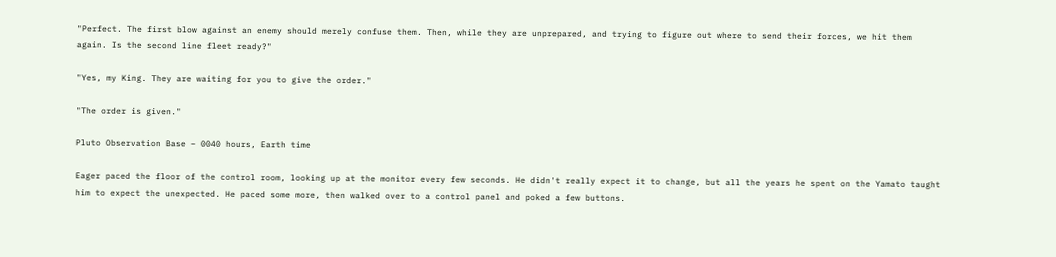"Perfect. The first blow against an enemy should merely confuse them. Then, while they are unprepared, and trying to figure out where to send their forces, we hit them again. Is the second line fleet ready?"

"Yes, my King. They are waiting for you to give the order."

"The order is given."

Pluto Observation Base – 0040 hours, Earth time

Eager paced the floor of the control room, looking up at the monitor every few seconds. He didn't really expect it to change, but all the years he spent on the Yamato taught him to expect the unexpected. He paced some more, then walked over to a control panel and poked a few buttons.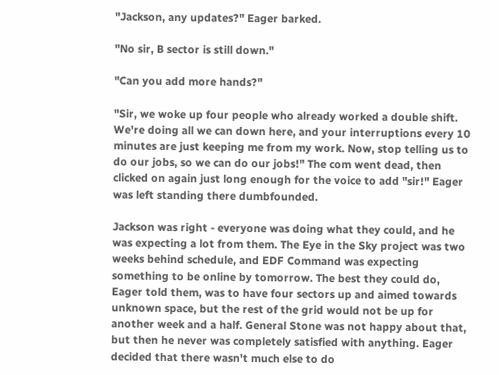"Jackson, any updates?" Eager barked.

"No sir, B sector is still down."

"Can you add more hands?"

"Sir, we woke up four people who already worked a double shift. We're doing all we can down here, and your interruptions every 10 minutes are just keeping me from my work. Now, stop telling us to do our jobs, so we can do our jobs!" The com went dead, then clicked on again just long enough for the voice to add "sir!" Eager was left standing there dumbfounded.

Jackson was right - everyone was doing what they could, and he was expecting a lot from them. The Eye in the Sky project was two weeks behind schedule, and EDF Command was expecting something to be online by tomorrow. The best they could do, Eager told them, was to have four sectors up and aimed towards unknown space, but the rest of the grid would not be up for another week and a half. General Stone was not happy about that, but then he never was completely satisfied with anything. Eager decided that there wasn't much else to do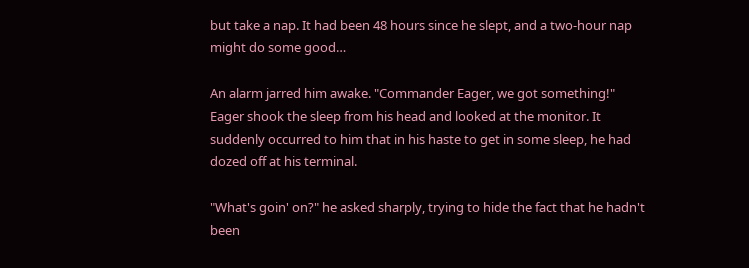but take a nap. It had been 48 hours since he slept, and a two-hour nap might do some good…

An alarm jarred him awake. "Commander Eager, we got something!" Eager shook the sleep from his head and looked at the monitor. It suddenly occurred to him that in his haste to get in some sleep, he had dozed off at his terminal.

"What's goin' on?" he asked sharply, trying to hide the fact that he hadn't been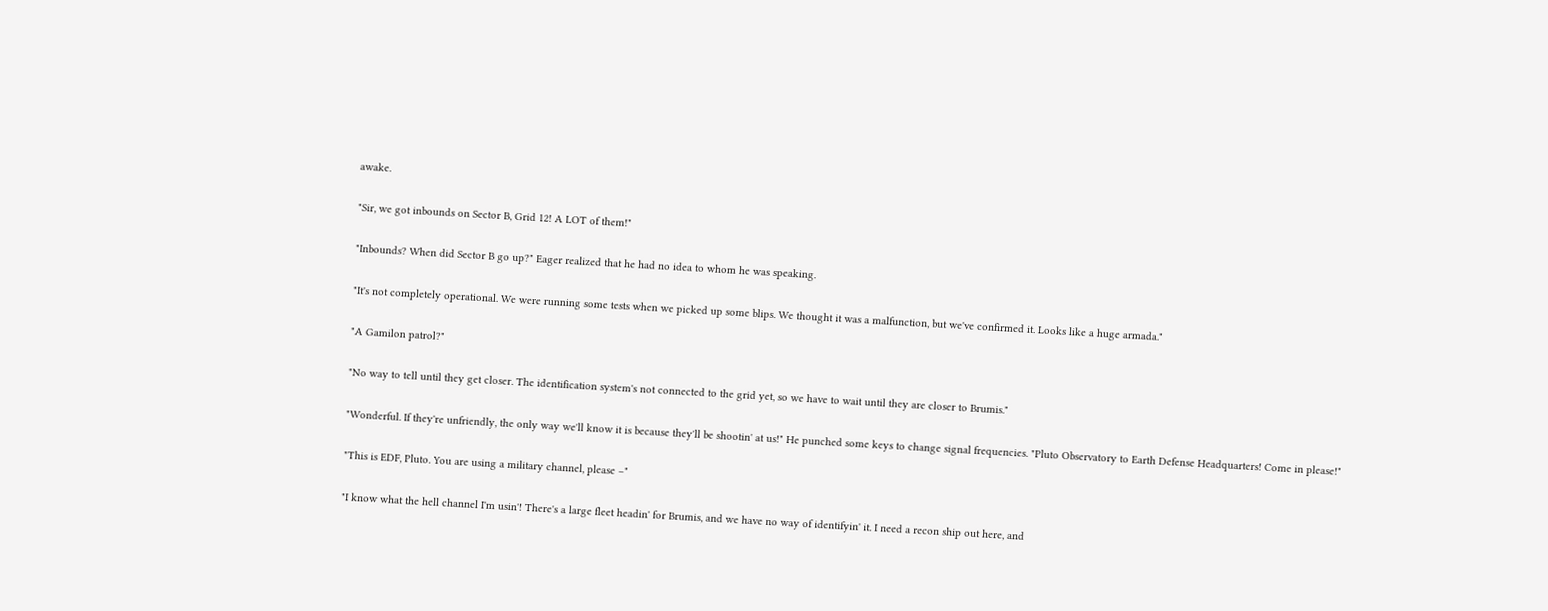awake.

"Sir, we got inbounds on Sector B, Grid 12! A LOT of them!"

"Inbounds? When did Sector B go up?" Eager realized that he had no idea to whom he was speaking.

"It's not completely operational. We were running some tests when we picked up some blips. We thought it was a malfunction, but we've confirmed it. Looks like a huge armada."

"A Gamilon patrol?"

"No way to tell until they get closer. The identification system's not connected to the grid yet, so we have to wait until they are closer to Brumis."

"Wonderful. If they're unfriendly, the only way we'll know it is because they'll be shootin' at us!" He punched some keys to change signal frequencies. "Pluto Observatory to Earth Defense Headquarters! Come in please!"

"This is EDF, Pluto. You are using a military channel, please –"

"I know what the hell channel I'm usin'! There's a large fleet headin' for Brumis, and we have no way of identifyin' it. I need a recon ship out here, and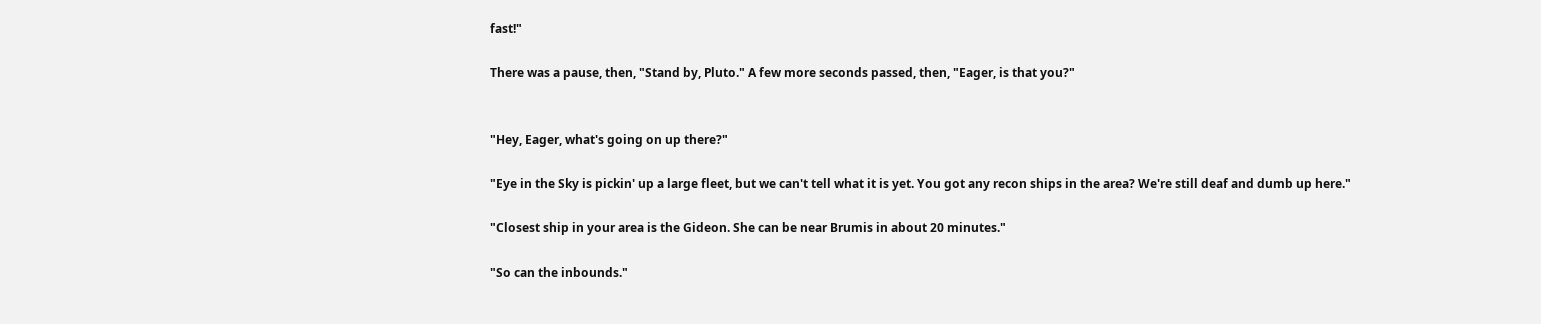fast!"

There was a pause, then, "Stand by, Pluto." A few more seconds passed, then, "Eager, is that you?"


"Hey, Eager, what's going on up there?"

"Eye in the Sky is pickin' up a large fleet, but we can't tell what it is yet. You got any recon ships in the area? We're still deaf and dumb up here."

"Closest ship in your area is the Gideon. She can be near Brumis in about 20 minutes."

"So can the inbounds."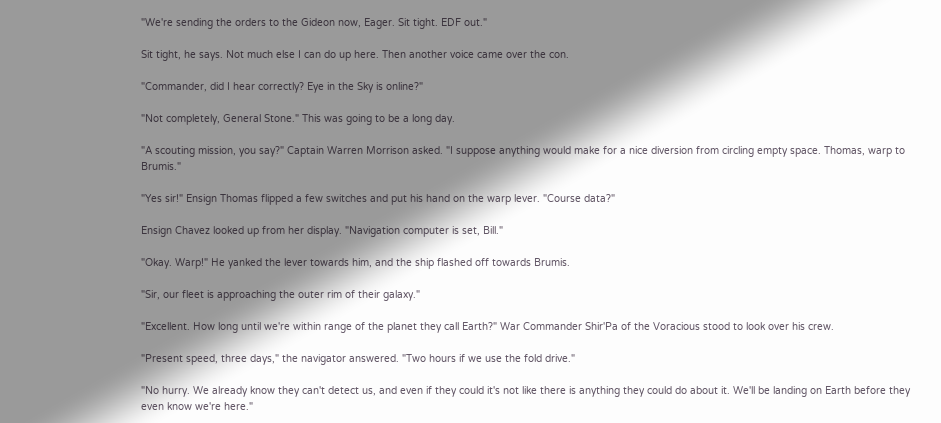"We're sending the orders to the Gideon now, Eager. Sit tight. EDF out."

Sit tight, he says. Not much else I can do up here. Then another voice came over the con.

"Commander, did I hear correctly? Eye in the Sky is online?"

"Not completely, General Stone." This was going to be a long day.

"A scouting mission, you say?" Captain Warren Morrison asked. "I suppose anything would make for a nice diversion from circling empty space. Thomas, warp to Brumis."

"Yes sir!" Ensign Thomas flipped a few switches and put his hand on the warp lever. "Course data?"

Ensign Chavez looked up from her display. "Navigation computer is set, Bill."

"Okay. Warp!" He yanked the lever towards him, and the ship flashed off towards Brumis.

"Sir, our fleet is approaching the outer rim of their galaxy."

"Excellent. How long until we're within range of the planet they call Earth?" War Commander Shir'Pa of the Voracious stood to look over his crew.

"Present speed, three days," the navigator answered. "Two hours if we use the fold drive."

"No hurry. We already know they can't detect us, and even if they could it's not like there is anything they could do about it. We'll be landing on Earth before they even know we're here."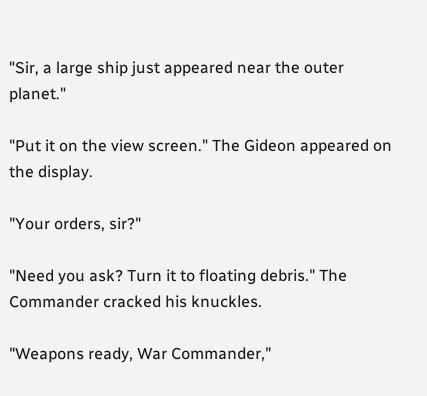"Sir, a large ship just appeared near the outer planet."

"Put it on the view screen." The Gideon appeared on the display.

"Your orders, sir?"

"Need you ask? Turn it to floating debris." The Commander cracked his knuckles.

"Weapons ready, War Commander,"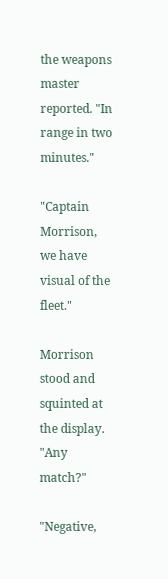the weapons master reported. "In range in two minutes."

"Captain Morrison, we have visual of the fleet."

Morrison stood and squinted at the display. "Any match?"

"Negative,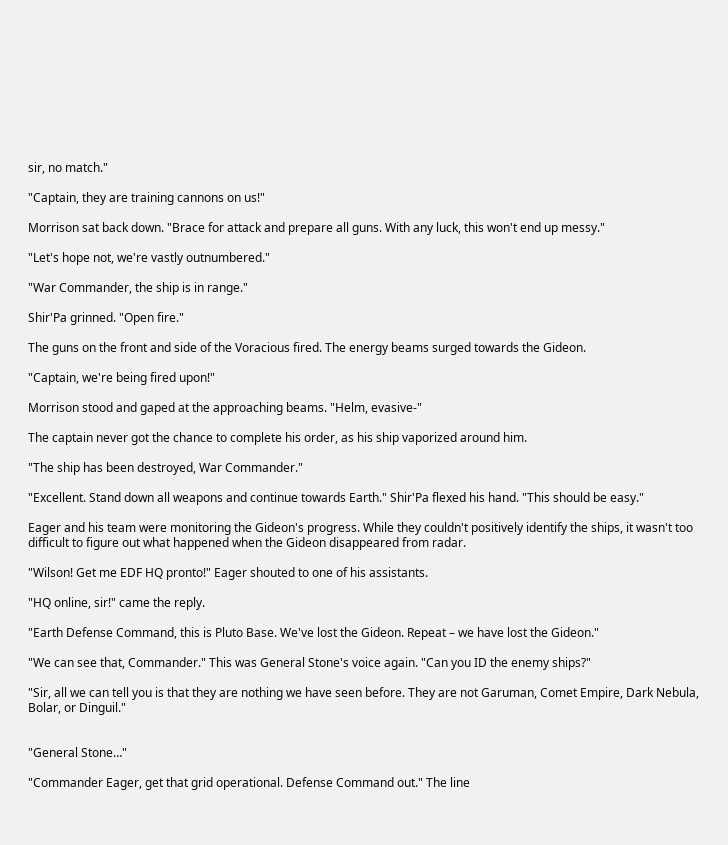sir, no match."

"Captain, they are training cannons on us!"

Morrison sat back down. "Brace for attack and prepare all guns. With any luck, this won't end up messy."

"Let's hope not, we're vastly outnumbered."

"War Commander, the ship is in range."

Shir'Pa grinned. "Open fire."

The guns on the front and side of the Voracious fired. The energy beams surged towards the Gideon.

"Captain, we're being fired upon!"

Morrison stood and gaped at the approaching beams. "Helm, evasive-"

The captain never got the chance to complete his order, as his ship vaporized around him.

"The ship has been destroyed, War Commander."

"Excellent. Stand down all weapons and continue towards Earth." Shir'Pa flexed his hand. "This should be easy."

Eager and his team were monitoring the Gideon's progress. While they couldn't positively identify the ships, it wasn't too difficult to figure out what happened when the Gideon disappeared from radar.

"Wilson! Get me EDF HQ pronto!" Eager shouted to one of his assistants.

"HQ online, sir!" came the reply.

"Earth Defense Command, this is Pluto Base. We've lost the Gideon. Repeat – we have lost the Gideon."

"We can see that, Commander." This was General Stone's voice again. "Can you ID the enemy ships?"

"Sir, all we can tell you is that they are nothing we have seen before. They are not Garuman, Comet Empire, Dark Nebula, Bolar, or Dinguil."


"General Stone…"

"Commander Eager, get that grid operational. Defense Command out." The line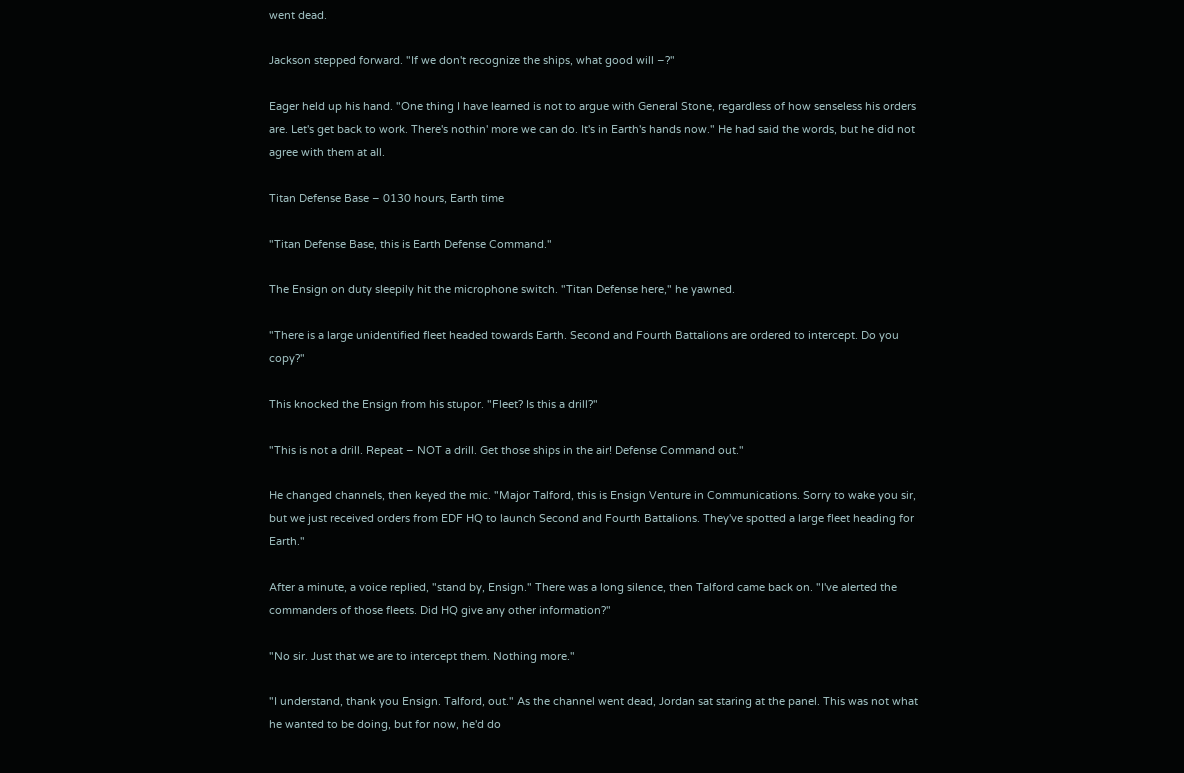went dead.

Jackson stepped forward. "If we don't recognize the ships, what good will –?"

Eager held up his hand. "One thing I have learned is not to argue with General Stone, regardless of how senseless his orders are. Let's get back to work. There's nothin' more we can do. It's in Earth's hands now." He had said the words, but he did not agree with them at all.

Titan Defense Base – 0130 hours, Earth time

"Titan Defense Base, this is Earth Defense Command."

The Ensign on duty sleepily hit the microphone switch. "Titan Defense here," he yawned.

"There is a large unidentified fleet headed towards Earth. Second and Fourth Battalions are ordered to intercept. Do you copy?"

This knocked the Ensign from his stupor. "Fleet? Is this a drill?"

"This is not a drill. Repeat – NOT a drill. Get those ships in the air! Defense Command out."

He changed channels, then keyed the mic. "Major Talford, this is Ensign Venture in Communications. Sorry to wake you sir, but we just received orders from EDF HQ to launch Second and Fourth Battalions. They've spotted a large fleet heading for Earth."

After a minute, a voice replied, "stand by, Ensign." There was a long silence, then Talford came back on. "I've alerted the commanders of those fleets. Did HQ give any other information?"

"No sir. Just that we are to intercept them. Nothing more."

"I understand, thank you Ensign. Talford, out." As the channel went dead, Jordan sat staring at the panel. This was not what he wanted to be doing, but for now, he'd do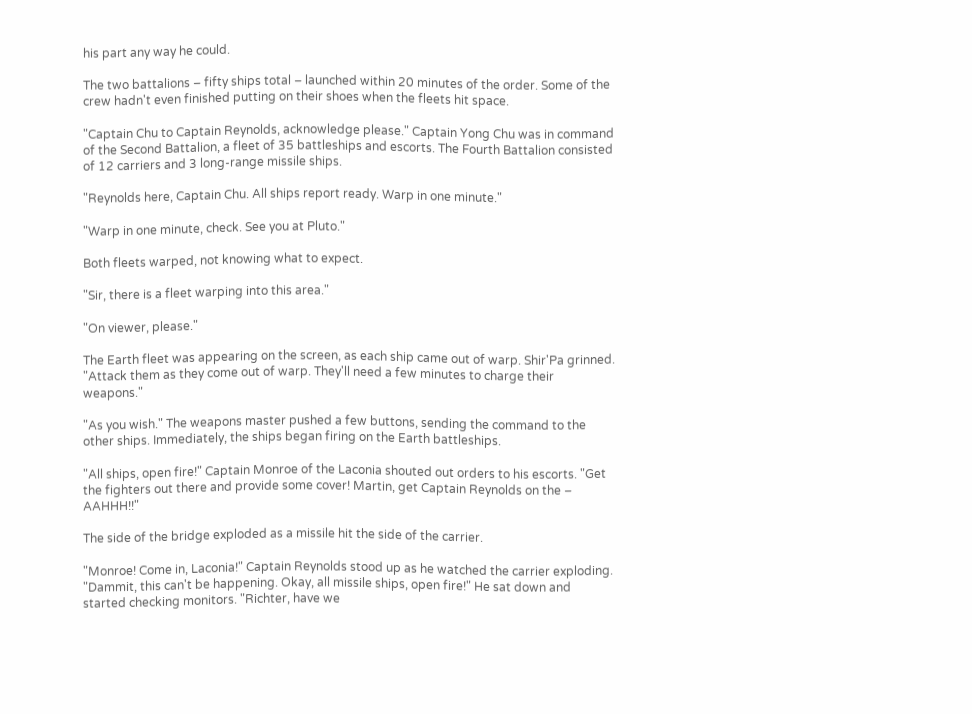his part any way he could.

The two battalions – fifty ships total – launched within 20 minutes of the order. Some of the crew hadn't even finished putting on their shoes when the fleets hit space.

"Captain Chu to Captain Reynolds, acknowledge please." Captain Yong Chu was in command of the Second Battalion, a fleet of 35 battleships and escorts. The Fourth Battalion consisted of 12 carriers and 3 long-range missile ships.

"Reynolds here, Captain Chu. All ships report ready. Warp in one minute."

"Warp in one minute, check. See you at Pluto."

Both fleets warped, not knowing what to expect.

"Sir, there is a fleet warping into this area."

"On viewer, please."

The Earth fleet was appearing on the screen, as each ship came out of warp. Shir'Pa grinned. "Attack them as they come out of warp. They'll need a few minutes to charge their weapons."

"As you wish." The weapons master pushed a few buttons, sending the command to the other ships. Immediately, the ships began firing on the Earth battleships.

"All ships, open fire!" Captain Monroe of the Laconia shouted out orders to his escorts. "Get the fighters out there and provide some cover! Martin, get Captain Reynolds on the – AAHHH!!"

The side of the bridge exploded as a missile hit the side of the carrier.

"Monroe! Come in, Laconia!" Captain Reynolds stood up as he watched the carrier exploding. "Dammit, this can't be happening. Okay, all missile ships, open fire!" He sat down and started checking monitors. "Richter, have we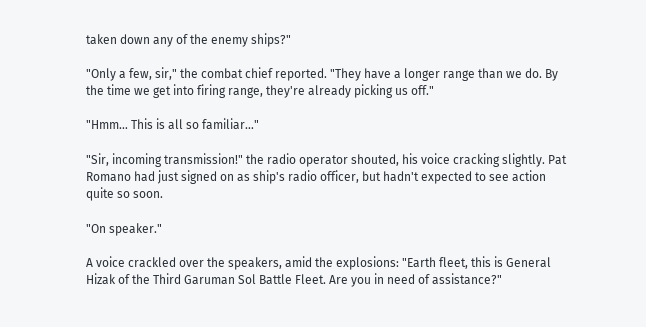taken down any of the enemy ships?"

"Only a few, sir," the combat chief reported. "They have a longer range than we do. By the time we get into firing range, they're already picking us off."

"Hmm… This is all so familiar…"

"Sir, incoming transmission!" the radio operator shouted, his voice cracking slightly. Pat Romano had just signed on as ship's radio officer, but hadn't expected to see action quite so soon.

"On speaker."

A voice crackled over the speakers, amid the explosions: "Earth fleet, this is General Hizak of the Third Garuman Sol Battle Fleet. Are you in need of assistance?"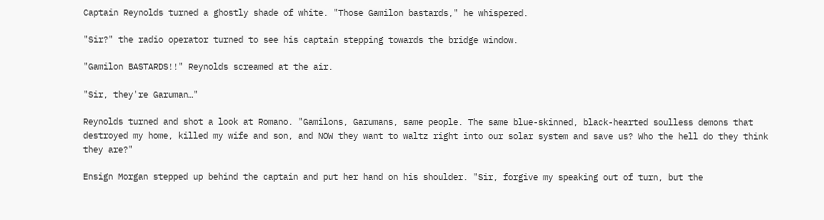Captain Reynolds turned a ghostly shade of white. "Those Gamilon bastards," he whispered.

"Sir?" the radio operator turned to see his captain stepping towards the bridge window.

"Gamilon BASTARDS!!" Reynolds screamed at the air.

"Sir, they're Garuman…"

Reynolds turned and shot a look at Romano. "Gamilons, Garumans, same people. The same blue-skinned, black-hearted soulless demons that destroyed my home, killed my wife and son, and NOW they want to waltz right into our solar system and save us? Who the hell do they think they are?"

Ensign Morgan stepped up behind the captain and put her hand on his shoulder. "Sir, forgive my speaking out of turn, but the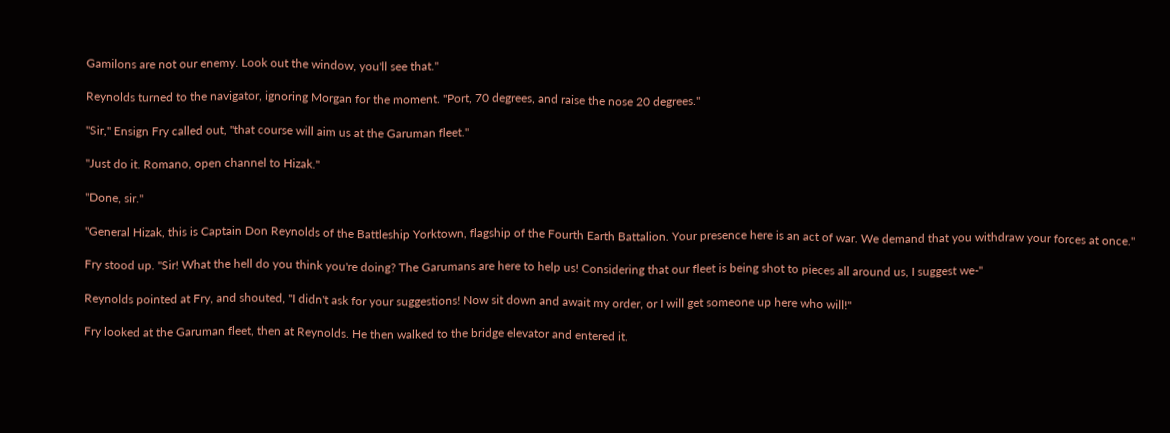Gamilons are not our enemy. Look out the window, you'll see that."

Reynolds turned to the navigator, ignoring Morgan for the moment. "Port, 70 degrees, and raise the nose 20 degrees."

"Sir," Ensign Fry called out, "that course will aim us at the Garuman fleet."

"Just do it. Romano, open channel to Hizak."

"Done, sir."

"General Hizak, this is Captain Don Reynolds of the Battleship Yorktown, flagship of the Fourth Earth Battalion. Your presence here is an act of war. We demand that you withdraw your forces at once."

Fry stood up. "Sir! What the hell do you think you're doing? The Garumans are here to help us! Considering that our fleet is being shot to pieces all around us, I suggest we-"

Reynolds pointed at Fry, and shouted, "I didn't ask for your suggestions! Now sit down and await my order, or I will get someone up here who will!"

Fry looked at the Garuman fleet, then at Reynolds. He then walked to the bridge elevator and entered it.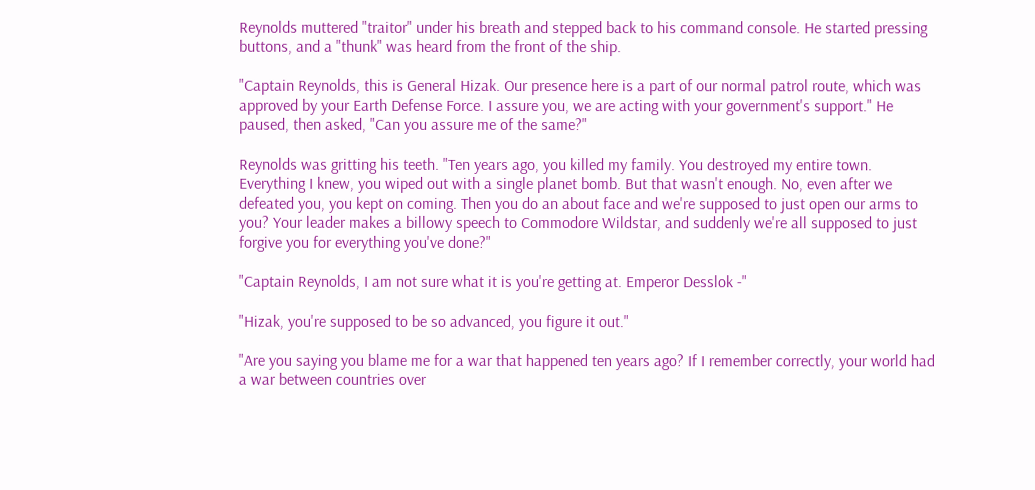Reynolds muttered "traitor" under his breath and stepped back to his command console. He started pressing buttons, and a "thunk" was heard from the front of the ship.

"Captain Reynolds, this is General Hizak. Our presence here is a part of our normal patrol route, which was approved by your Earth Defense Force. I assure you, we are acting with your government's support." He paused, then asked, "Can you assure me of the same?"

Reynolds was gritting his teeth. "Ten years ago, you killed my family. You destroyed my entire town. Everything I knew, you wiped out with a single planet bomb. But that wasn't enough. No, even after we defeated you, you kept on coming. Then you do an about face and we're supposed to just open our arms to you? Your leader makes a billowy speech to Commodore Wildstar, and suddenly we're all supposed to just forgive you for everything you've done?"

"Captain Reynolds, I am not sure what it is you're getting at. Emperor Desslok -"

"Hizak, you're supposed to be so advanced, you figure it out."

"Are you saying you blame me for a war that happened ten years ago? If I remember correctly, your world had a war between countries over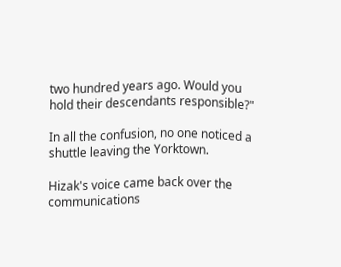two hundred years ago. Would you hold their descendants responsible?"

In all the confusion, no one noticed a shuttle leaving the Yorktown.

Hizak's voice came back over the communications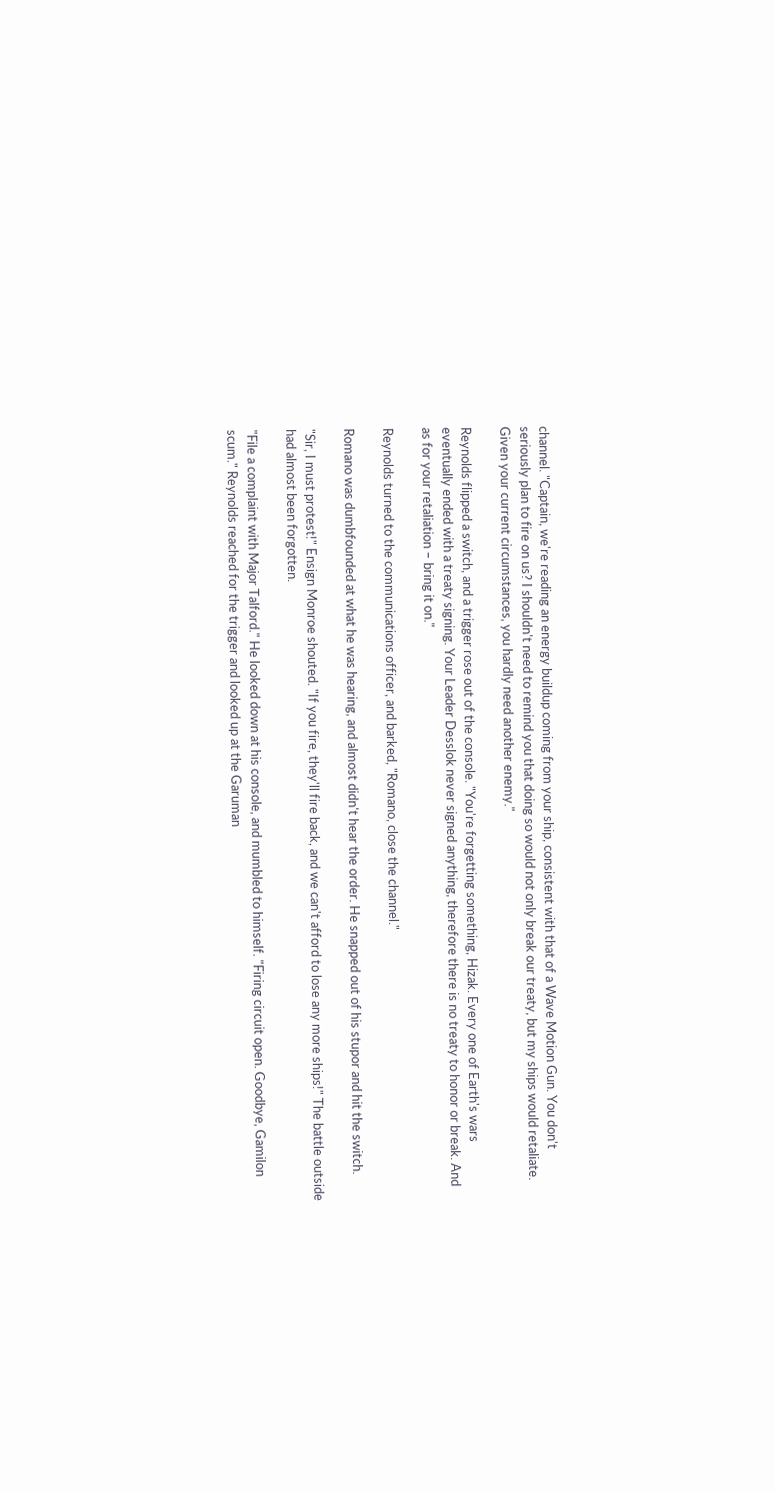channel. "Captain, we're reading an energy buildup coming from your ship, consistent with that of a Wave Motion Gun. You don't seriously plan to fire on us? I shouldn't need to remind you that doing so would not only break our treaty, but my ships would retaliate. Given your current circumstances, you hardly need another enemy."

Reynolds flipped a switch, and a trigger rose out of the console. "You're forgetting something, Hizak. Every one of Earth's wars eventually ended with a treaty signing. Your Leader Desslok never signed anything, therefore there is no treaty to honor or break. And as for your retaliation – bring it on."

Reynolds turned to the communications officer, and barked, "Romano, close the channel."

Romano was dumbfounded at what he was hearing, and almost didn't hear the order. He snapped out of his stupor and hit the switch.

"Sir, I must protest!" Ensign Monroe shouted. "If you fire, they'll fire back, and we can't afford to lose any more ships!" The battle outside had almost been forgotten.

"File a complaint with Major Talford." He looked down at his console, and mumbled to himself. "Firing circuit open. Goodbye, Gamilon scum." Reynolds reached for the trigger and looked up at the Garuman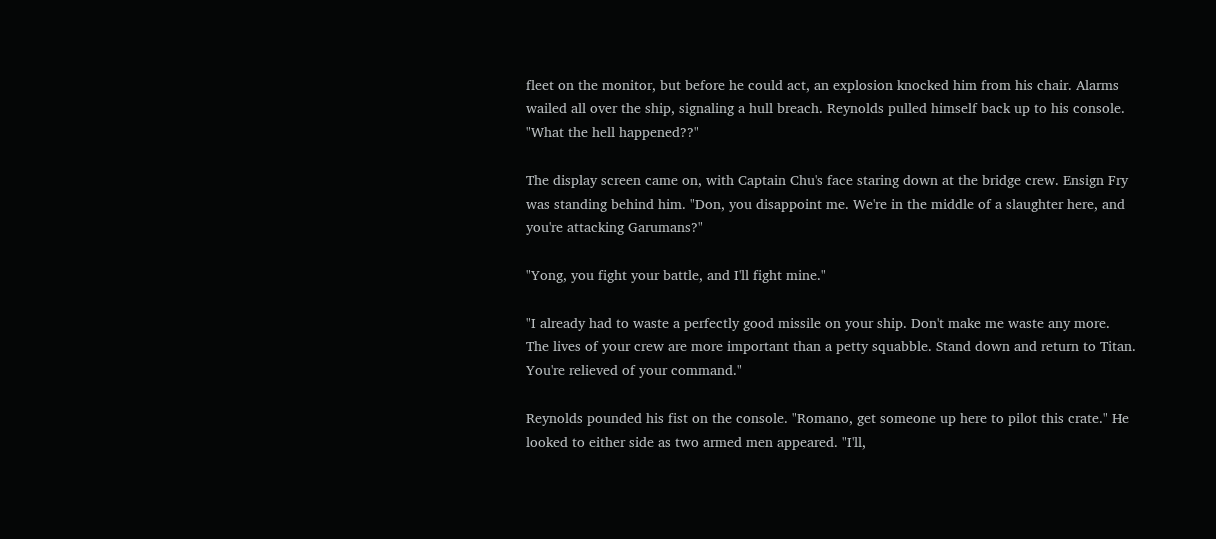fleet on the monitor, but before he could act, an explosion knocked him from his chair. Alarms wailed all over the ship, signaling a hull breach. Reynolds pulled himself back up to his console. "What the hell happened??"

The display screen came on, with Captain Chu's face staring down at the bridge crew. Ensign Fry was standing behind him. "Don, you disappoint me. We're in the middle of a slaughter here, and you're attacking Garumans?"

"Yong, you fight your battle, and I'll fight mine."

"I already had to waste a perfectly good missile on your ship. Don't make me waste any more. The lives of your crew are more important than a petty squabble. Stand down and return to Titan. You're relieved of your command."

Reynolds pounded his fist on the console. "Romano, get someone up here to pilot this crate." He looked to either side as two armed men appeared. "I'll,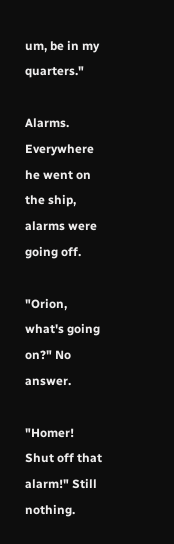um, be in my quarters."

Alarms. Everywhere he went on the ship, alarms were going off.

"Orion, what's going on?" No answer.

"Homer! Shut off that alarm!" Still nothing.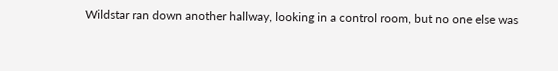Wildstar ran down another hallway, looking in a control room, but no one else was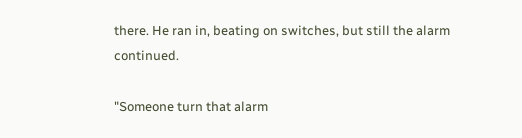there. He ran in, beating on switches, but still the alarm continued.

"Someone turn that alarm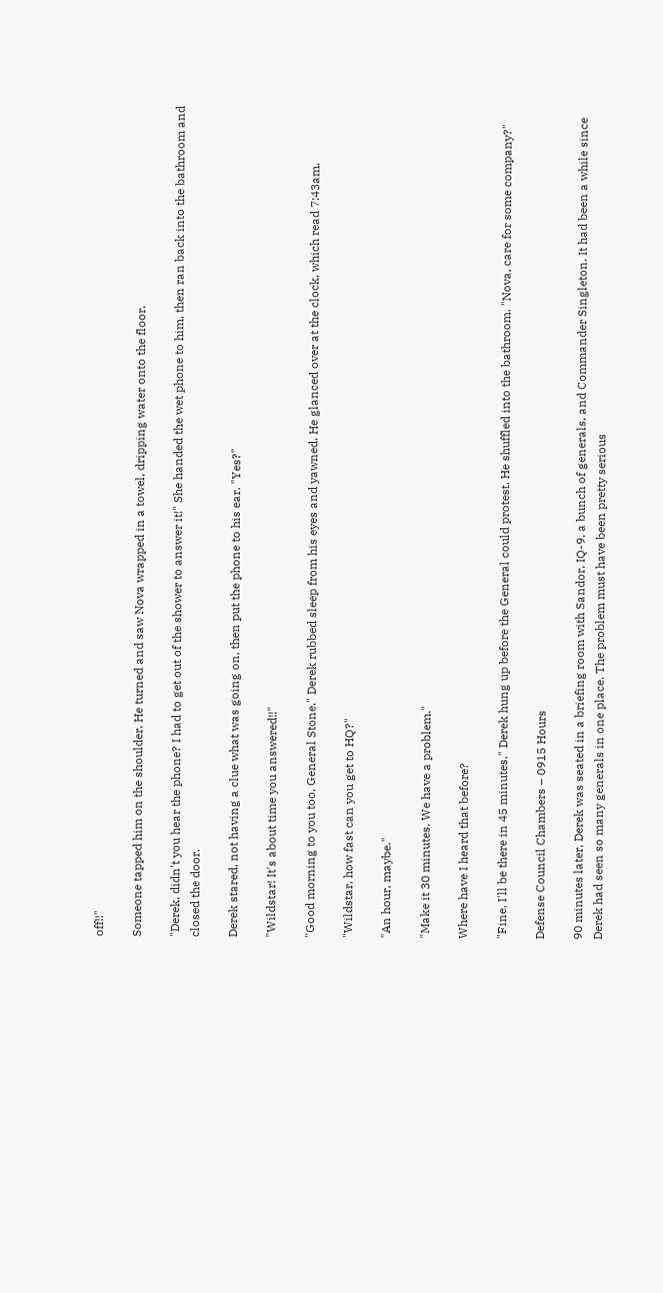off!!"

Someone tapped him on the shoulder. He turned and saw Nova wrapped in a towel, dripping water onto the floor.

"Derek, didn't you hear the phone? I had to get out of the shower to answer it!" She handed the wet phone to him, then ran back into the bathroom and closed the door.

Derek stared, not having a clue what was going on, then put the phone to his ear. "Yes?"

"Wildstar! It's about time you answered!!"

"Good morning to you too, General Stone." Derek rubbed sleep from his eyes and yawned. He glanced over at the clock, which read 7:43am.

"Wildstar, how fast can you get to HQ?"

"An hour, maybe."

"Make it 30 minutes. We have a problem."

Where have I heard that before?

"Fine, I'll be there in 45 minutes." Derek hung up before the General could protest. He shuffled into the bathroom. "Nova, care for some company?"

Defense Council Chambers – 0915 Hours

90 minutes later, Derek was seated in a briefing room with Sandor, IQ-9, a bunch of generals, and Commander Singleton. It had been a while since Derek had seen so many generals in one place. The problem must have been pretty serious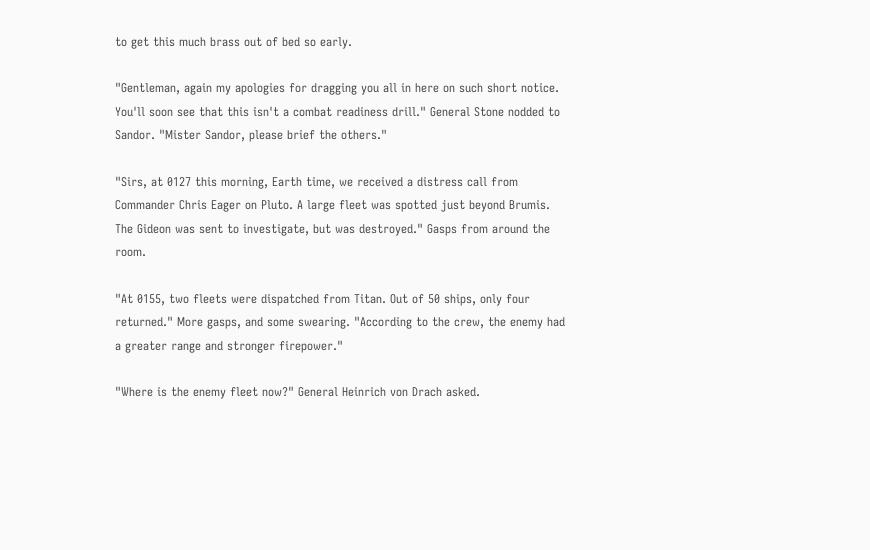to get this much brass out of bed so early.

"Gentleman, again my apologies for dragging you all in here on such short notice. You'll soon see that this isn't a combat readiness drill." General Stone nodded to Sandor. "Mister Sandor, please brief the others."

"Sirs, at 0127 this morning, Earth time, we received a distress call from Commander Chris Eager on Pluto. A large fleet was spotted just beyond Brumis. The Gideon was sent to investigate, but was destroyed." Gasps from around the room.

"At 0155, two fleets were dispatched from Titan. Out of 50 ships, only four returned." More gasps, and some swearing. "According to the crew, the enemy had a greater range and stronger firepower."

"Where is the enemy fleet now?" General Heinrich von Drach asked.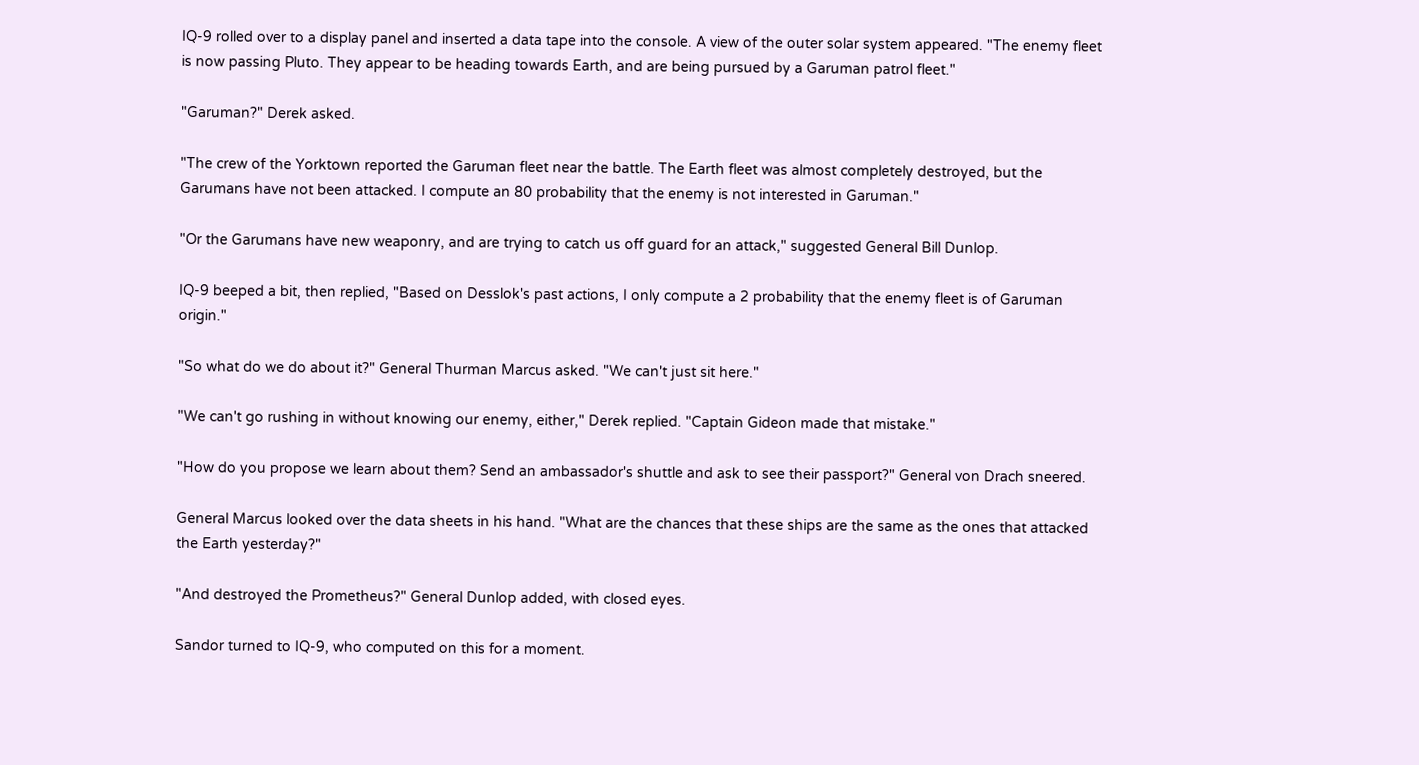IQ-9 rolled over to a display panel and inserted a data tape into the console. A view of the outer solar system appeared. "The enemy fleet is now passing Pluto. They appear to be heading towards Earth, and are being pursued by a Garuman patrol fleet."

"Garuman?" Derek asked.

"The crew of the Yorktown reported the Garuman fleet near the battle. The Earth fleet was almost completely destroyed, but the Garumans have not been attacked. I compute an 80 probability that the enemy is not interested in Garuman."

"Or the Garumans have new weaponry, and are trying to catch us off guard for an attack," suggested General Bill Dunlop.

IQ-9 beeped a bit, then replied, "Based on Desslok's past actions, I only compute a 2 probability that the enemy fleet is of Garuman origin."

"So what do we do about it?" General Thurman Marcus asked. "We can't just sit here."

"We can't go rushing in without knowing our enemy, either," Derek replied. "Captain Gideon made that mistake."

"How do you propose we learn about them? Send an ambassador's shuttle and ask to see their passport?" General von Drach sneered.

General Marcus looked over the data sheets in his hand. "What are the chances that these ships are the same as the ones that attacked the Earth yesterday?"

"And destroyed the Prometheus?" General Dunlop added, with closed eyes.

Sandor turned to IQ-9, who computed on this for a moment.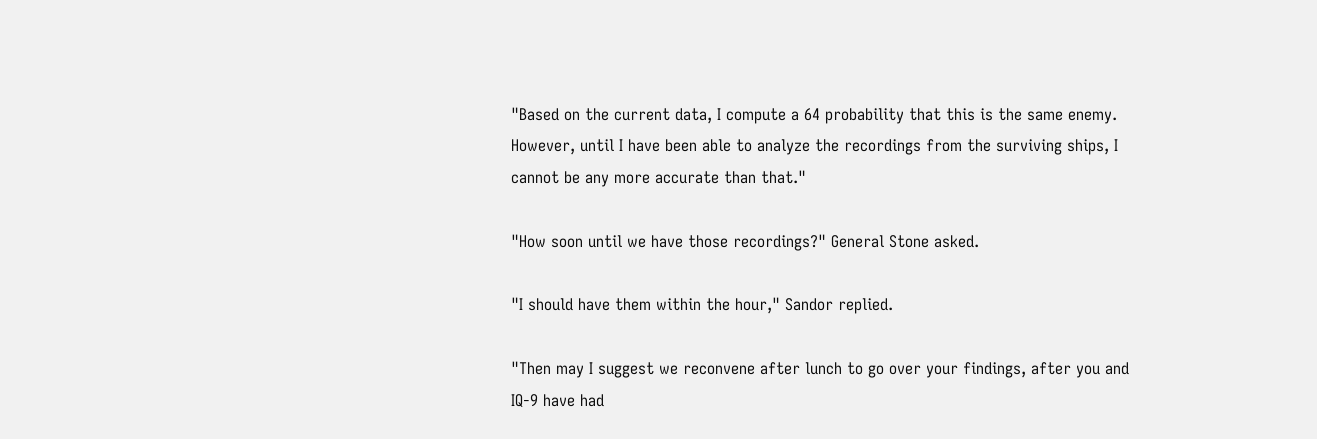"Based on the current data, I compute a 64 probability that this is the same enemy. However, until I have been able to analyze the recordings from the surviving ships, I cannot be any more accurate than that."

"How soon until we have those recordings?" General Stone asked.

"I should have them within the hour," Sandor replied.

"Then may I suggest we reconvene after lunch to go over your findings, after you and IQ-9 have had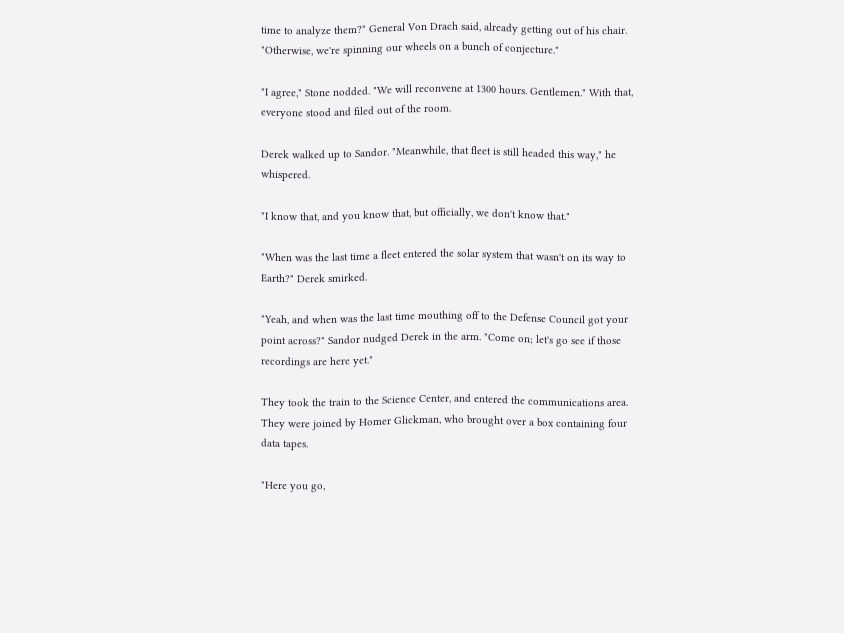time to analyze them?" General Von Drach said, already getting out of his chair. "Otherwise, we're spinning our wheels on a bunch of conjecture."

"I agree," Stone nodded. "We will reconvene at 1300 hours. Gentlemen." With that, everyone stood and filed out of the room.

Derek walked up to Sandor. "Meanwhile, that fleet is still headed this way," he whispered.

"I know that, and you know that, but officially, we don't know that."

"When was the last time a fleet entered the solar system that wasn't on its way to Earth?" Derek smirked.

"Yeah, and when was the last time mouthing off to the Defense Council got your point across?" Sandor nudged Derek in the arm. "Come on; let's go see if those recordings are here yet."

They took the train to the Science Center, and entered the communications area. They were joined by Homer Glickman, who brought over a box containing four data tapes.

"Here you go,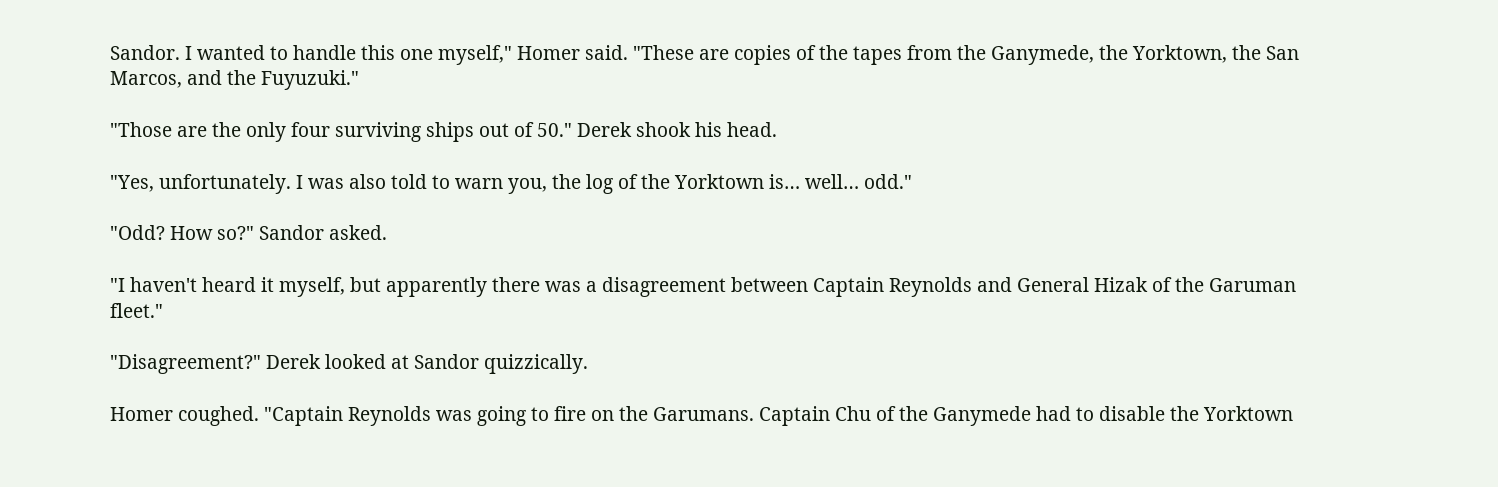Sandor. I wanted to handle this one myself," Homer said. "These are copies of the tapes from the Ganymede, the Yorktown, the San Marcos, and the Fuyuzuki."

"Those are the only four surviving ships out of 50." Derek shook his head.

"Yes, unfortunately. I was also told to warn you, the log of the Yorktown is… well… odd."

"Odd? How so?" Sandor asked.

"I haven't heard it myself, but apparently there was a disagreement between Captain Reynolds and General Hizak of the Garuman fleet."

"Disagreement?" Derek looked at Sandor quizzically.

Homer coughed. "Captain Reynolds was going to fire on the Garumans. Captain Chu of the Ganymede had to disable the Yorktown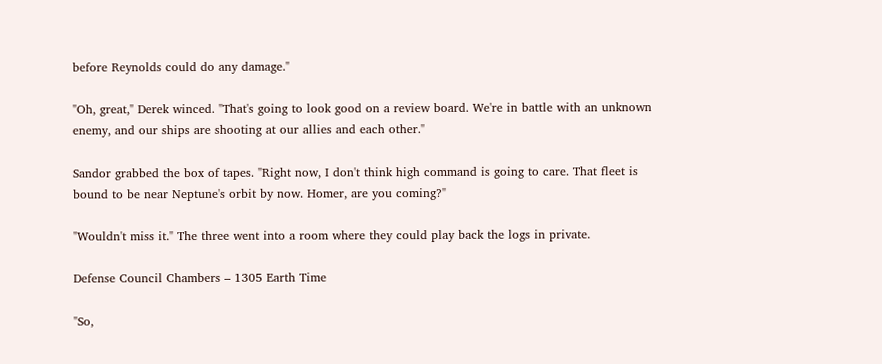before Reynolds could do any damage."

"Oh, great," Derek winced. "That's going to look good on a review board. We're in battle with an unknown enemy, and our ships are shooting at our allies and each other."

Sandor grabbed the box of tapes. "Right now, I don't think high command is going to care. That fleet is bound to be near Neptune's orbit by now. Homer, are you coming?"

"Wouldn't miss it." The three went into a room where they could play back the logs in private.

Defense Council Chambers – 1305 Earth Time

"So,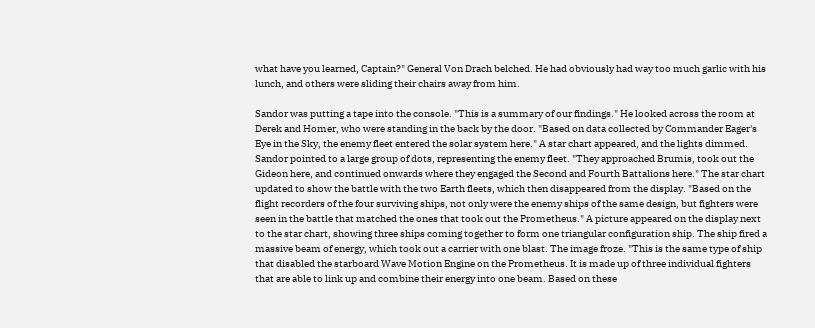what have you learned, Captain?" General Von Drach belched. He had obviously had way too much garlic with his lunch, and others were sliding their chairs away from him.

Sandor was putting a tape into the console. "This is a summary of our findings." He looked across the room at Derek and Homer, who were standing in the back by the door. "Based on data collected by Commander Eager's Eye in the Sky, the enemy fleet entered the solar system here." A star chart appeared, and the lights dimmed. Sandor pointed to a large group of dots, representing the enemy fleet. "They approached Brumis, took out the Gideon here, and continued onwards where they engaged the Second and Fourth Battalions here." The star chart updated to show the battle with the two Earth fleets, which then disappeared from the display. "Based on the flight recorders of the four surviving ships, not only were the enemy ships of the same design, but fighters were seen in the battle that matched the ones that took out the Prometheus." A picture appeared on the display next to the star chart, showing three ships coming together to form one triangular configuration ship. The ship fired a massive beam of energy, which took out a carrier with one blast. The image froze. "This is the same type of ship that disabled the starboard Wave Motion Engine on the Prometheus. It is made up of three individual fighters that are able to link up and combine their energy into one beam. Based on these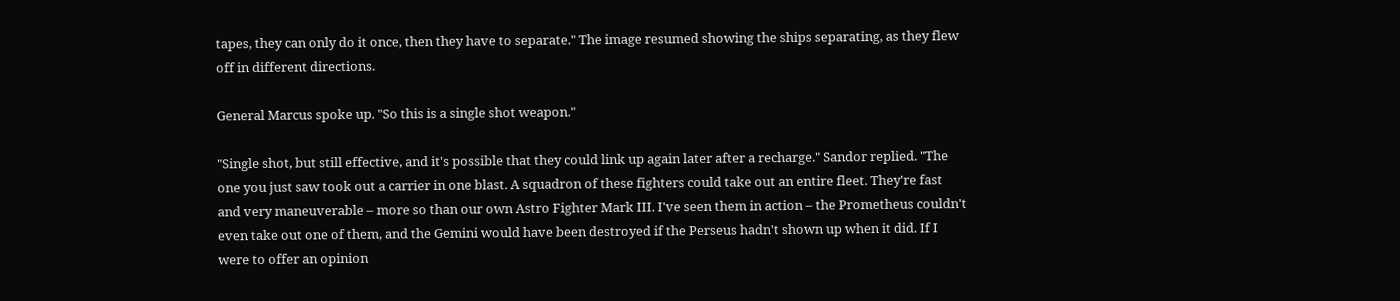tapes, they can only do it once, then they have to separate." The image resumed showing the ships separating, as they flew off in different directions.

General Marcus spoke up. "So this is a single shot weapon."

"Single shot, but still effective, and it's possible that they could link up again later after a recharge." Sandor replied. "The one you just saw took out a carrier in one blast. A squadron of these fighters could take out an entire fleet. They're fast and very maneuverable – more so than our own Astro Fighter Mark III. I've seen them in action – the Prometheus couldn't even take out one of them, and the Gemini would have been destroyed if the Perseus hadn't shown up when it did. If I were to offer an opinion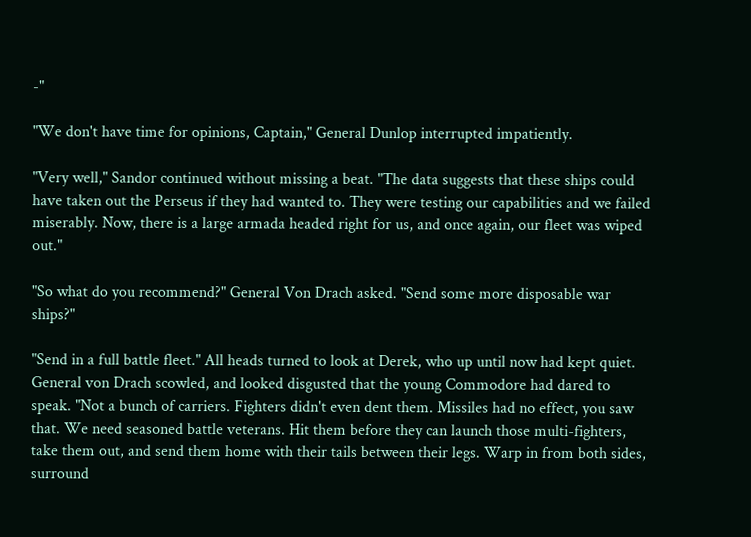-"

"We don't have time for opinions, Captain," General Dunlop interrupted impatiently.

"Very well," Sandor continued without missing a beat. "The data suggests that these ships could have taken out the Perseus if they had wanted to. They were testing our capabilities and we failed miserably. Now, there is a large armada headed right for us, and once again, our fleet was wiped out."

"So what do you recommend?" General Von Drach asked. "Send some more disposable war ships?"

"Send in a full battle fleet." All heads turned to look at Derek, who up until now had kept quiet. General von Drach scowled, and looked disgusted that the young Commodore had dared to speak. "Not a bunch of carriers. Fighters didn't even dent them. Missiles had no effect, you saw that. We need seasoned battle veterans. Hit them before they can launch those multi-fighters, take them out, and send them home with their tails between their legs. Warp in from both sides, surround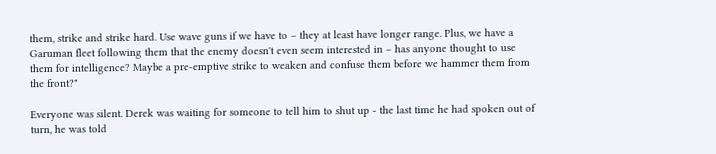them, strike and strike hard. Use wave guns if we have to – they at least have longer range. Plus, we have a Garuman fleet following them that the enemy doesn't even seem interested in – has anyone thought to use them for intelligence? Maybe a pre-emptive strike to weaken and confuse them before we hammer them from the front?"

Everyone was silent. Derek was waiting for someone to tell him to shut up - the last time he had spoken out of turn, he was told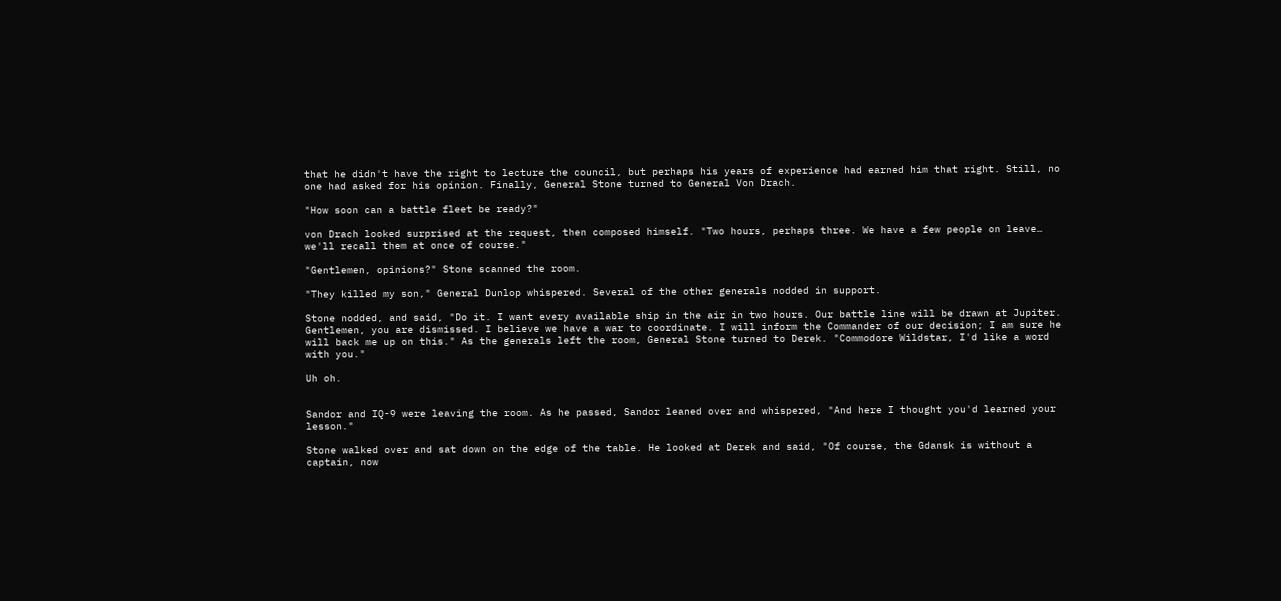that he didn't have the right to lecture the council, but perhaps his years of experience had earned him that right. Still, no one had asked for his opinion. Finally, General Stone turned to General Von Drach.

"How soon can a battle fleet be ready?"

von Drach looked surprised at the request, then composed himself. "Two hours, perhaps three. We have a few people on leave… we'll recall them at once of course."

"Gentlemen, opinions?" Stone scanned the room.

"They killed my son," General Dunlop whispered. Several of the other generals nodded in support.

Stone nodded, and said, "Do it. I want every available ship in the air in two hours. Our battle line will be drawn at Jupiter. Gentlemen, you are dismissed. I believe we have a war to coordinate. I will inform the Commander of our decision; I am sure he will back me up on this." As the generals left the room, General Stone turned to Derek. "Commodore Wildstar, I'd like a word with you."

Uh oh.


Sandor and IQ-9 were leaving the room. As he passed, Sandor leaned over and whispered, "And here I thought you'd learned your lesson."

Stone walked over and sat down on the edge of the table. He looked at Derek and said, "Of course, the Gdansk is without a captain, now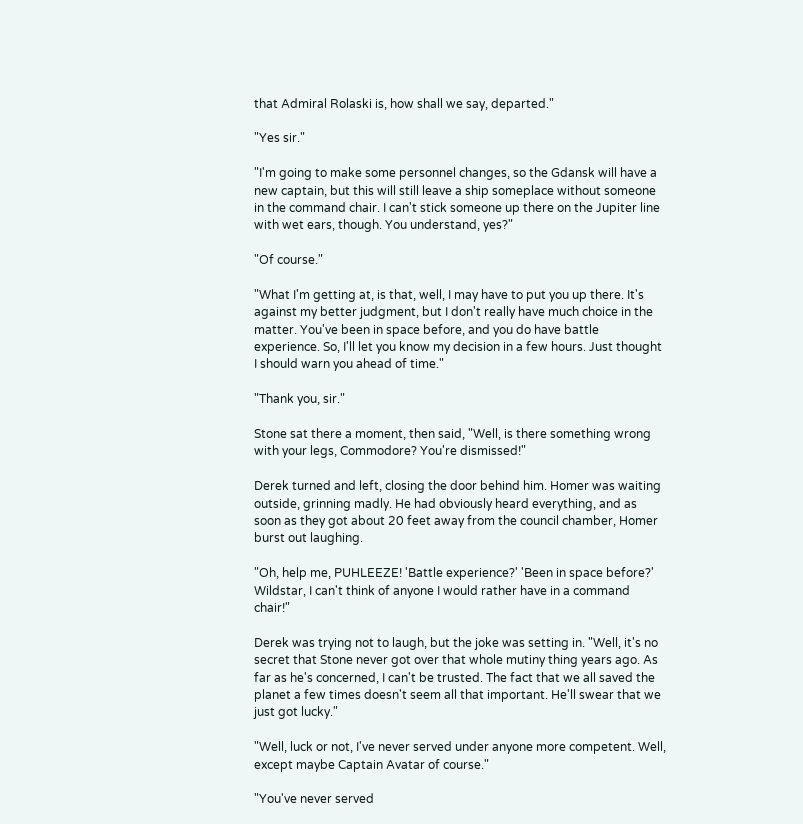that Admiral Rolaski is, how shall we say, departed."

"Yes sir."

"I'm going to make some personnel changes, so the Gdansk will have a new captain, but this will still leave a ship someplace without someone in the command chair. I can't stick someone up there on the Jupiter line with wet ears, though. You understand, yes?"

"Of course."

"What I'm getting at, is that, well, I may have to put you up there. It's against my better judgment, but I don't really have much choice in the matter. You've been in space before, and you do have battle experience. So, I'll let you know my decision in a few hours. Just thought I should warn you ahead of time."

"Thank you, sir."

Stone sat there a moment, then said, "Well, is there something wrong with your legs, Commodore? You're dismissed!"

Derek turned and left, closing the door behind him. Homer was waiting outside, grinning madly. He had obviously heard everything, and as soon as they got about 20 feet away from the council chamber, Homer burst out laughing.

"Oh, help me, PUHLEEZE! 'Battle experience?' 'Been in space before?' Wildstar, I can't think of anyone I would rather have in a command chair!"

Derek was trying not to laugh, but the joke was setting in. "Well, it's no secret that Stone never got over that whole mutiny thing years ago. As far as he's concerned, I can't be trusted. The fact that we all saved the planet a few times doesn't seem all that important. He'll swear that we just got lucky."

"Well, luck or not, I've never served under anyone more competent. Well, except maybe Captain Avatar of course."

"You've never served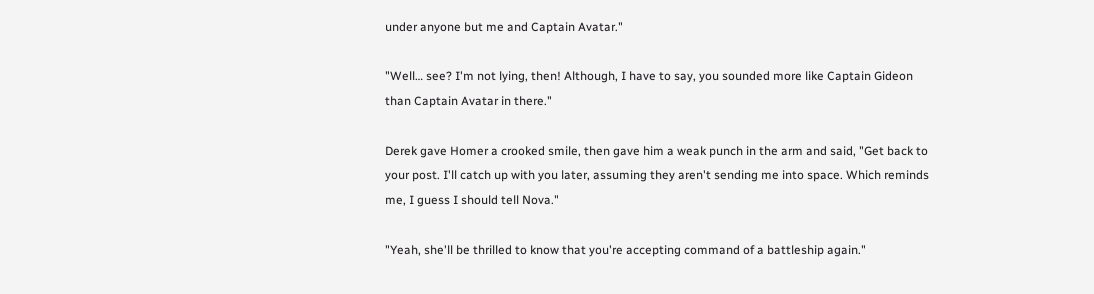under anyone but me and Captain Avatar."

"Well… see? I'm not lying, then! Although, I have to say, you sounded more like Captain Gideon than Captain Avatar in there."

Derek gave Homer a crooked smile, then gave him a weak punch in the arm and said, "Get back to your post. I'll catch up with you later, assuming they aren't sending me into space. Which reminds me, I guess I should tell Nova."

"Yeah, she'll be thrilled to know that you're accepting command of a battleship again."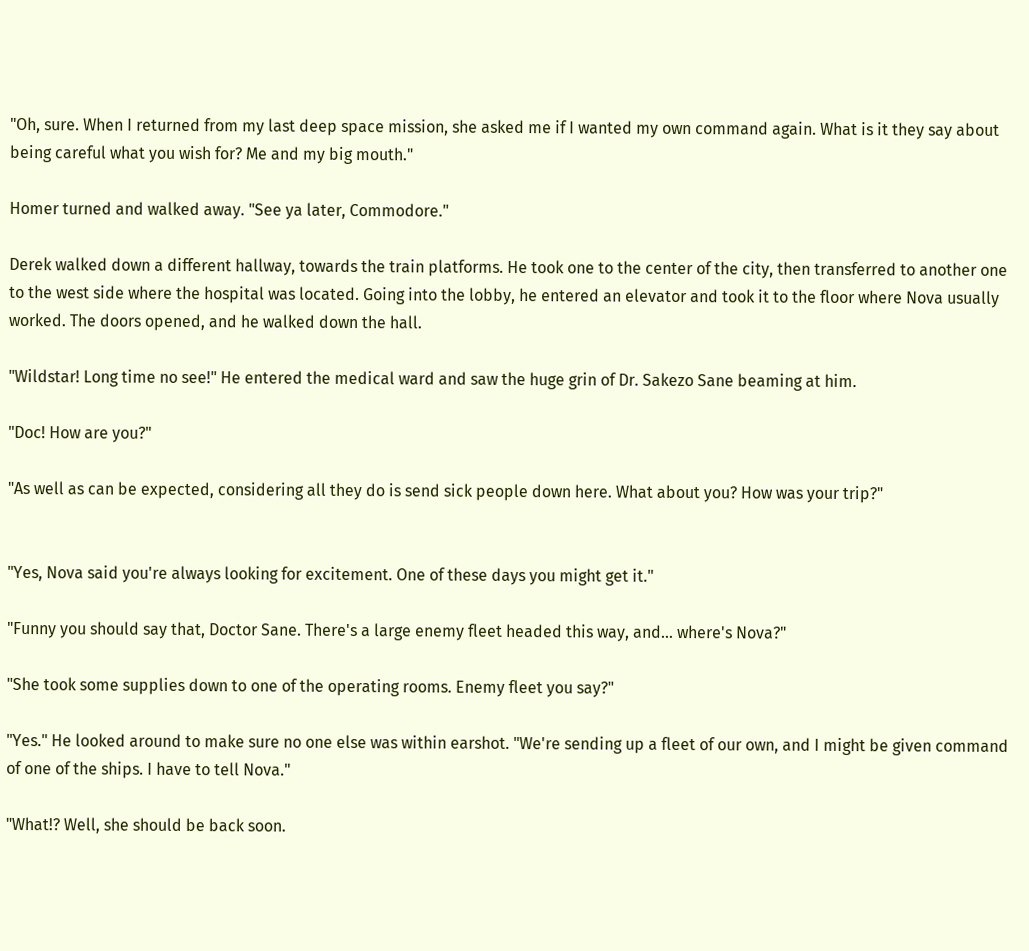"Oh, sure. When I returned from my last deep space mission, she asked me if I wanted my own command again. What is it they say about being careful what you wish for? Me and my big mouth."

Homer turned and walked away. "See ya later, Commodore."

Derek walked down a different hallway, towards the train platforms. He took one to the center of the city, then transferred to another one to the west side where the hospital was located. Going into the lobby, he entered an elevator and took it to the floor where Nova usually worked. The doors opened, and he walked down the hall.

"Wildstar! Long time no see!" He entered the medical ward and saw the huge grin of Dr. Sakezo Sane beaming at him.

"Doc! How are you?"

"As well as can be expected, considering all they do is send sick people down here. What about you? How was your trip?"


"Yes, Nova said you're always looking for excitement. One of these days you might get it."

"Funny you should say that, Doctor Sane. There's a large enemy fleet headed this way, and… where's Nova?"

"She took some supplies down to one of the operating rooms. Enemy fleet you say?"

"Yes." He looked around to make sure no one else was within earshot. "We're sending up a fleet of our own, and I might be given command of one of the ships. I have to tell Nova."

"What!? Well, she should be back soon.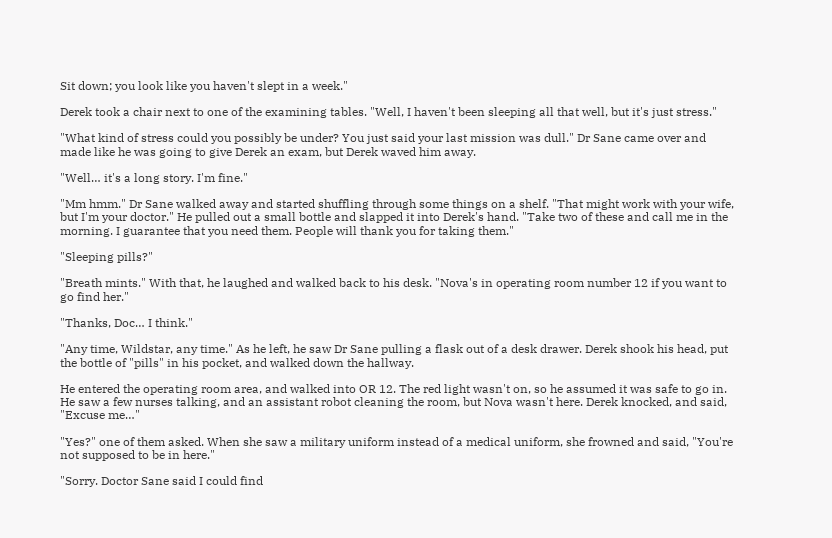Sit down; you look like you haven't slept in a week."

Derek took a chair next to one of the examining tables. "Well, I haven't been sleeping all that well, but it's just stress."

"What kind of stress could you possibly be under? You just said your last mission was dull." Dr Sane came over and made like he was going to give Derek an exam, but Derek waved him away.

"Well… it's a long story. I'm fine."

"Mm hmm." Dr Sane walked away and started shuffling through some things on a shelf. "That might work with your wife, but I'm your doctor." He pulled out a small bottle and slapped it into Derek's hand. "Take two of these and call me in the morning. I guarantee that you need them. People will thank you for taking them."

"Sleeping pills?"

"Breath mints." With that, he laughed and walked back to his desk. "Nova's in operating room number 12 if you want to go find her."

"Thanks, Doc… I think."

"Any time, Wildstar, any time." As he left, he saw Dr Sane pulling a flask out of a desk drawer. Derek shook his head, put the bottle of "pills" in his pocket, and walked down the hallway.

He entered the operating room area, and walked into OR 12. The red light wasn't on, so he assumed it was safe to go in. He saw a few nurses talking, and an assistant robot cleaning the room, but Nova wasn't here. Derek knocked, and said, "Excuse me…"

"Yes?" one of them asked. When she saw a military uniform instead of a medical uniform, she frowned and said, "You're not supposed to be in here."

"Sorry. Doctor Sane said I could find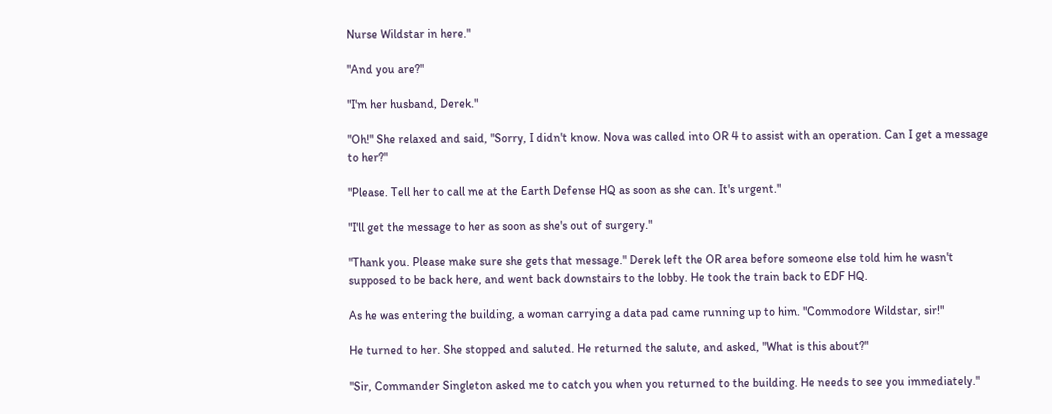Nurse Wildstar in here."

"And you are?"

"I'm her husband, Derek."

"Oh!" She relaxed and said, "Sorry, I didn't know. Nova was called into OR 4 to assist with an operation. Can I get a message to her?"

"Please. Tell her to call me at the Earth Defense HQ as soon as she can. It's urgent."

"I'll get the message to her as soon as she's out of surgery."

"Thank you. Please make sure she gets that message." Derek left the OR area before someone else told him he wasn't supposed to be back here, and went back downstairs to the lobby. He took the train back to EDF HQ.

As he was entering the building, a woman carrying a data pad came running up to him. "Commodore Wildstar, sir!"

He turned to her. She stopped and saluted. He returned the salute, and asked, "What is this about?"

"Sir, Commander Singleton asked me to catch you when you returned to the building. He needs to see you immediately."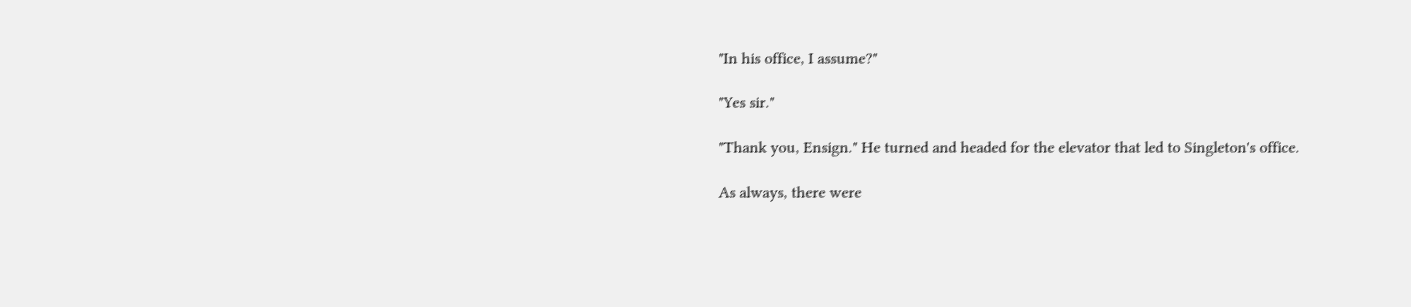"In his office, I assume?"

"Yes sir."

"Thank you, Ensign." He turned and headed for the elevator that led to Singleton's office.

As always, there were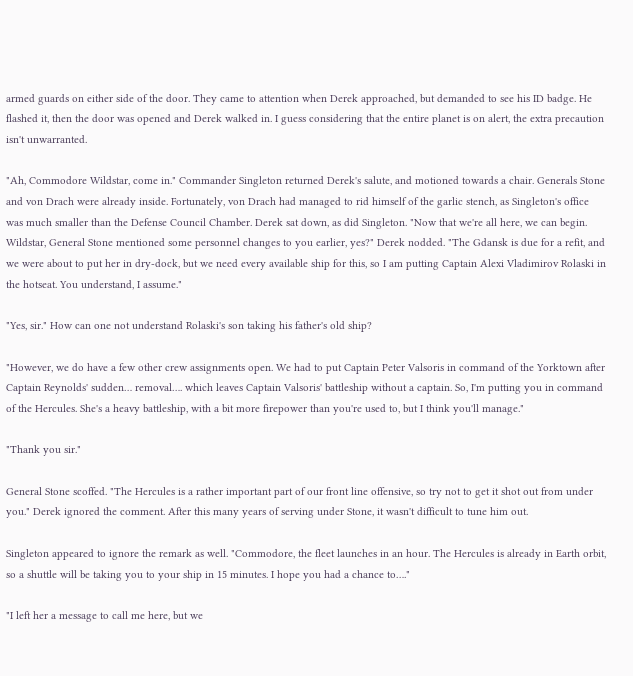armed guards on either side of the door. They came to attention when Derek approached, but demanded to see his ID badge. He flashed it, then the door was opened and Derek walked in. I guess considering that the entire planet is on alert, the extra precaution isn't unwarranted.

"Ah, Commodore Wildstar, come in." Commander Singleton returned Derek's salute, and motioned towards a chair. Generals Stone and von Drach were already inside. Fortunately, von Drach had managed to rid himself of the garlic stench, as Singleton's office was much smaller than the Defense Council Chamber. Derek sat down, as did Singleton. "Now that we're all here, we can begin. Wildstar, General Stone mentioned some personnel changes to you earlier, yes?" Derek nodded. "The Gdansk is due for a refit, and we were about to put her in dry-dock, but we need every available ship for this, so I am putting Captain Alexi Vladimirov Rolaski in the hotseat. You understand, I assume."

"Yes, sir." How can one not understand Rolaski's son taking his father's old ship?

"However, we do have a few other crew assignments open. We had to put Captain Peter Valsoris in command of the Yorktown after Captain Reynolds' sudden… removal…. which leaves Captain Valsoris' battleship without a captain. So, I'm putting you in command of the Hercules. She's a heavy battleship, with a bit more firepower than you're used to, but I think you'll manage."

"Thank you sir."

General Stone scoffed. "The Hercules is a rather important part of our front line offensive, so try not to get it shot out from under you." Derek ignored the comment. After this many years of serving under Stone, it wasn't difficult to tune him out.

Singleton appeared to ignore the remark as well. "Commodore, the fleet launches in an hour. The Hercules is already in Earth orbit, so a shuttle will be taking you to your ship in 15 minutes. I hope you had a chance to…."

"I left her a message to call me here, but we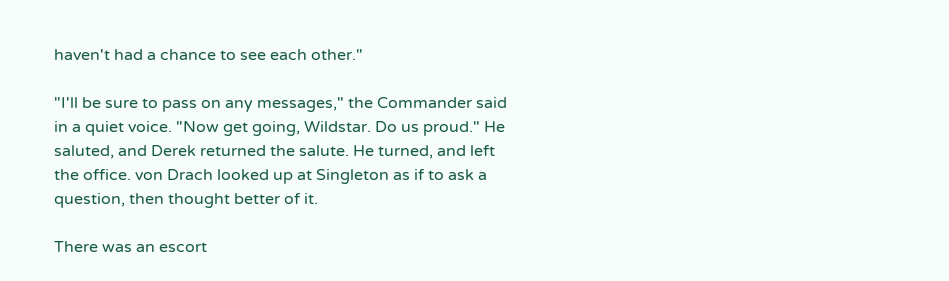haven't had a chance to see each other."

"I'll be sure to pass on any messages," the Commander said in a quiet voice. "Now get going, Wildstar. Do us proud." He saluted, and Derek returned the salute. He turned, and left the office. von Drach looked up at Singleton as if to ask a question, then thought better of it.

There was an escort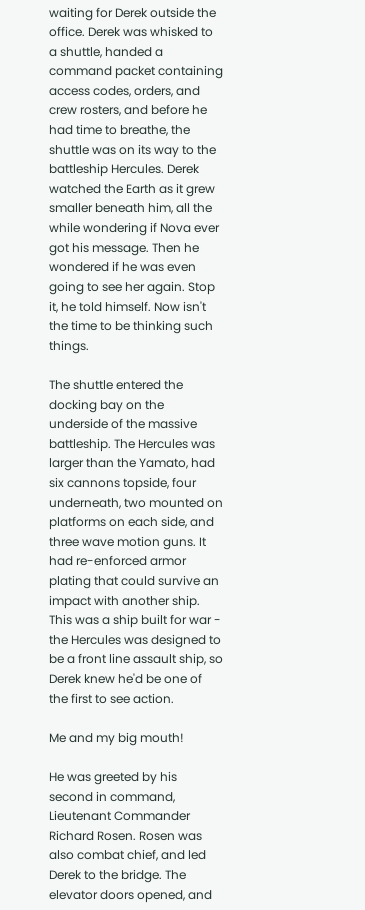waiting for Derek outside the office. Derek was whisked to a shuttle, handed a command packet containing access codes, orders, and crew rosters, and before he had time to breathe, the shuttle was on its way to the battleship Hercules. Derek watched the Earth as it grew smaller beneath him, all the while wondering if Nova ever got his message. Then he wondered if he was even going to see her again. Stop it, he told himself. Now isn't the time to be thinking such things.

The shuttle entered the docking bay on the underside of the massive battleship. The Hercules was larger than the Yamato, had six cannons topside, four underneath, two mounted on platforms on each side, and three wave motion guns. It had re-enforced armor plating that could survive an impact with another ship. This was a ship built for war - the Hercules was designed to be a front line assault ship, so Derek knew he'd be one of the first to see action.

Me and my big mouth!

He was greeted by his second in command, Lieutenant Commander Richard Rosen. Rosen was also combat chief, and led Derek to the bridge. The elevator doors opened, and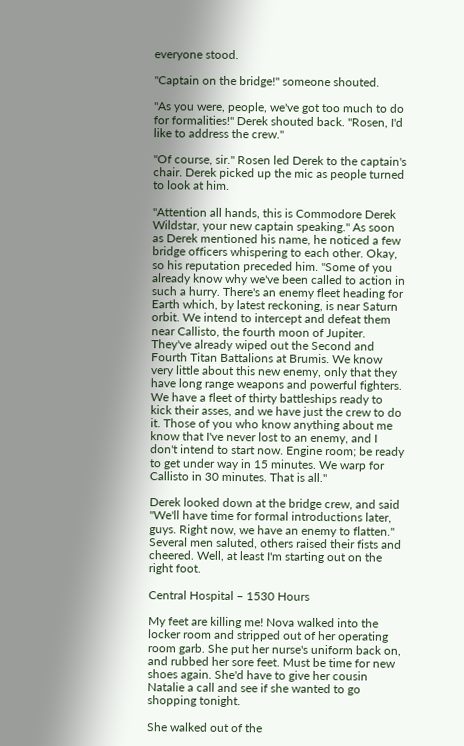everyone stood.

"Captain on the bridge!" someone shouted.

"As you were, people, we've got too much to do for formalities!" Derek shouted back. "Rosen, I'd like to address the crew."

"Of course, sir." Rosen led Derek to the captain's chair. Derek picked up the mic as people turned to look at him.

"Attention all hands, this is Commodore Derek Wildstar, your new captain speaking." As soon as Derek mentioned his name, he noticed a few bridge officers whispering to each other. Okay, so his reputation preceded him. "Some of you already know why we've been called to action in such a hurry. There's an enemy fleet heading for Earth which, by latest reckoning, is near Saturn orbit. We intend to intercept and defeat them near Callisto, the fourth moon of Jupiter. They've already wiped out the Second and Fourth Titan Battalions at Brumis. We know very little about this new enemy, only that they have long range weapons and powerful fighters. We have a fleet of thirty battleships ready to kick their asses, and we have just the crew to do it. Those of you who know anything about me know that I've never lost to an enemy, and I don't intend to start now. Engine room; be ready to get under way in 15 minutes. We warp for Callisto in 30 minutes. That is all."

Derek looked down at the bridge crew, and said "We'll have time for formal introductions later, guys. Right now, we have an enemy to flatten." Several men saluted, others raised their fists and cheered. Well, at least I'm starting out on the right foot.

Central Hospital – 1530 Hours

My feet are killing me! Nova walked into the locker room and stripped out of her operating room garb. She put her nurse's uniform back on, and rubbed her sore feet. Must be time for new shoes again. She'd have to give her cousin Natalie a call and see if she wanted to go shopping tonight.

She walked out of the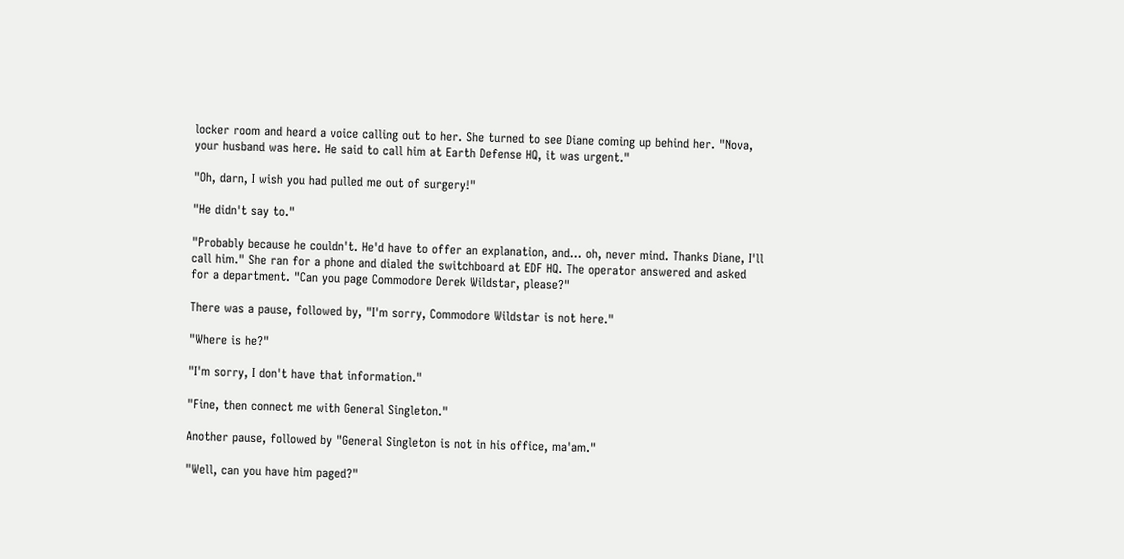locker room and heard a voice calling out to her. She turned to see Diane coming up behind her. "Nova, your husband was here. He said to call him at Earth Defense HQ, it was urgent."

"Oh, darn, I wish you had pulled me out of surgery!"

"He didn't say to."

"Probably because he couldn't. He'd have to offer an explanation, and… oh, never mind. Thanks Diane, I'll call him." She ran for a phone and dialed the switchboard at EDF HQ. The operator answered and asked for a department. "Can you page Commodore Derek Wildstar, please?"

There was a pause, followed by, "I'm sorry, Commodore Wildstar is not here."

"Where is he?"

"I'm sorry, I don't have that information."

"Fine, then connect me with General Singleton."

Another pause, followed by "General Singleton is not in his office, ma'am."

"Well, can you have him paged?"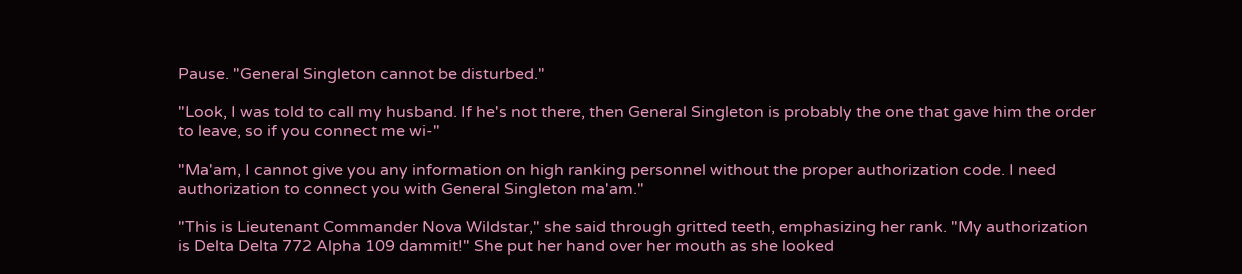Pause. "General Singleton cannot be disturbed."

"Look, I was told to call my husband. If he's not there, then General Singleton is probably the one that gave him the order to leave, so if you connect me wi-"

"Ma'am, I cannot give you any information on high ranking personnel without the proper authorization code. I need authorization to connect you with General Singleton ma'am."

"This is Lieutenant Commander Nova Wildstar," she said through gritted teeth, emphasizing her rank. "My authorization is Delta Delta 772 Alpha 109 dammit!" She put her hand over her mouth as she looked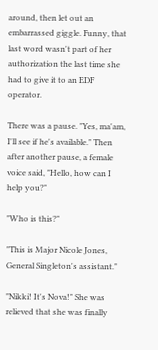around, then let out an embarrassed giggle. Funny, that last word wasn't part of her authorization the last time she had to give it to an EDF operator.

There was a pause. "Yes, ma'am, I'll see if he's available." Then after another pause, a female voice said, "Hello, how can I help you?"

"Who is this?"

"This is Major Nicole Jones, General Singleton's assistant."

"Nikki! It's Nova!" She was relieved that she was finally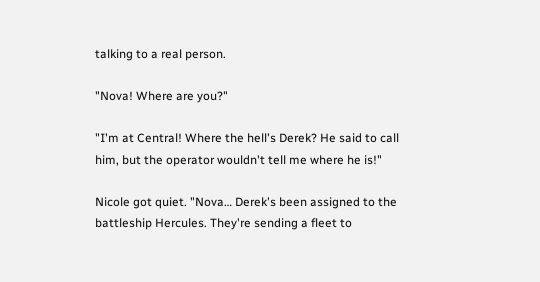talking to a real person.

"Nova! Where are you?"

"I'm at Central! Where the hell's Derek? He said to call him, but the operator wouldn't tell me where he is!"

Nicole got quiet. "Nova… Derek's been assigned to the battleship Hercules. They're sending a fleet to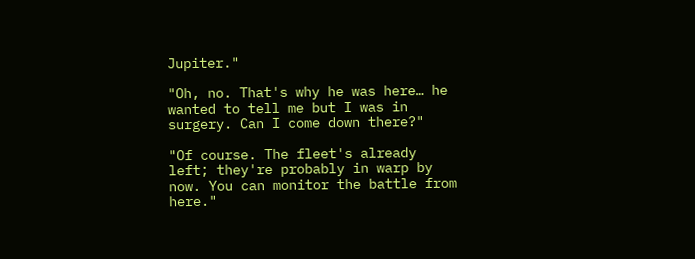Jupiter."

"Oh, no. That's why he was here… he wanted to tell me but I was in surgery. Can I come down there?"

"Of course. The fleet's already left; they're probably in warp by now. You can monitor the battle from here."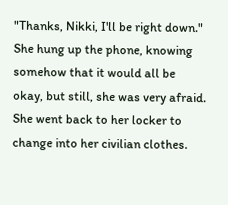"Thanks, Nikki, I'll be right down." She hung up the phone, knowing somehow that it would all be okay, but still, she was very afraid. She went back to her locker to change into her civilian clothes.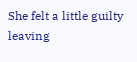She felt a little guilty leaving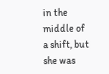in the middle of a shift, but she was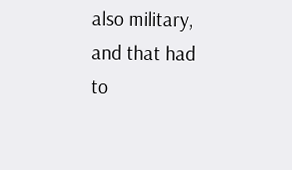also military, and that had to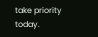take priority today.